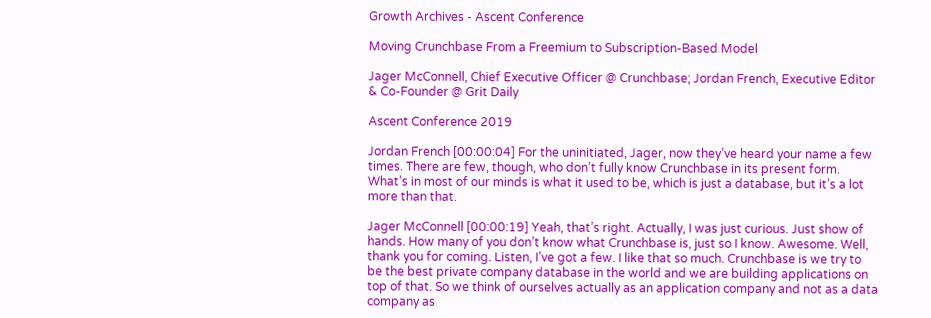Growth Archives - Ascent Conference

Moving Crunchbase From a Freemium to Subscription-Based Model

Jager McConnell, Chief Executive Officer @ Crunchbase; Jordan French, Executive Editor & Co-Founder @ Grit Daily

Ascent Conference 2019

Jordan French [00:00:04] For the uninitiated, Jager, now they’ve heard your name a few times. There are few, though, who don’t fully know Crunchbase in its present form. What’s in most of our minds is what it used to be, which is just a database, but it’s a lot more than that.

Jager McConnell [00:00:19] Yeah, that’s right. Actually, I was just curious. Just show of hands. How many of you don’t know what Crunchbase is, just so I know. Awesome. Well, thank you for coming. Listen, I’ve got a few. I like that so much. Crunchbase is we try to be the best private company database in the world and we are building applications on top of that. So we think of ourselves actually as an application company and not as a data company as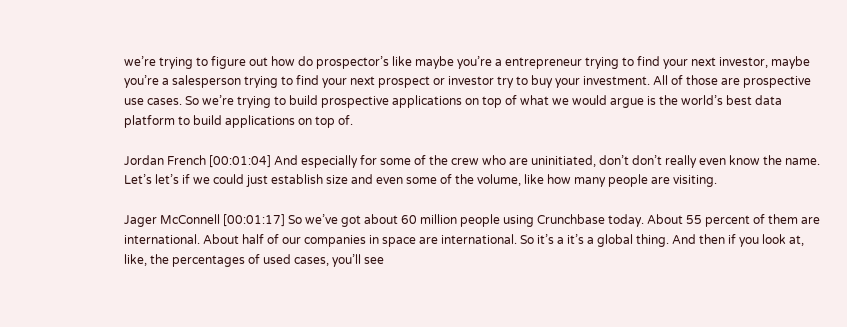we’re trying to figure out how do prospector’s like maybe you’re a entrepreneur trying to find your next investor, maybe you’re a salesperson trying to find your next prospect or investor try to buy your investment. All of those are prospective use cases. So we’re trying to build prospective applications on top of what we would argue is the world’s best data platform to build applications on top of.

Jordan French [00:01:04] And especially for some of the crew who are uninitiated, don’t don’t really even know the name. Let’s let’s if we could just establish size and even some of the volume, like how many people are visiting.

Jager McConnell [00:01:17] So we’ve got about 60 million people using Crunchbase today. About 55 percent of them are international. About half of our companies in space are international. So it’s a it’s a global thing. And then if you look at, like, the percentages of used cases, you’ll see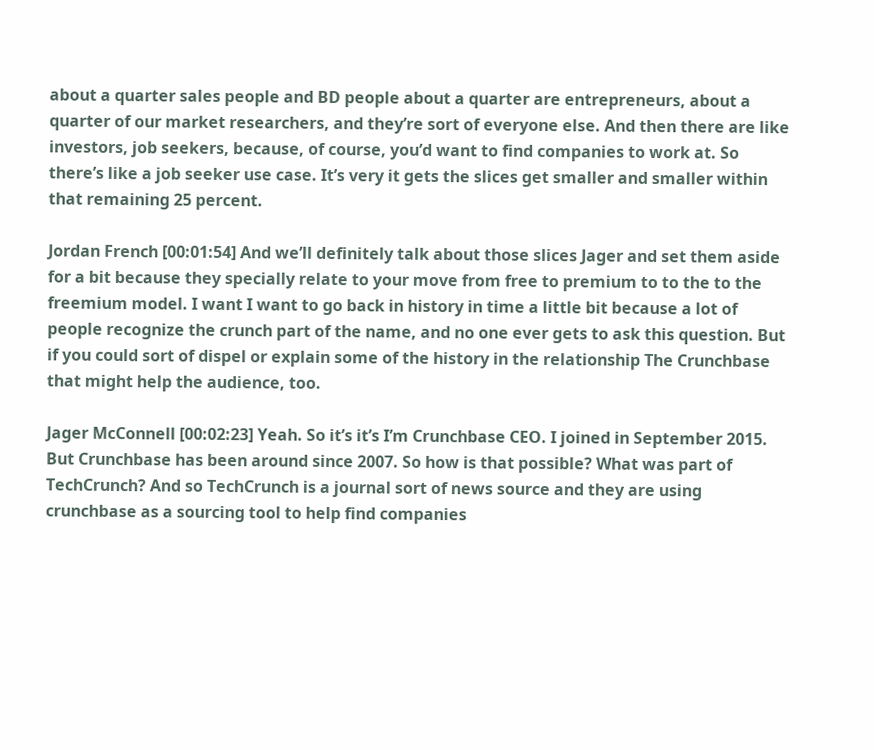about a quarter sales people and BD people about a quarter are entrepreneurs, about a quarter of our market researchers, and they’re sort of everyone else. And then there are like investors, job seekers, because, of course, you’d want to find companies to work at. So there’s like a job seeker use case. It’s very it gets the slices get smaller and smaller within that remaining 25 percent.

Jordan French [00:01:54] And we’ll definitely talk about those slices Jager and set them aside for a bit because they specially relate to your move from free to premium to to the to the freemium model. I want I want to go back in history in time a little bit because a lot of people recognize the crunch part of the name, and no one ever gets to ask this question. But if you could sort of dispel or explain some of the history in the relationship The Crunchbase that might help the audience, too.

Jager McConnell [00:02:23] Yeah. So it’s it’s I’m Crunchbase CEO. I joined in September 2015. But Crunchbase has been around since 2007. So how is that possible? What was part of TechCrunch? And so TechCrunch is a journal sort of news source and they are using crunchbase as a sourcing tool to help find companies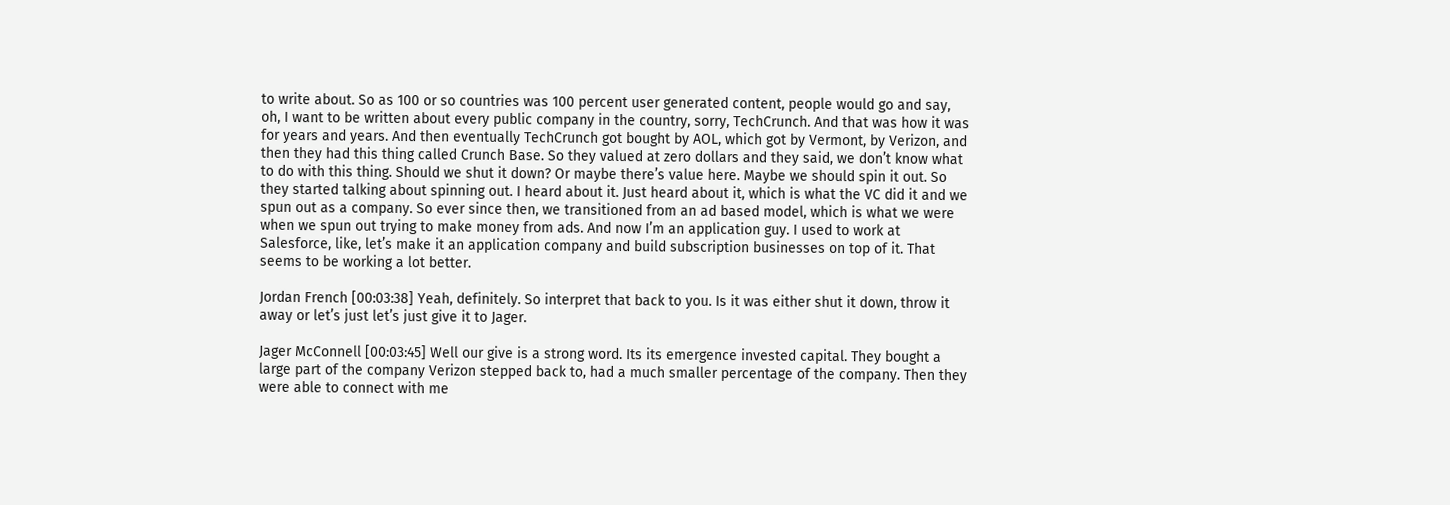to write about. So as 100 or so countries was 100 percent user generated content, people would go and say, oh, I want to be written about every public company in the country, sorry, TechCrunch. And that was how it was for years and years. And then eventually TechCrunch got bought by AOL, which got by Vermont, by Verizon, and then they had this thing called Crunch Base. So they valued at zero dollars and they said, we don’t know what to do with this thing. Should we shut it down? Or maybe there’s value here. Maybe we should spin it out. So they started talking about spinning out. I heard about it. Just heard about it, which is what the VC did it and we spun out as a company. So ever since then, we transitioned from an ad based model, which is what we were when we spun out trying to make money from ads. And now I’m an application guy. I used to work at Salesforce, like, let’s make it an application company and build subscription businesses on top of it. That seems to be working a lot better.

Jordan French [00:03:38] Yeah, definitely. So interpret that back to you. Is it was either shut it down, throw it away or let’s just let’s just give it to Jager.

Jager McConnell [00:03:45] Well our give is a strong word. Its its emergence invested capital. They bought a large part of the company Verizon stepped back to, had a much smaller percentage of the company. Then they were able to connect with me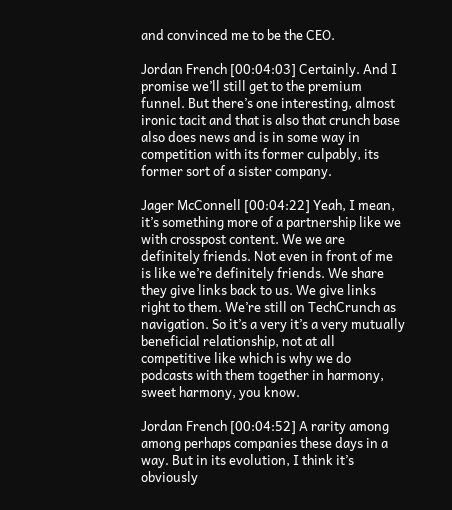and convinced me to be the CEO.

Jordan French [00:04:03] Certainly. And I promise we’ll still get to the premium funnel. But there’s one interesting, almost ironic tacit and that is also that crunch base also does news and is in some way in competition with its former culpably, its former sort of a sister company.

Jager McConnell [00:04:22] Yeah, I mean, it’s something more of a partnership like we with crosspost content. We we are definitely friends. Not even in front of me is like we’re definitely friends. We share they give links back to us. We give links right to them. We’re still on TechCrunch as navigation. So it’s a very it’s a very mutually beneficial relationship, not at all competitive like which is why we do podcasts with them together in harmony, sweet harmony, you know.

Jordan French [00:04:52] A rarity among among perhaps companies these days in a way. But in its evolution, I think it’s obviously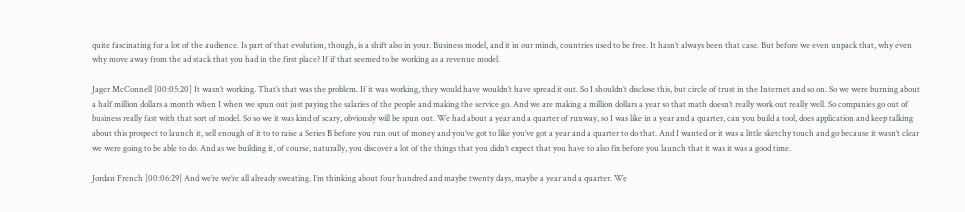quite fascinating for a lot of the audience. Is part of that evolution, though, is a shift also in your. Business model, and it in our minds, countries used to be free. It hasn’t always been that case. But before we even unpack that, why even why move away from the ad stack that you had in the first place? If if that seemed to be working as a revenue model.

Jager McConnell [00:05:20] It wasn’t working. That’s that was the problem. If it was working, they would have wouldn’t have spread it out. So I shouldn’t disclose this, but circle of trust in the Internet and so on. So we were burning about a half million dollars a month when I when we spun out just paying the salaries of the people and making the service go. And we are making a million dollars a year so that math doesn’t really work out really well. So companies go out of business really fast with that sort of model. So so we it was kind of scary, obviously will be spun out. We had about a year and a quarter of runway, so I was like in a year and a quarter, can you build a tool, does application and keep talking about this prospect to launch it, sell enough of it to to raise a Series B before you run out of money and you’ve got to like you’ve got a year and a quarter to do that. And I wanted or it was a little sketchy touch and go because it wasn’t clear we were going to be able to do. And as we building it, of course, naturally, you discover a lot of the things that you didn’t expect that you have to also fix before you launch that it was it was a good time.

Jordan French [00:06:29] And we’re we’re all already sweating. I’m thinking about four hundred and maybe twenty days, maybe a year and a quarter. We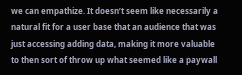we can empathize. It doesn’t seem like necessarily a natural fit for a user base that an audience that was just accessing adding data, making it more valuable to then sort of throw up what seemed like a paywall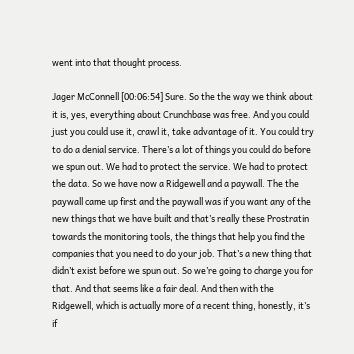went into that thought process.

Jager McConnell [00:06:54] Sure. So the the way we think about it is, yes, everything about Crunchbase was free. And you could just you could use it, crawl it, take advantage of it. You could try to do a denial service. There’s a lot of things you could do before we spun out. We had to protect the service. We had to protect the data. So we have now a Ridgewell and a paywall. The the paywall came up first and the paywall was if you want any of the new things that we have built and that’s really these Prostratin towards the monitoring tools, the things that help you find the companies that you need to do your job. That’s a new thing that didn’t exist before we spun out. So we’re going to charge you for that. And that seems like a fair deal. And then with the Ridgewell, which is actually more of a recent thing, honestly, it’s if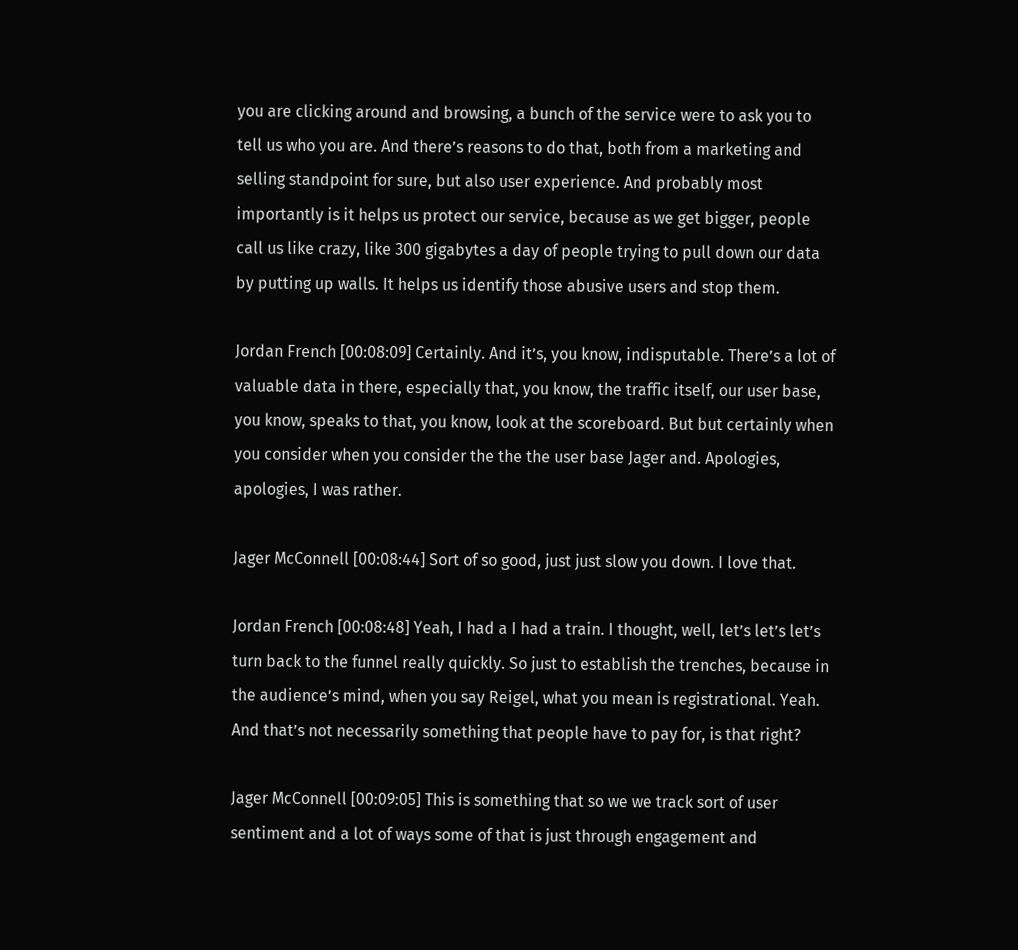you are clicking around and browsing, a bunch of the service were to ask you to tell us who you are. And there’s reasons to do that, both from a marketing and selling standpoint for sure, but also user experience. And probably most importantly is it helps us protect our service, because as we get bigger, people call us like crazy, like 300 gigabytes a day of people trying to pull down our data by putting up walls. It helps us identify those abusive users and stop them.

Jordan French [00:08:09] Certainly. And it’s, you know, indisputable. There’s a lot of valuable data in there, especially that, you know, the traffic itself, our user base, you know, speaks to that, you know, look at the scoreboard. But but certainly when you consider when you consider the the the user base Jager and. Apologies, apologies, I was rather.

Jager McConnell [00:08:44] Sort of so good, just just slow you down. I love that.

Jordan French [00:08:48] Yeah, I had a I had a train. I thought, well, let’s let’s let’s turn back to the funnel really quickly. So just to establish the trenches, because in the audience’s mind, when you say Reigel, what you mean is registrational. Yeah. And that’s not necessarily something that people have to pay for, is that right?

Jager McConnell [00:09:05] This is something that so we we track sort of user sentiment and a lot of ways some of that is just through engagement and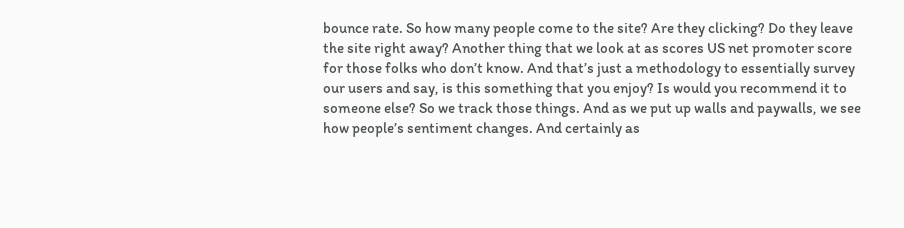bounce rate. So how many people come to the site? Are they clicking? Do they leave the site right away? Another thing that we look at as scores US net promoter score for those folks who don’t know. And that’s just a methodology to essentially survey our users and say, is this something that you enjoy? Is would you recommend it to someone else? So we track those things. And as we put up walls and paywalls, we see how people’s sentiment changes. And certainly as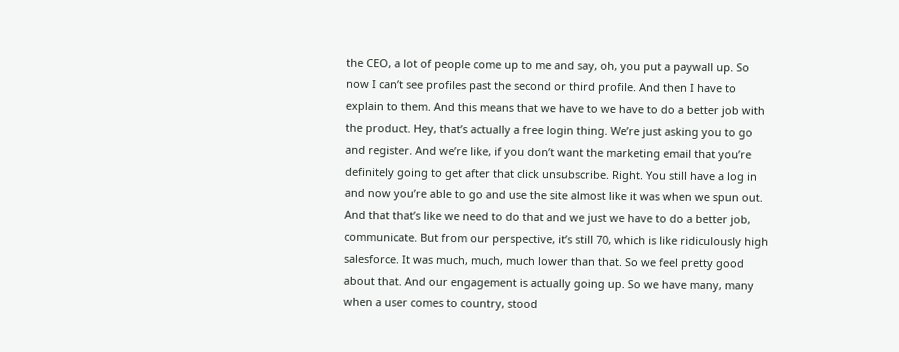the CEO, a lot of people come up to me and say, oh, you put a paywall up. So now I can’t see profiles past the second or third profile. And then I have to explain to them. And this means that we have to we have to do a better job with the product. Hey, that’s actually a free login thing. We’re just asking you to go and register. And we’re like, if you don’t want the marketing email that you’re definitely going to get after that click unsubscribe. Right. You still have a log in and now you’re able to go and use the site almost like it was when we spun out. And that that’s like we need to do that and we just we have to do a better job, communicate. But from our perspective, it’s still 70, which is like ridiculously high salesforce. It was much, much, much lower than that. So we feel pretty good about that. And our engagement is actually going up. So we have many, many when a user comes to country, stood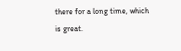there for a long time, which is great.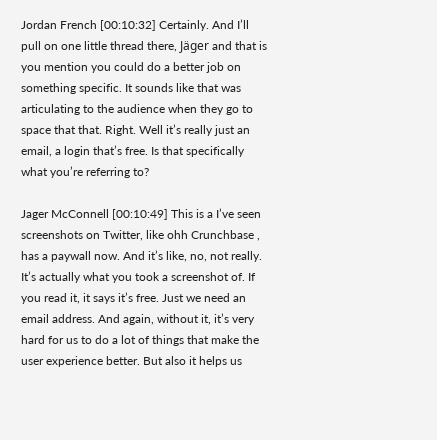Jordan French [00:10:32] Certainly. And I’ll pull on one little thread there, Jäger and that is you mention you could do a better job on something specific. It sounds like that was articulating to the audience when they go to space that that. Right. Well it’s really just an email, a login that’s free. Is that specifically what you’re referring to?

Jager McConnell [00:10:49] This is a I’ve seen screenshots on Twitter, like ohh Crunchbase , has a paywall now. And it’s like, no, not really. It’s actually what you took a screenshot of. If you read it, it says it’s free. Just we need an email address. And again, without it, it’s very hard for us to do a lot of things that make the user experience better. But also it helps us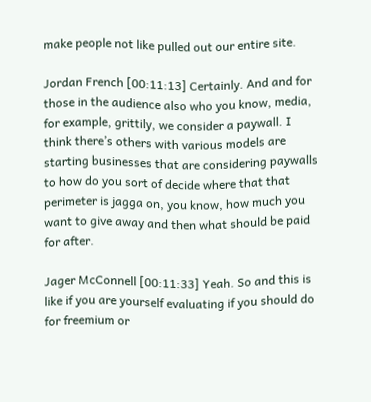make people not like pulled out our entire site.

Jordan French [00:11:13] Certainly. And and for those in the audience also who you know, media, for example, grittily, we consider a paywall. I think there’s others with various models are starting businesses that are considering paywalls to how do you sort of decide where that that perimeter is jagga on, you know, how much you want to give away and then what should be paid for after.

Jager McConnell [00:11:33] Yeah. So and this is like if you are yourself evaluating if you should do for freemium or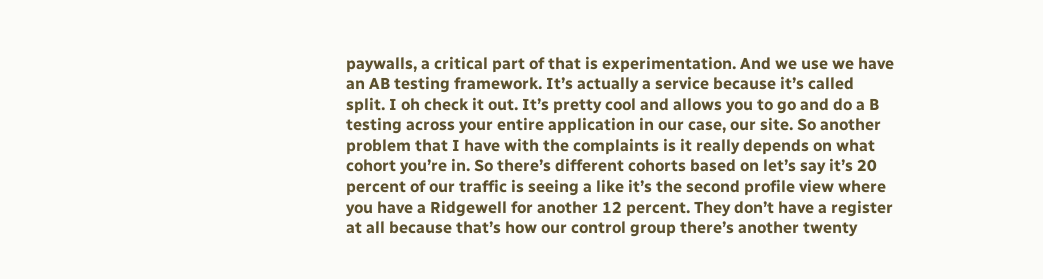paywalls, a critical part of that is experimentation. And we use we have an AB testing framework. It’s actually a service because it’s called split. I oh check it out. It’s pretty cool and allows you to go and do a B testing across your entire application in our case, our site. So another problem that I have with the complaints is it really depends on what cohort you’re in. So there’s different cohorts based on let’s say it’s 20 percent of our traffic is seeing a like it’s the second profile view where you have a Ridgewell for another 12 percent. They don’t have a register at all because that’s how our control group there’s another twenty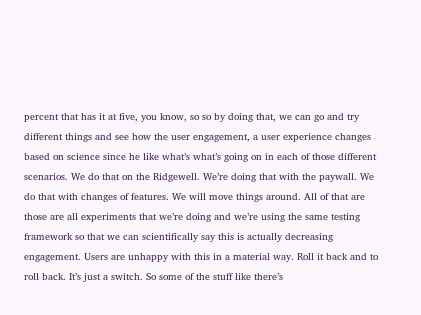percent that has it at five, you know, so so by doing that, we can go and try different things and see how the user engagement, a user experience changes based on science since he like what’s what’s going on in each of those different scenarios. We do that on the Ridgewell. We’re doing that with the paywall. We do that with changes of features. We will move things around. All of that are those are all experiments that we’re doing and we’re using the same testing framework so that we can scientifically say this is actually decreasing engagement. Users are unhappy with this in a material way. Roll it back and to roll back. It’s just a switch. So some of the stuff like there’s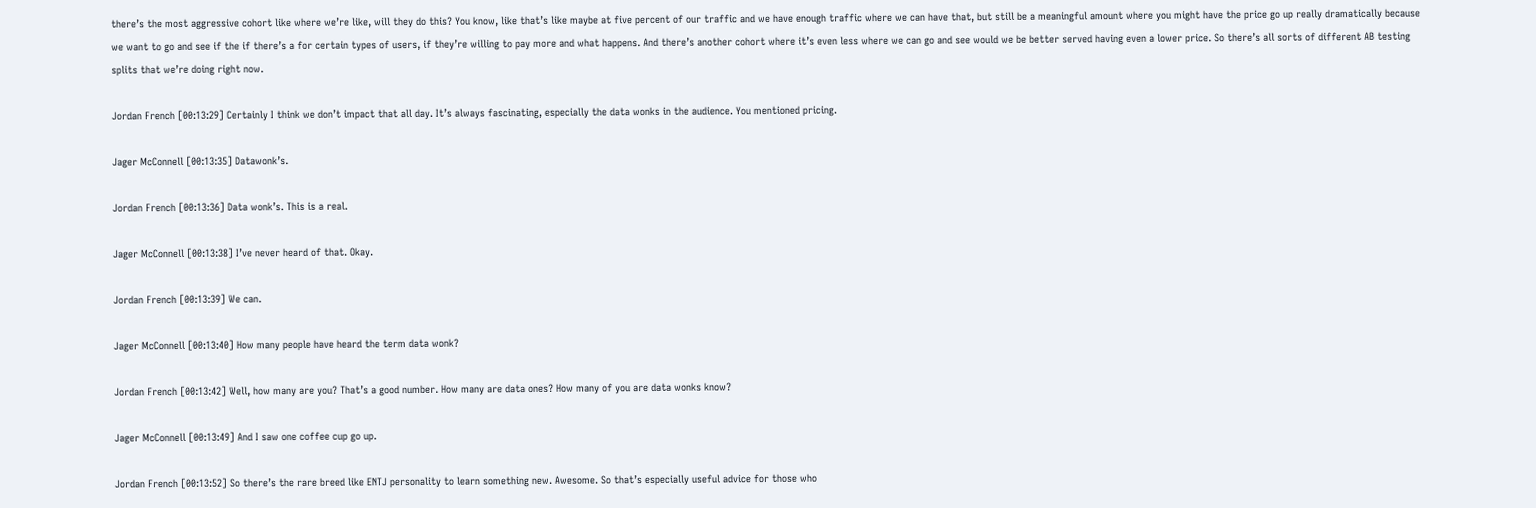there’s the most aggressive cohort like where we’re like, will they do this? You know, like that’s like maybe at five percent of our traffic and we have enough traffic where we can have that, but still be a meaningful amount where you might have the price go up really dramatically because we want to go and see if the if there’s a for certain types of users, if they’re willing to pay more and what happens. And there’s another cohort where it’s even less where we can go and see would we be better served having even a lower price. So there’s all sorts of different AB testing splits that we’re doing right now.

Jordan French [00:13:29] Certainly I think we don’t impact that all day. It’s always fascinating, especially the data wonks in the audience. You mentioned pricing.

Jager McConnell [00:13:35] Datawonk’s.

Jordan French [00:13:36] Data wonk’s. This is a real.

Jager McConnell [00:13:38] I’ve never heard of that. Okay.

Jordan French [00:13:39] We can.

Jager McConnell [00:13:40] How many people have heard the term data wonk?

Jordan French [00:13:42] Well, how many are you? That’s a good number. How many are data ones? How many of you are data wonks know?

Jager McConnell [00:13:49] And I saw one coffee cup go up.

Jordan French [00:13:52] So there’s the rare breed like ENTJ personality to learn something new. Awesome. So that’s especially useful advice for those who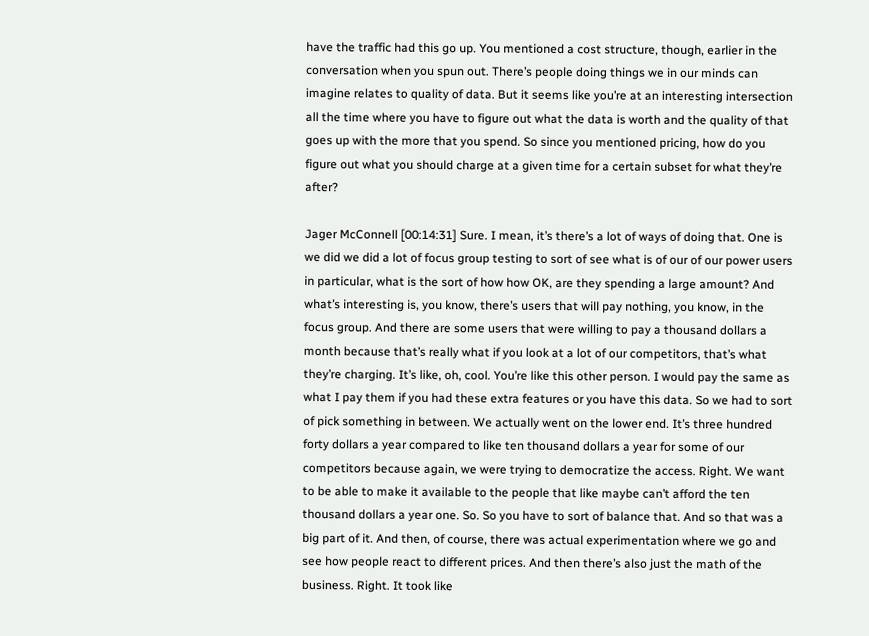have the traffic had this go up. You mentioned a cost structure, though, earlier in the conversation when you spun out. There’s people doing things we in our minds can imagine relates to quality of data. But it seems like you’re at an interesting intersection all the time where you have to figure out what the data is worth and the quality of that goes up with the more that you spend. So since you mentioned pricing, how do you figure out what you should charge at a given time for a certain subset for what they’re after?

Jager McConnell [00:14:31] Sure. I mean, it’s there’s a lot of ways of doing that. One is we did we did a lot of focus group testing to sort of see what is of our of our power users in particular, what is the sort of how how OK, are they spending a large amount? And what’s interesting is, you know, there’s users that will pay nothing, you know, in the focus group. And there are some users that were willing to pay a thousand dollars a month because that’s really what if you look at a lot of our competitors, that’s what they’re charging. It’s like, oh, cool. You’re like this other person. I would pay the same as what I pay them if you had these extra features or you have this data. So we had to sort of pick something in between. We actually went on the lower end. It’s three hundred forty dollars a year compared to like ten thousand dollars a year for some of our competitors because again, we were trying to democratize the access. Right. We want to be able to make it available to the people that like maybe can’t afford the ten thousand dollars a year one. So. So you have to sort of balance that. And so that was a big part of it. And then, of course, there was actual experimentation where we go and see how people react to different prices. And then there’s also just the math of the business. Right. It took like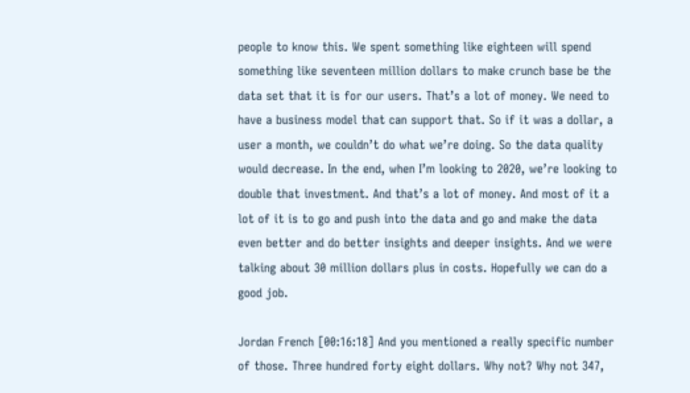people to know this. We spent something like eighteen will spend something like seventeen million dollars to make crunch base be the data set that it is for our users. That’s a lot of money. We need to have a business model that can support that. So if it was a dollar, a user a month, we couldn’t do what we’re doing. So the data quality would decrease. In the end, when I’m looking to 2020, we’re looking to double that investment. And that’s a lot of money. And most of it a lot of it is to go and push into the data and go and make the data even better and do better insights and deeper insights. And we were talking about 30 million dollars plus in costs. Hopefully we can do a good job.

Jordan French [00:16:18] And you mentioned a really specific number of those. Three hundred forty eight dollars. Why not? Why not 347,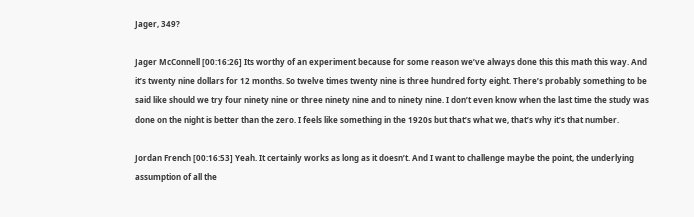Jager, 349?

Jager McConnell [00:16:26] Its worthy of an experiment because for some reason we’ve always done this this math this way. And it’s twenty nine dollars for 12 months. So twelve times twenty nine is three hundred forty eight. There’s probably something to be said like should we try four ninety nine or three ninety nine and to ninety nine. I don’t even know when the last time the study was done on the night is better than the zero. I feels like something in the 1920s but that’s what we, that’s why it’s that number.

Jordan French [00:16:53] Yeah. It certainly works as long as it doesn’t. And I want to challenge maybe the point, the underlying assumption of all the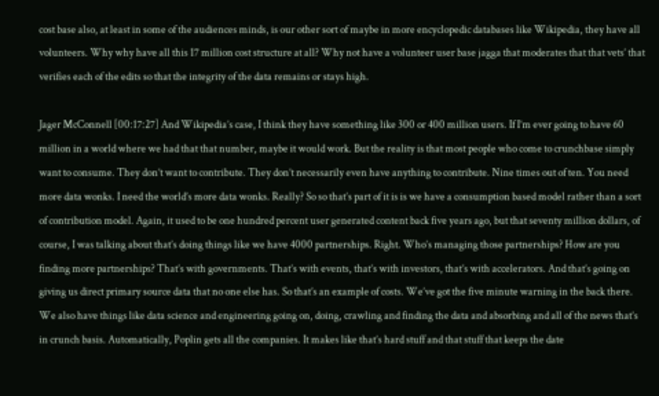cost base also, at least in some of the audiences minds, is our other sort of maybe in more encyclopedic databases like Wikipedia, they have all volunteers. Why why have all this 17 million cost structure at all? Why not have a volunteer user base jagga that moderates that that vets’ that verifies each of the edits so that the integrity of the data remains or stays high.

Jager McConnell [00:17:27] And Wikipedia’s case, I think they have something like 300 or 400 million users. If I’m ever going to have 60 million in a world where we had that that number, maybe it would work. But the reality is that most people who come to crunchbase simply want to consume. They don’t want to contribute. They don’t necessarily even have anything to contribute. Nine times out of ten. You need more data wonks. I need the world’s more data wonks. Really? So so that’s part of it is is we have a consumption based model rather than a sort of contribution model. Again, it used to be one hundred percent user generated content back five years ago, but that seventy million dollars, of course, I was talking about that’s doing things like we have 4000 partnerships. Right. Who’s managing those partnerships? How are you finding more partnerships? That’s with governments. That’s with events, that’s with investors, that’s with accelerators. And that’s going on giving us direct primary source data that no one else has. So that’s an example of costs. We’ve got the five minute warning in the back there. We also have things like data science and engineering going on, doing, crawling and finding the data and absorbing and all of the news that’s in crunch basis. Automatically, Poplin gets all the companies. It makes like that’s hard stuff and that stuff that keeps the date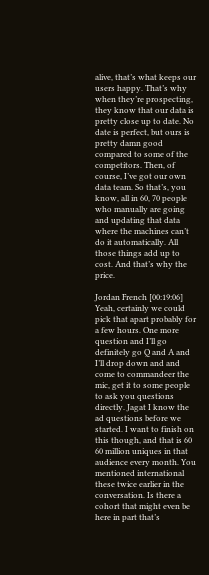alive, that’s what keeps our users happy. That’s why when they’re prospecting, they know that our data is pretty close up to date. No date is perfect, but ours is pretty damn good compared to some of the competitors. Then, of course, I’ve got our own data team. So that’s, you know, all in 60, 70 people who manually are going and updating that data where the machines can’t do it automatically. All those things add up to cost. And that’s why the price.

Jordan French [00:19:06] Yeah, certainly we could pick that apart probably for a few hours. One more question and I’ll go definitely go Q and A and I’ll drop down and and come to commandeer the mic, get it to some people to ask you questions directly. Jagat I know the ad questions before we started. I want to finish on this though, and that is 60 60 million uniques in that audience every month. You mentioned international these twice earlier in the conversation. Is there a cohort that might even be here in part that’s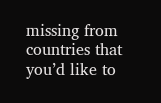missing from countries that you’d like to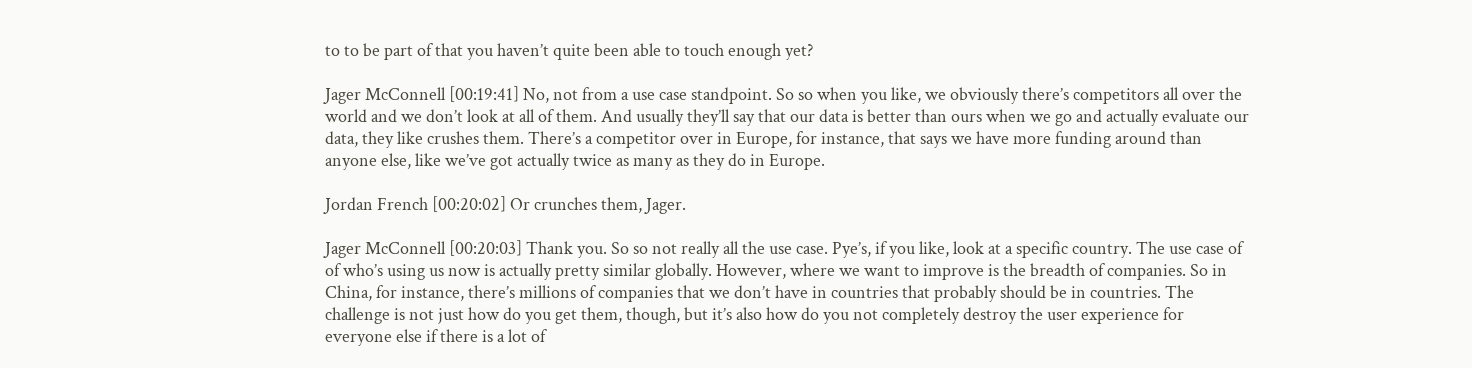to to be part of that you haven’t quite been able to touch enough yet?

Jager McConnell [00:19:41] No, not from a use case standpoint. So so when you like, we obviously there’s competitors all over the world and we don’t look at all of them. And usually they’ll say that our data is better than ours when we go and actually evaluate our data, they like crushes them. There’s a competitor over in Europe, for instance, that says we have more funding around than anyone else, like we’ve got actually twice as many as they do in Europe.

Jordan French [00:20:02] Or crunches them, Jager.

Jager McConnell [00:20:03] Thank you. So so not really all the use case. Pye’s, if you like, look at a specific country. The use case of of who’s using us now is actually pretty similar globally. However, where we want to improve is the breadth of companies. So in China, for instance, there’s millions of companies that we don’t have in countries that probably should be in countries. The challenge is not just how do you get them, though, but it’s also how do you not completely destroy the user experience for everyone else if there is a lot of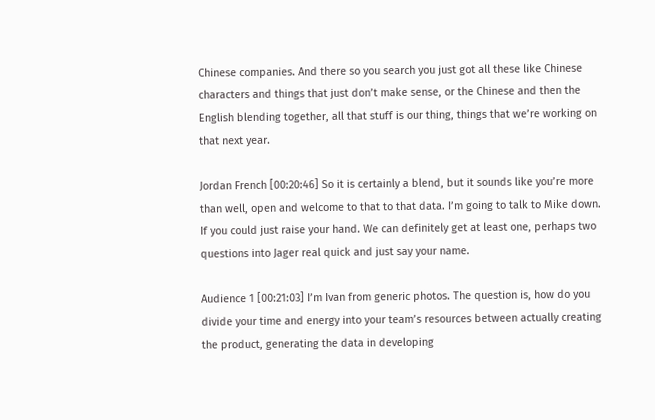Chinese companies. And there so you search you just got all these like Chinese characters and things that just don’t make sense, or the Chinese and then the English blending together, all that stuff is our thing, things that we’re working on that next year.

Jordan French [00:20:46] So it is certainly a blend, but it sounds like you’re more than well, open and welcome to that to that data. I’m going to talk to Mike down. If you could just raise your hand. We can definitely get at least one, perhaps two questions into Jager real quick and just say your name.

Audience 1 [00:21:03] I’m Ivan from generic photos. The question is, how do you divide your time and energy into your team’s resources between actually creating the product, generating the data in developing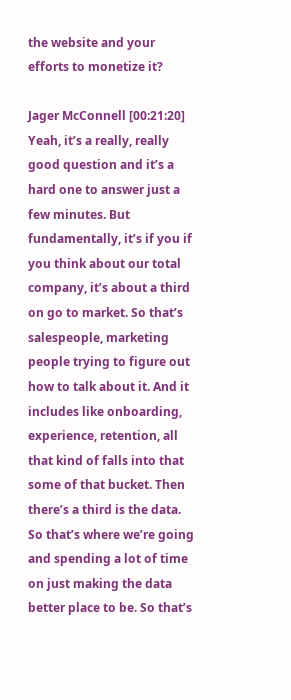the website and your efforts to monetize it?

Jager McConnell [00:21:20] Yeah, it’s a really, really good question and it’s a hard one to answer just a few minutes. But fundamentally, it’s if you if you think about our total company, it’s about a third on go to market. So that’s salespeople, marketing people trying to figure out how to talk about it. And it includes like onboarding, experience, retention, all that kind of falls into that some of that bucket. Then there’s a third is the data. So that’s where we’re going and spending a lot of time on just making the data better place to be. So that’s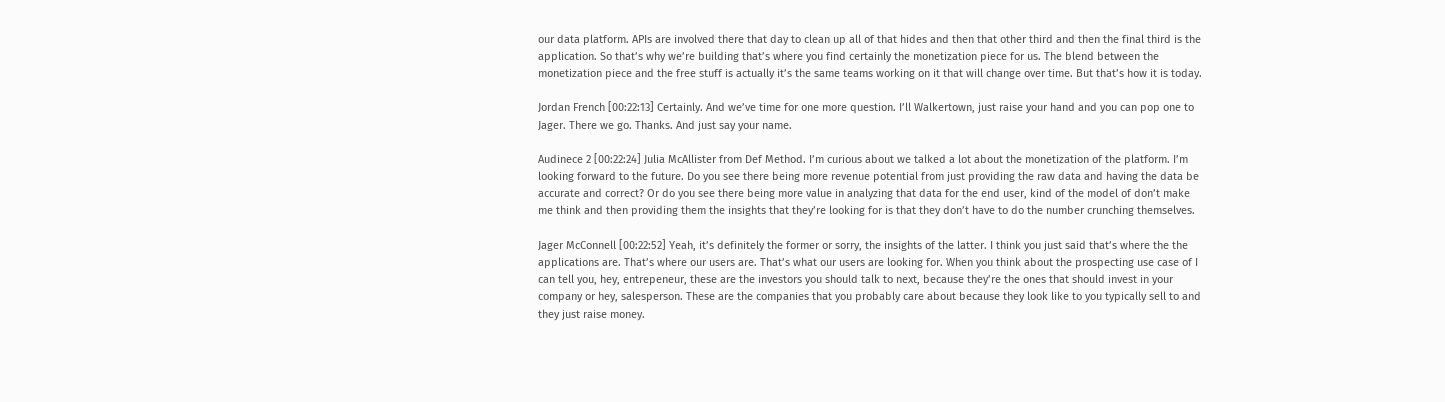our data platform. APIs are involved there that day to clean up all of that hides and then that other third and then the final third is the application. So that’s why we’re building that’s where you find certainly the monetization piece for us. The blend between the monetization piece and the free stuff is actually it’s the same teams working on it that will change over time. But that’s how it is today.

Jordan French [00:22:13] Certainly. And we’ve time for one more question. I’ll Walkertown, just raise your hand and you can pop one to Jager. There we go. Thanks. And just say your name.

Audinece 2 [00:22:24] Julia McAllister from Def Method. I’m curious about we talked a lot about the monetization of the platform. I’m looking forward to the future. Do you see there being more revenue potential from just providing the raw data and having the data be accurate and correct? Or do you see there being more value in analyzing that data for the end user, kind of the model of don’t make me think and then providing them the insights that they’re looking for is that they don’t have to do the number crunching themselves.

Jager McConnell [00:22:52] Yeah, it’s definitely the former or sorry, the insights of the latter. I think you just said that’s where the the applications are. That’s where our users are. That’s what our users are looking for. When you think about the prospecting use case of I can tell you, hey, entrepeneur, these are the investors you should talk to next, because they’re the ones that should invest in your company or hey, salesperson. These are the companies that you probably care about because they look like to you typically sell to and they just raise money.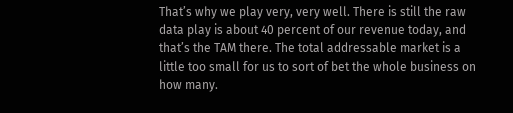That’s why we play very, very well. There is still the raw data play is about 40 percent of our revenue today, and that’s the TAM there. The total addressable market is a little too small for us to sort of bet the whole business on how many.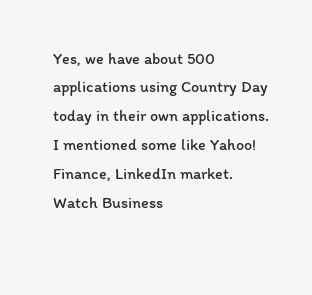Yes, we have about 500 applications using Country Day today in their own applications. I mentioned some like Yahoo! Finance, LinkedIn market. Watch Business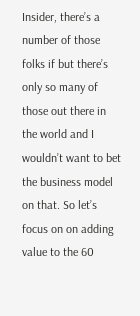Insider, there’s a number of those folks if but there’s only so many of those out there in the world and I wouldn’t want to bet the business model on that. So let’s focus on on adding value to the 60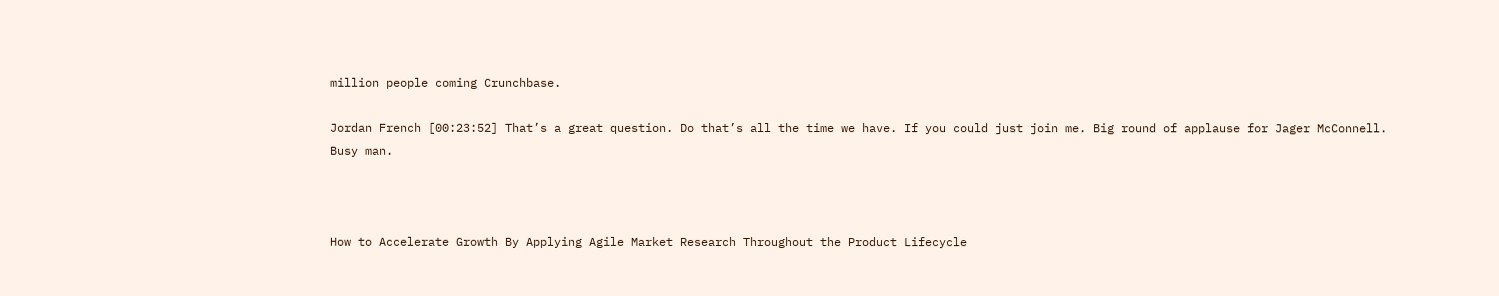million people coming Crunchbase.

Jordan French [00:23:52] That’s a great question. Do that’s all the time we have. If you could just join me. Big round of applause for Jager McConnell. Busy man.



How to Accelerate Growth By Applying Agile Market Research Throughout the Product Lifecycle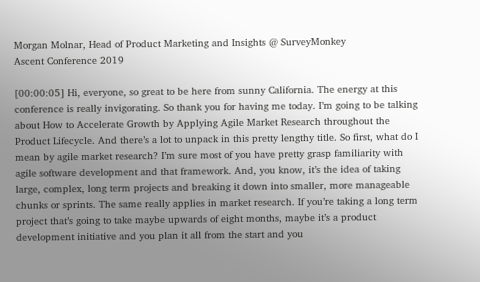Morgan Molnar, Head of Product Marketing and Insights @ SurveyMonkey
Ascent Conference 2019

[00:00:05] Hi, everyone, so great to be here from sunny California. The energy at this conference is really invigorating. So thank you for having me today. I’m going to be talking about How to Accelerate Growth by Applying Agile Market Research throughout the Product Lifecycle. And there’s a lot to unpack in this pretty lengthy title. So first, what do I mean by agile market research? I’m sure most of you have pretty grasp familiarity with agile software development and that framework. And, you know, it’s the idea of taking large, complex, long term projects and breaking it down into smaller, more manageable chunks or sprints. The same really applies in market research. If you’re taking a long term project that’s going to take maybe upwards of eight months, maybe it’s a product development initiative and you plan it all from the start and you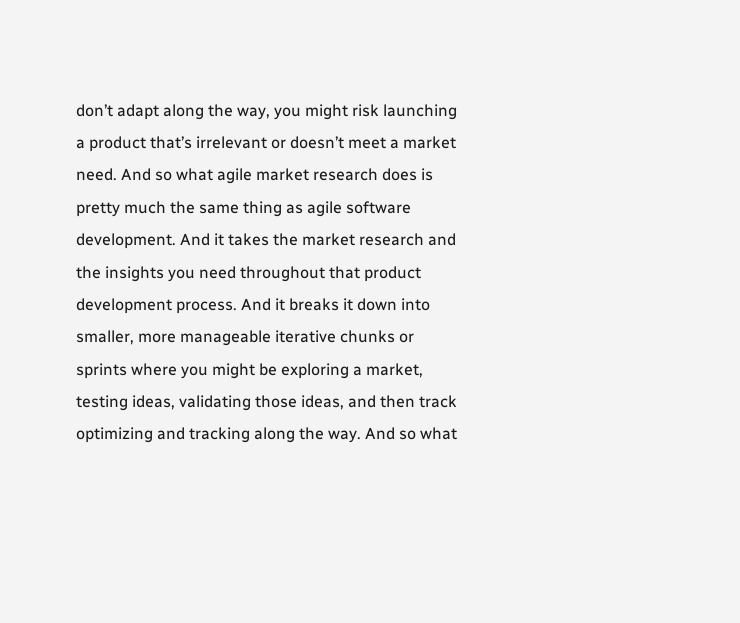don’t adapt along the way, you might risk launching a product that’s irrelevant or doesn’t meet a market need. And so what agile market research does is pretty much the same thing as agile software development. And it takes the market research and the insights you need throughout that product development process. And it breaks it down into smaller, more manageable iterative chunks or sprints where you might be exploring a market, testing ideas, validating those ideas, and then track optimizing and tracking along the way. And so what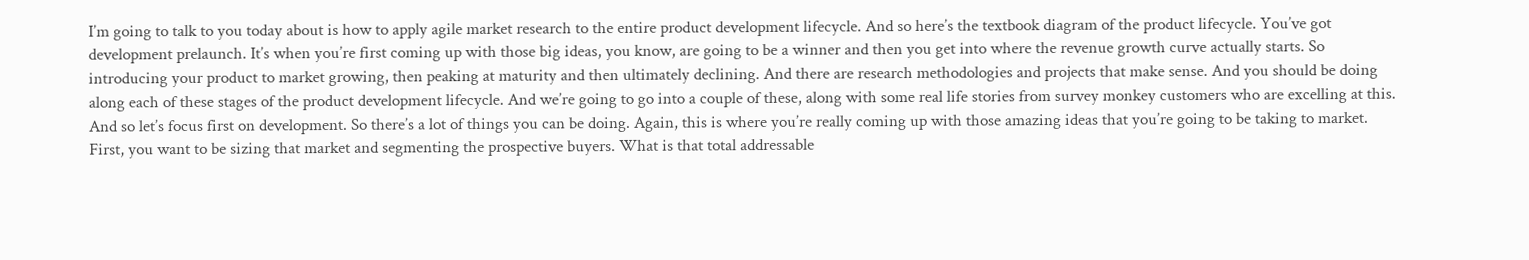I’m going to talk to you today about is how to apply agile market research to the entire product development lifecycle. And so here’s the textbook diagram of the product lifecycle. You’ve got development prelaunch. It’s when you’re first coming up with those big ideas, you know, are going to be a winner and then you get into where the revenue growth curve actually starts. So introducing your product to market growing, then peaking at maturity and then ultimately declining. And there are research methodologies and projects that make sense. And you should be doing along each of these stages of the product development lifecycle. And we’re going to go into a couple of these, along with some real life stories from survey monkey customers who are excelling at this. And so let’s focus first on development. So there’s a lot of things you can be doing. Again, this is where you’re really coming up with those amazing ideas that you’re going to be taking to market. First, you want to be sizing that market and segmenting the prospective buyers. What is that total addressable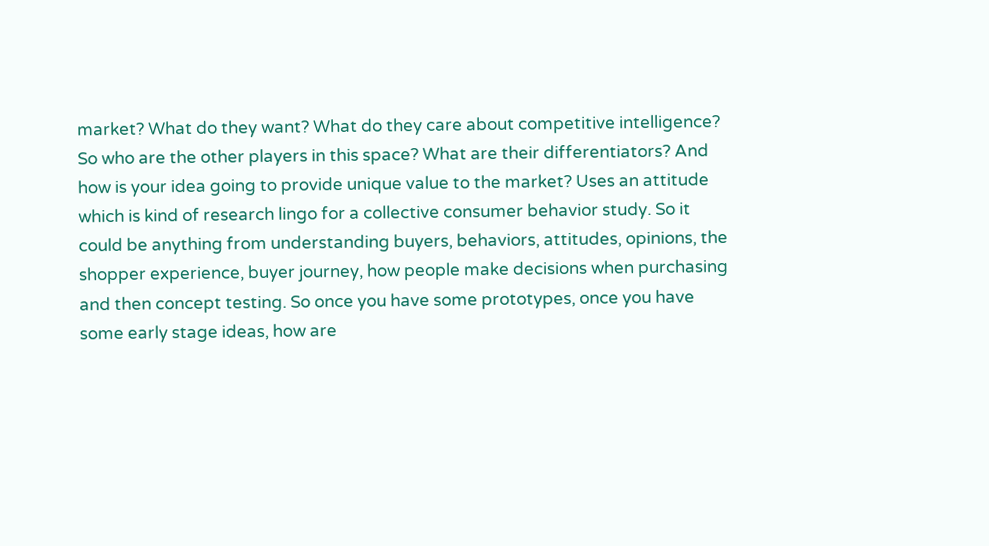market? What do they want? What do they care about competitive intelligence? So who are the other players in this space? What are their differentiators? And how is your idea going to provide unique value to the market? Uses an attitude which is kind of research lingo for a collective consumer behavior study. So it could be anything from understanding buyers, behaviors, attitudes, opinions, the shopper experience, buyer journey, how people make decisions when purchasing and then concept testing. So once you have some prototypes, once you have some early stage ideas, how are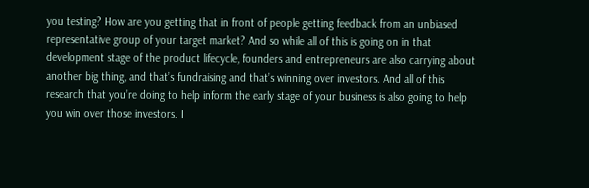you testing? How are you getting that in front of people getting feedback from an unbiased representative group of your target market? And so while all of this is going on in that development stage of the product lifecycle, founders and entrepreneurs are also carrying about another big thing, and that’s fundraising and that’s winning over investors. And all of this research that you’re doing to help inform the early stage of your business is also going to help you win over those investors. I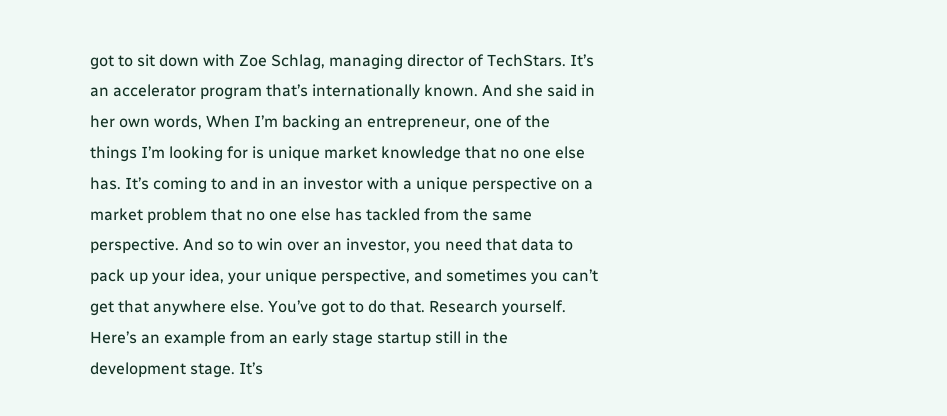got to sit down with Zoe Schlag, managing director of TechStars. It’s an accelerator program that’s internationally known. And she said in her own words, When I’m backing an entrepreneur, one of the things I’m looking for is unique market knowledge that no one else has. It’s coming to and in an investor with a unique perspective on a market problem that no one else has tackled from the same perspective. And so to win over an investor, you need that data to pack up your idea, your unique perspective, and sometimes you can’t get that anywhere else. You’ve got to do that. Research yourself. Here’s an example from an early stage startup still in the development stage. It’s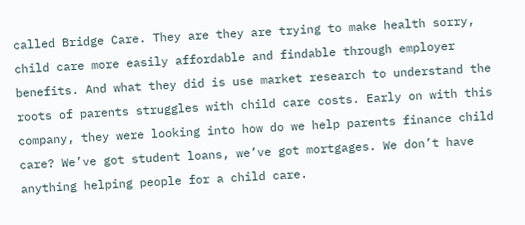called Bridge Care. They are they are trying to make health sorry, child care more easily affordable and findable through employer benefits. And what they did is use market research to understand the roots of parents struggles with child care costs. Early on with this company, they were looking into how do we help parents finance child care? We’ve got student loans, we’ve got mortgages. We don’t have anything helping people for a child care.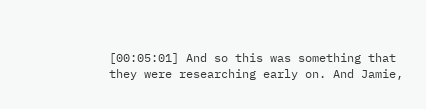[00:05:01] And so this was something that they were researching early on. And Jamie,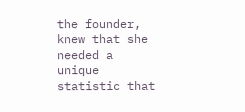the founder, knew that she needed a unique statistic that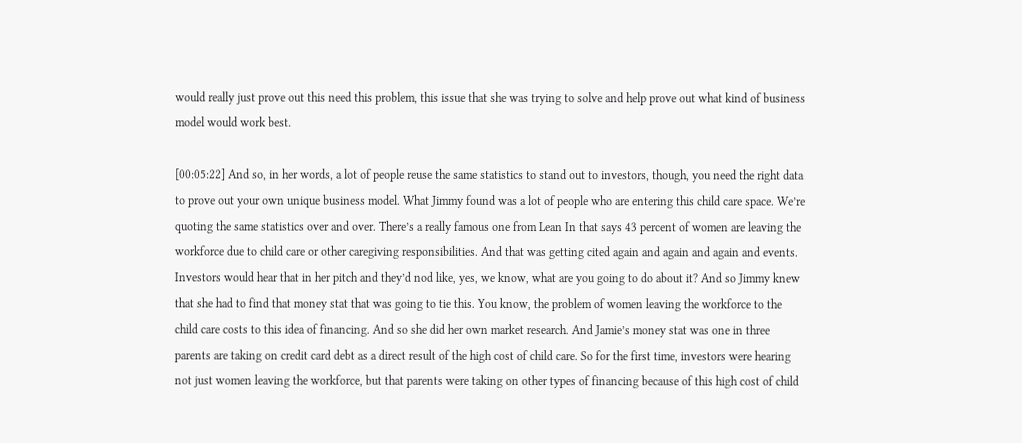would really just prove out this need this problem, this issue that she was trying to solve and help prove out what kind of business model would work best.

[00:05:22] And so, in her words, a lot of people reuse the same statistics to stand out to investors, though, you need the right data to prove out your own unique business model. What Jimmy found was a lot of people who are entering this child care space. We’re quoting the same statistics over and over. There’s a really famous one from Lean In that says 43 percent of women are leaving the workforce due to child care or other caregiving responsibilities. And that was getting cited again and again and again and events. Investors would hear that in her pitch and they’d nod like, yes, we know, what are you going to do about it? And so Jimmy knew that she had to find that money stat that was going to tie this. You know, the problem of women leaving the workforce to the child care costs to this idea of financing. And so she did her own market research. And Jamie’s money stat was one in three parents are taking on credit card debt as a direct result of the high cost of child care. So for the first time, investors were hearing not just women leaving the workforce, but that parents were taking on other types of financing because of this high cost of child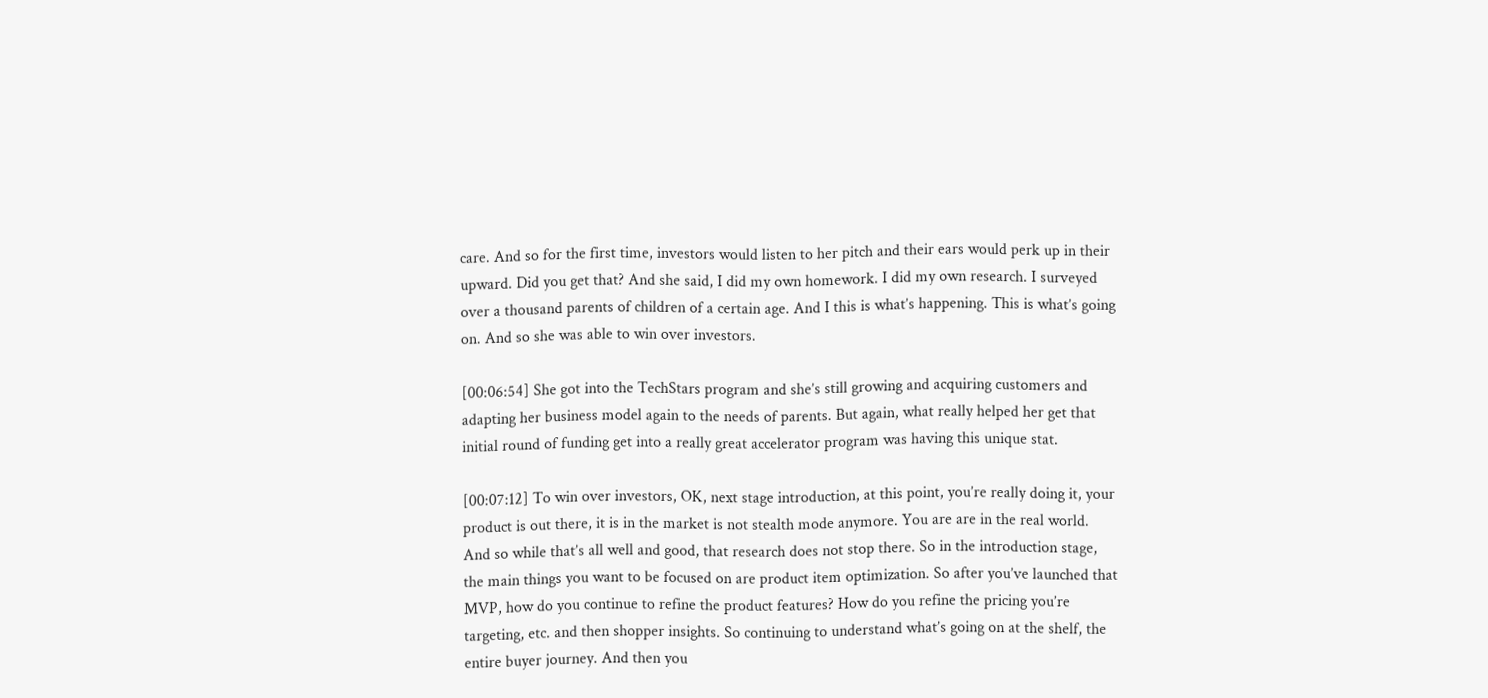care. And so for the first time, investors would listen to her pitch and their ears would perk up in their upward. Did you get that? And she said, I did my own homework. I did my own research. I surveyed over a thousand parents of children of a certain age. And I this is what’s happening. This is what’s going on. And so she was able to win over investors.

[00:06:54] She got into the TechStars program and she’s still growing and acquiring customers and adapting her business model again to the needs of parents. But again, what really helped her get that initial round of funding get into a really great accelerator program was having this unique stat.

[00:07:12] To win over investors, OK, next stage introduction, at this point, you’re really doing it, your product is out there, it is in the market is not stealth mode anymore. You are are in the real world. And so while that’s all well and good, that research does not stop there. So in the introduction stage, the main things you want to be focused on are product item optimization. So after you’ve launched that MVP, how do you continue to refine the product features? How do you refine the pricing you’re targeting, etc. and then shopper insights. So continuing to understand what’s going on at the shelf, the entire buyer journey. And then you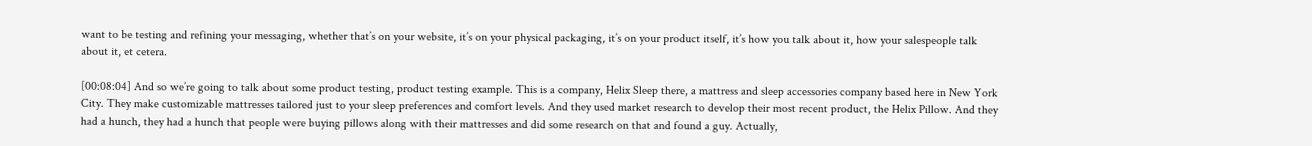want to be testing and refining your messaging, whether that’s on your website, it’s on your physical packaging, it’s on your product itself, it’s how you talk about it, how your salespeople talk about it, et cetera.

[00:08:04] And so we’re going to talk about some product testing, product testing example. This is a company, Helix Sleep there, a mattress and sleep accessories company based here in New York City. They make customizable mattresses tailored just to your sleep preferences and comfort levels. And they used market research to develop their most recent product, the Helix Pillow. And they had a hunch, they had a hunch that people were buying pillows along with their mattresses and did some research on that and found a guy. Actually,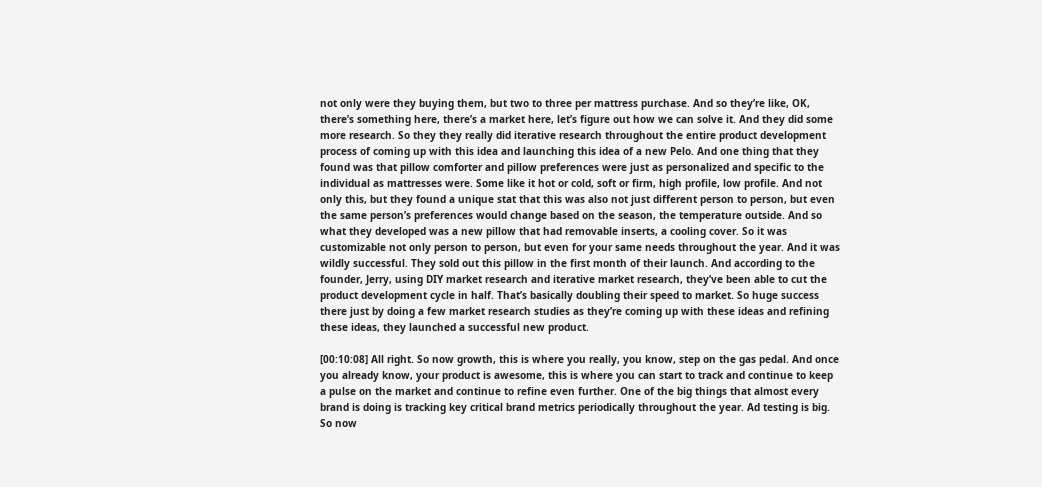not only were they buying them, but two to three per mattress purchase. And so they’re like, OK, there’s something here, there’s a market here, let’s figure out how we can solve it. And they did some more research. So they they really did iterative research throughout the entire product development process of coming up with this idea and launching this idea of a new Pelo. And one thing that they found was that pillow comforter and pillow preferences were just as personalized and specific to the individual as mattresses were. Some like it hot or cold, soft or firm, high profile, low profile. And not only this, but they found a unique stat that this was also not just different person to person, but even the same person’s preferences would change based on the season, the temperature outside. And so what they developed was a new pillow that had removable inserts, a cooling cover. So it was customizable not only person to person, but even for your same needs throughout the year. And it was wildly successful. They sold out this pillow in the first month of their launch. And according to the founder, Jerry, using DIY market research and iterative market research, they’ve been able to cut the product development cycle in half. That’s basically doubling their speed to market. So huge success there just by doing a few market research studies as they’re coming up with these ideas and refining these ideas, they launched a successful new product.

[00:10:08] All right. So now growth, this is where you really, you know, step on the gas pedal. And once you already know, your product is awesome, this is where you can start to track and continue to keep a pulse on the market and continue to refine even further. One of the big things that almost every brand is doing is tracking key critical brand metrics periodically throughout the year. Ad testing is big. So now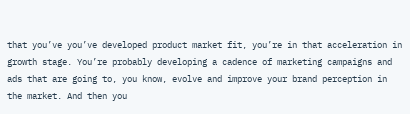that you’ve you’ve developed product market fit, you’re in that acceleration in growth stage. You’re probably developing a cadence of marketing campaigns and ads that are going to, you know, evolve and improve your brand perception in the market. And then you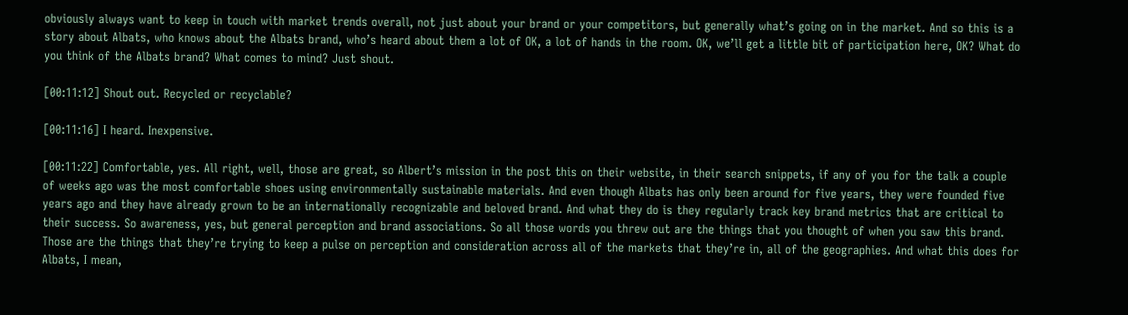obviously always want to keep in touch with market trends overall, not just about your brand or your competitors, but generally what’s going on in the market. And so this is a story about Albats, who knows about the Albats brand, who’s heard about them a lot of OK, a lot of hands in the room. OK, we’ll get a little bit of participation here, OK? What do you think of the Albats brand? What comes to mind? Just shout.

[00:11:12] Shout out. Recycled or recyclable?

[00:11:16] I heard. Inexpensive.

[00:11:22] Comfortable, yes. All right, well, those are great, so Albert’s mission in the post this on their website, in their search snippets, if any of you for the talk a couple of weeks ago was the most comfortable shoes using environmentally sustainable materials. And even though Albats has only been around for five years, they were founded five years ago and they have already grown to be an internationally recognizable and beloved brand. And what they do is they regularly track key brand metrics that are critical to their success. So awareness, yes, but general perception and brand associations. So all those words you threw out are the things that you thought of when you saw this brand. Those are the things that they’re trying to keep a pulse on perception and consideration across all of the markets that they’re in, all of the geographies. And what this does for Albats, I mean,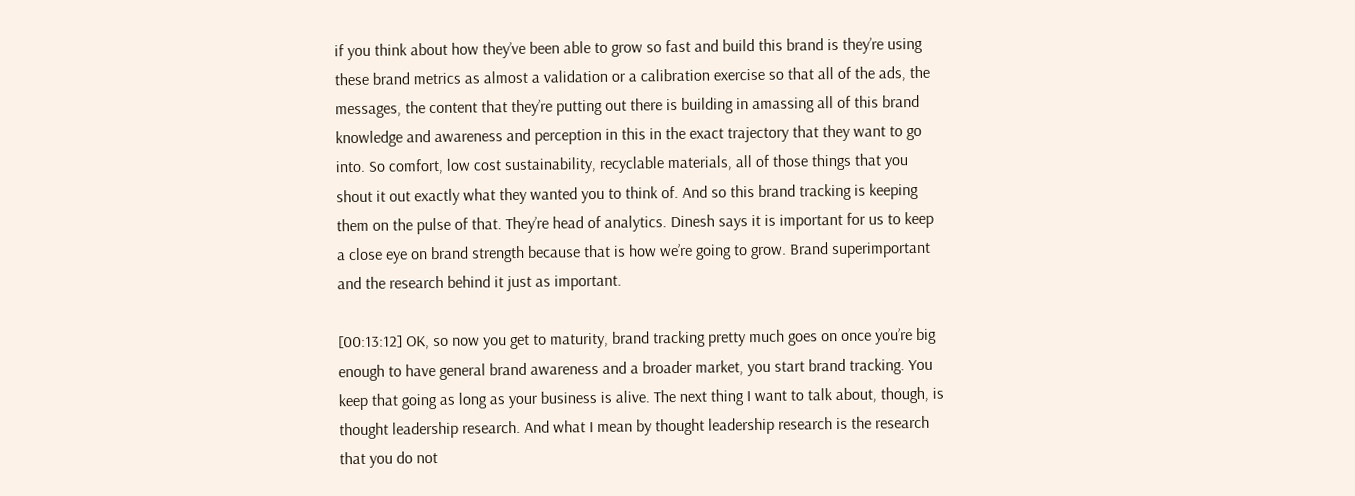if you think about how they’ve been able to grow so fast and build this brand is they’re using these brand metrics as almost a validation or a calibration exercise so that all of the ads, the messages, the content that they’re putting out there is building in amassing all of this brand knowledge and awareness and perception in this in the exact trajectory that they want to go into. So comfort, low cost sustainability, recyclable materials, all of those things that you shout it out exactly what they wanted you to think of. And so this brand tracking is keeping them on the pulse of that. They’re head of analytics. Dinesh says it is important for us to keep a close eye on brand strength because that is how we’re going to grow. Brand superimportant and the research behind it just as important.

[00:13:12] OK, so now you get to maturity, brand tracking pretty much goes on once you’re big enough to have general brand awareness and a broader market, you start brand tracking. You keep that going as long as your business is alive. The next thing I want to talk about, though, is thought leadership research. And what I mean by thought leadership research is the research that you do not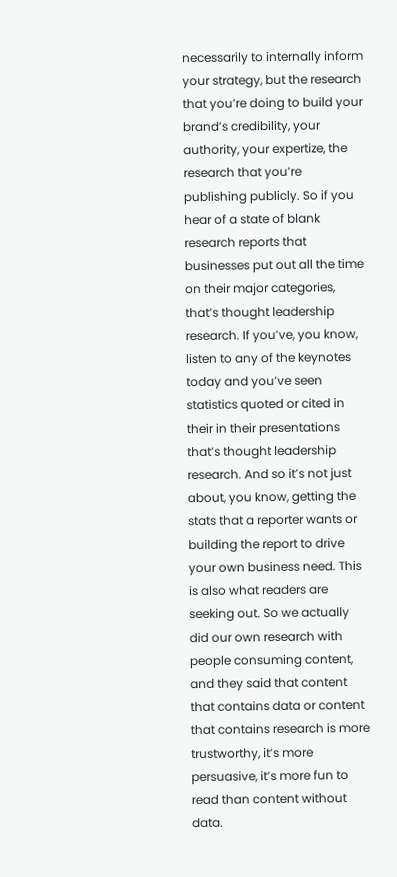necessarily to internally inform your strategy, but the research that you’re doing to build your brand’s credibility, your authority, your expertize, the research that you’re publishing publicly. So if you hear of a state of blank research reports that businesses put out all the time on their major categories, that’s thought leadership research. If you’ve, you know, listen to any of the keynotes today and you’ve seen statistics quoted or cited in their in their presentations that’s thought leadership research. And so it’s not just about, you know, getting the stats that a reporter wants or building the report to drive your own business need. This is also what readers are seeking out. So we actually did our own research with people consuming content, and they said that content that contains data or content that contains research is more trustworthy, it’s more persuasive, it’s more fun to read than content without data.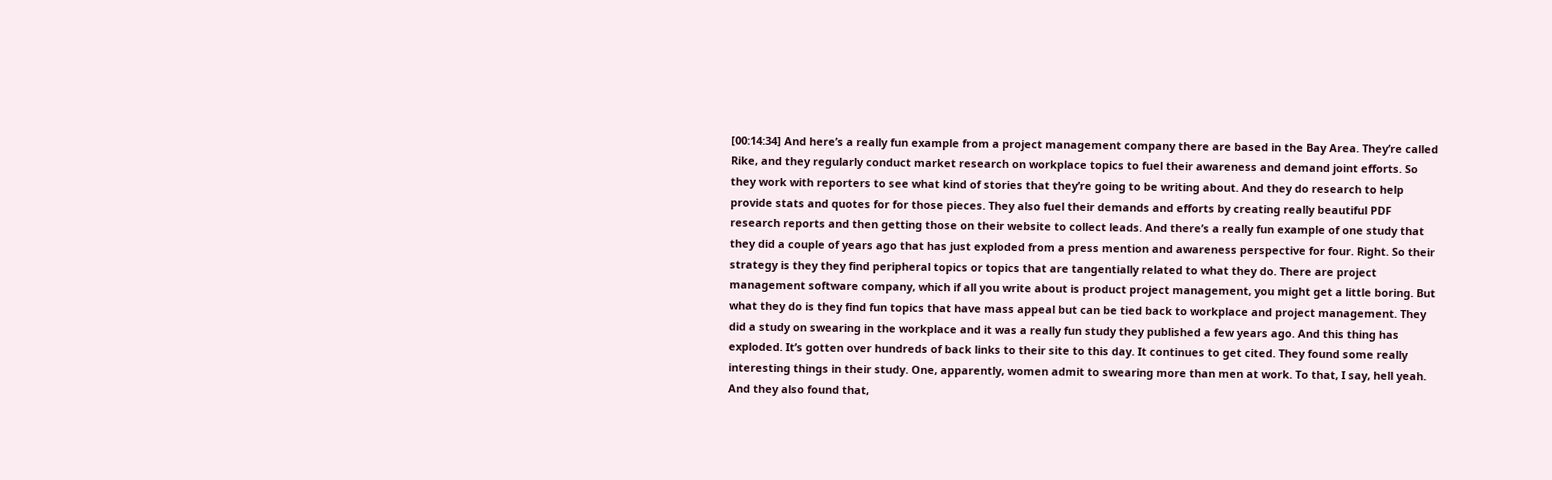[00:14:34] And here’s a really fun example from a project management company there are based in the Bay Area. They’re called Rike, and they regularly conduct market research on workplace topics to fuel their awareness and demand joint efforts. So they work with reporters to see what kind of stories that they’re going to be writing about. And they do research to help provide stats and quotes for for those pieces. They also fuel their demands and efforts by creating really beautiful PDF research reports and then getting those on their website to collect leads. And there’s a really fun example of one study that they did a couple of years ago that has just exploded from a press mention and awareness perspective for four. Right. So their strategy is they they find peripheral topics or topics that are tangentially related to what they do. There are project management software company, which if all you write about is product project management, you might get a little boring. But what they do is they find fun topics that have mass appeal but can be tied back to workplace and project management. They did a study on swearing in the workplace and it was a really fun study they published a few years ago. And this thing has exploded. It’s gotten over hundreds of back links to their site to this day. It continues to get cited. They found some really interesting things in their study. One, apparently, women admit to swearing more than men at work. To that, I say, hell yeah. And they also found that,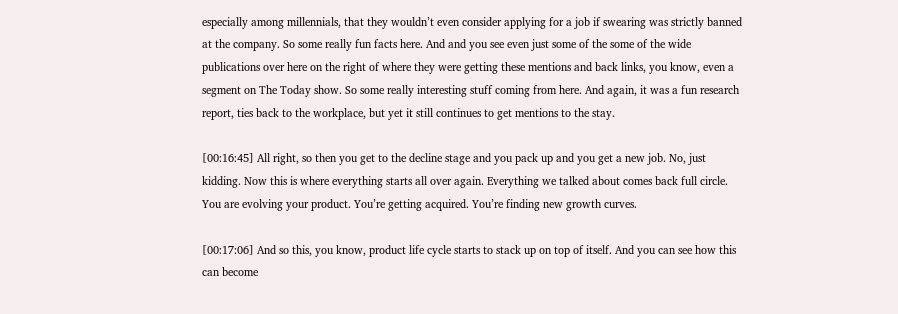especially among millennials, that they wouldn’t even consider applying for a job if swearing was strictly banned at the company. So some really fun facts here. And and you see even just some of the some of the wide publications over here on the right of where they were getting these mentions and back links, you know, even a segment on The Today show. So some really interesting stuff coming from here. And again, it was a fun research report, ties back to the workplace, but yet it still continues to get mentions to the stay.

[00:16:45] All right, so then you get to the decline stage and you pack up and you get a new job. No, just kidding. Now this is where everything starts all over again. Everything we talked about comes back full circle. You are evolving your product. You’re getting acquired. You’re finding new growth curves.

[00:17:06] And so this, you know, product life cycle starts to stack up on top of itself. And you can see how this can become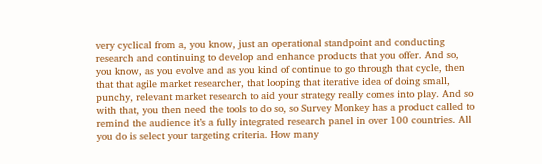very cyclical from a, you know, just an operational standpoint and conducting research and continuing to develop and enhance products that you offer. And so, you know, as you evolve and as you kind of continue to go through that cycle, then that that agile market researcher, that looping that iterative idea of doing small, punchy, relevant market research to aid your strategy really comes into play. And so with that, you then need the tools to do so, so Survey Monkey has a product called to remind the audience it’s a fully integrated research panel in over 100 countries. All you do is select your targeting criteria. How many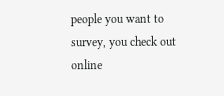people you want to survey, you check out online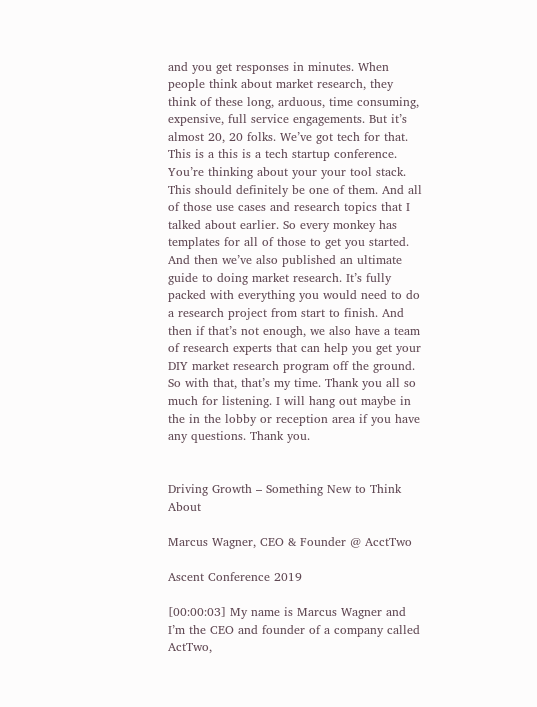and you get responses in minutes. When people think about market research, they think of these long, arduous, time consuming, expensive, full service engagements. But it’s almost 20, 20 folks. We’ve got tech for that. This is a this is a tech startup conference. You’re thinking about your your tool stack. This should definitely be one of them. And all of those use cases and research topics that I talked about earlier. So every monkey has templates for all of those to get you started. And then we’ve also published an ultimate guide to doing market research. It’s fully packed with everything you would need to do a research project from start to finish. And then if that’s not enough, we also have a team of research experts that can help you get your DIY market research program off the ground. So with that, that’s my time. Thank you all so much for listening. I will hang out maybe in the in the lobby or reception area if you have any questions. Thank you.


Driving Growth – Something New to Think About

Marcus Wagner, CEO & Founder @ AcctTwo

Ascent Conference 2019

[00:00:03] My name is Marcus Wagner and I’m the CEO and founder of a company called ActTwo,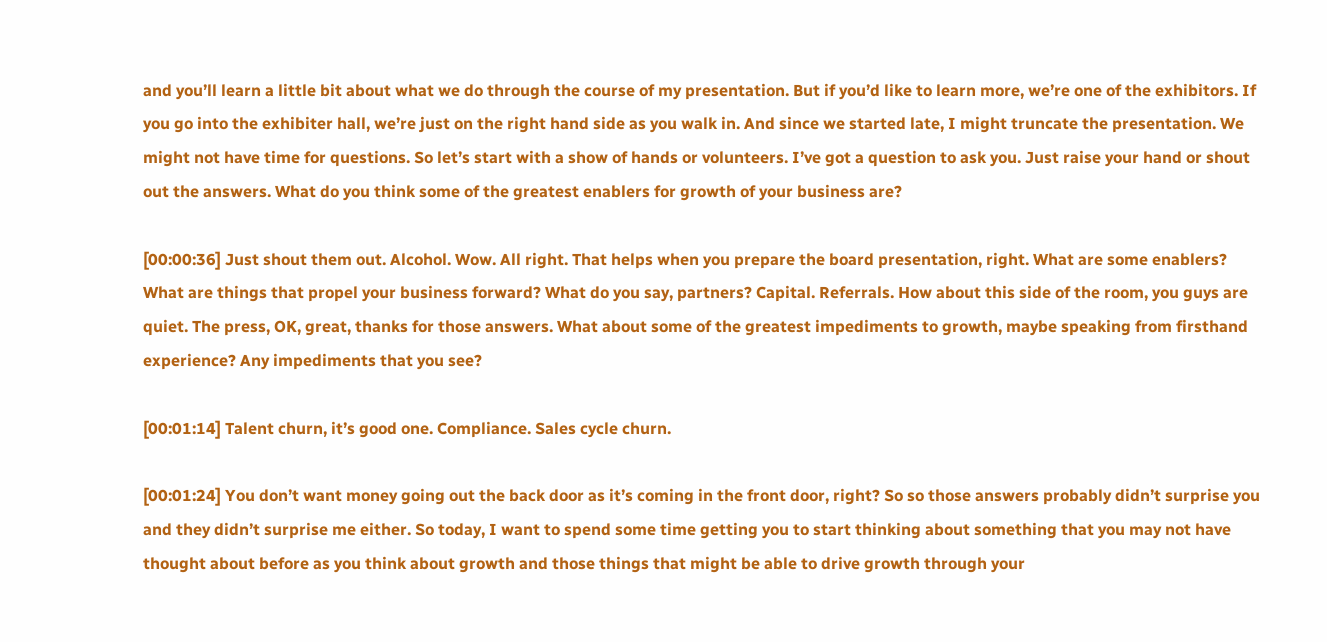and you’ll learn a little bit about what we do through the course of my presentation. But if you’d like to learn more, we’re one of the exhibitors. If you go into the exhibiter hall, we’re just on the right hand side as you walk in. And since we started late, I might truncate the presentation. We might not have time for questions. So let’s start with a show of hands or volunteers. I’ve got a question to ask you. Just raise your hand or shout out the answers. What do you think some of the greatest enablers for growth of your business are?

[00:00:36] Just shout them out. Alcohol. Wow. All right. That helps when you prepare the board presentation, right. What are some enablers? What are things that propel your business forward? What do you say, partners? Capital. Referrals. How about this side of the room, you guys are quiet. The press, OK, great, thanks for those answers. What about some of the greatest impediments to growth, maybe speaking from firsthand experience? Any impediments that you see?

[00:01:14] Talent churn, it’s good one. Compliance. Sales cycle churn.

[00:01:24] You don’t want money going out the back door as it’s coming in the front door, right? So so those answers probably didn’t surprise you and they didn’t surprise me either. So today, I want to spend some time getting you to start thinking about something that you may not have thought about before as you think about growth and those things that might be able to drive growth through your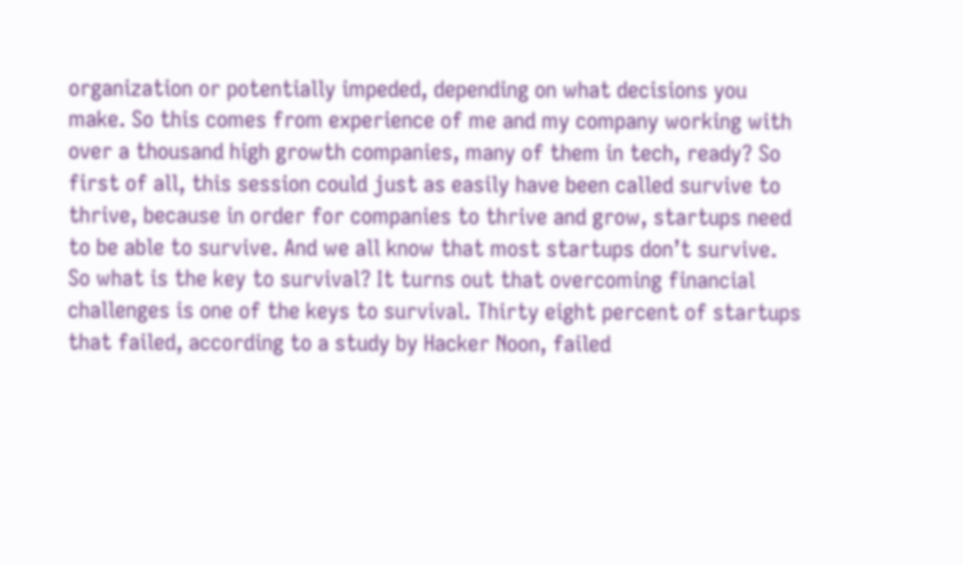organization or potentially impeded, depending on what decisions you make. So this comes from experience of me and my company working with over a thousand high growth companies, many of them in tech, ready? So first of all, this session could just as easily have been called survive to thrive, because in order for companies to thrive and grow, startups need to be able to survive. And we all know that most startups don’t survive. So what is the key to survival? It turns out that overcoming financial challenges is one of the keys to survival. Thirty eight percent of startups that failed, according to a study by Hacker Noon, failed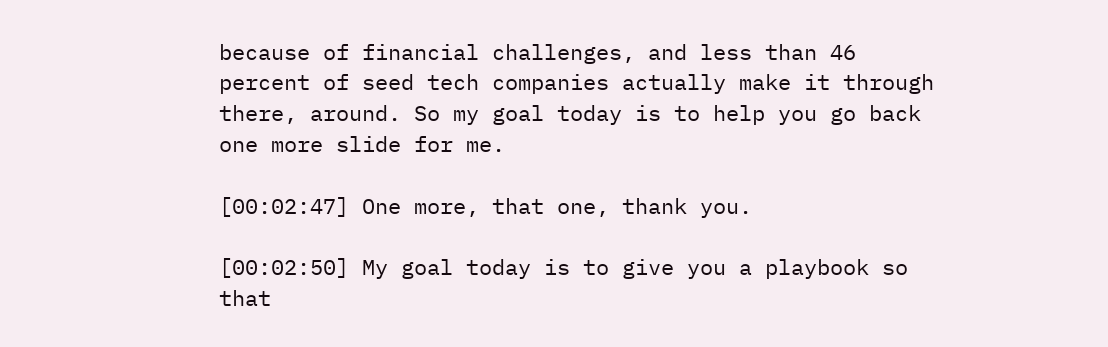because of financial challenges, and less than 46 percent of seed tech companies actually make it through there, around. So my goal today is to help you go back one more slide for me.

[00:02:47] One more, that one, thank you.

[00:02:50] My goal today is to give you a playbook so that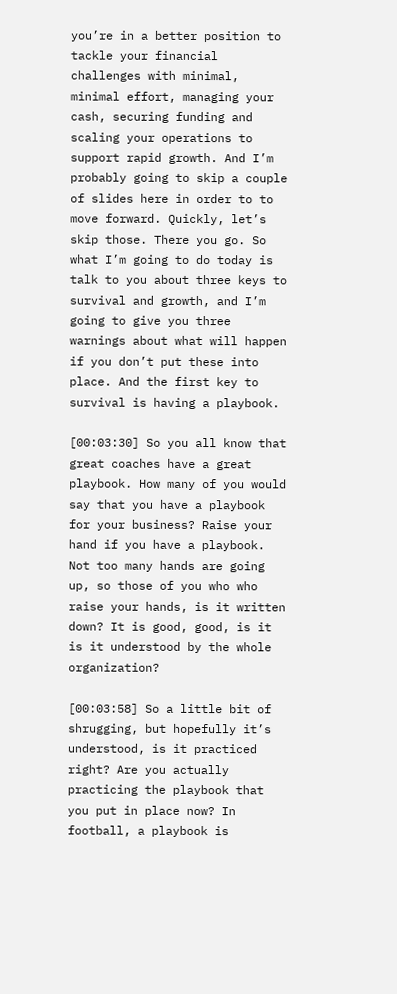you’re in a better position to tackle your financial challenges with minimal, minimal effort, managing your cash, securing funding and scaling your operations to support rapid growth. And I’m probably going to skip a couple of slides here in order to to move forward. Quickly, let’s skip those. There you go. So what I’m going to do today is talk to you about three keys to survival and growth, and I’m going to give you three warnings about what will happen if you don’t put these into place. And the first key to survival is having a playbook.

[00:03:30] So you all know that great coaches have a great playbook. How many of you would say that you have a playbook for your business? Raise your hand if you have a playbook. Not too many hands are going up, so those of you who who raise your hands, is it written down? It is good, good, is it is it understood by the whole organization?

[00:03:58] So a little bit of shrugging, but hopefully it’s understood, is it practiced right? Are you actually practicing the playbook that you put in place now? In football, a playbook is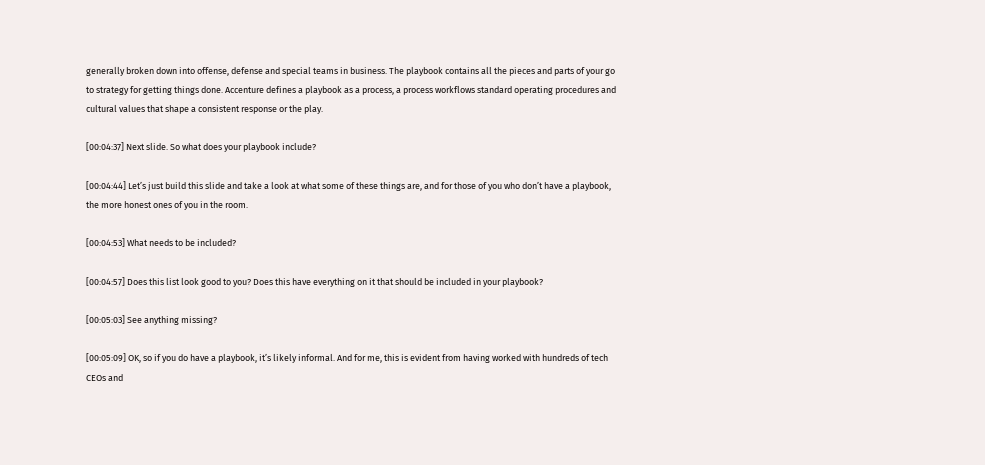generally broken down into offense, defense and special teams in business. The playbook contains all the pieces and parts of your go to strategy for getting things done. Accenture defines a playbook as a process, a process workflows standard operating procedures and cultural values that shape a consistent response or the play.

[00:04:37] Next slide. So what does your playbook include?

[00:04:44] Let’s just build this slide and take a look at what some of these things are, and for those of you who don’t have a playbook, the more honest ones of you in the room.

[00:04:53] What needs to be included?

[00:04:57] Does this list look good to you? Does this have everything on it that should be included in your playbook?

[00:05:03] See anything missing?

[00:05:09] OK, so if you do have a playbook, it’s likely informal. And for me, this is evident from having worked with hundreds of tech CEOs and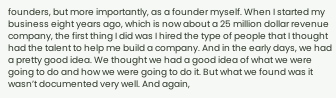founders, but more importantly, as a founder myself. When I started my business eight years ago, which is now about a 25 million dollar revenue company, the first thing I did was I hired the type of people that I thought had the talent to help me build a company. And in the early days, we had a pretty good idea. We thought we had a good idea of what we were going to do and how we were going to do it. But what we found was it wasn’t documented very well. And again,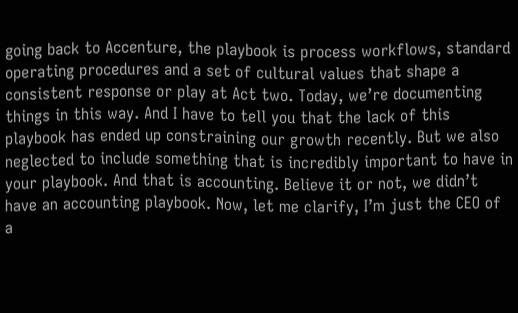going back to Accenture, the playbook is process workflows, standard operating procedures and a set of cultural values that shape a consistent response or play at Act two. Today, we’re documenting things in this way. And I have to tell you that the lack of this playbook has ended up constraining our growth recently. But we also neglected to include something that is incredibly important to have in your playbook. And that is accounting. Believe it or not, we didn’t have an accounting playbook. Now, let me clarify, I’m just the CEO of a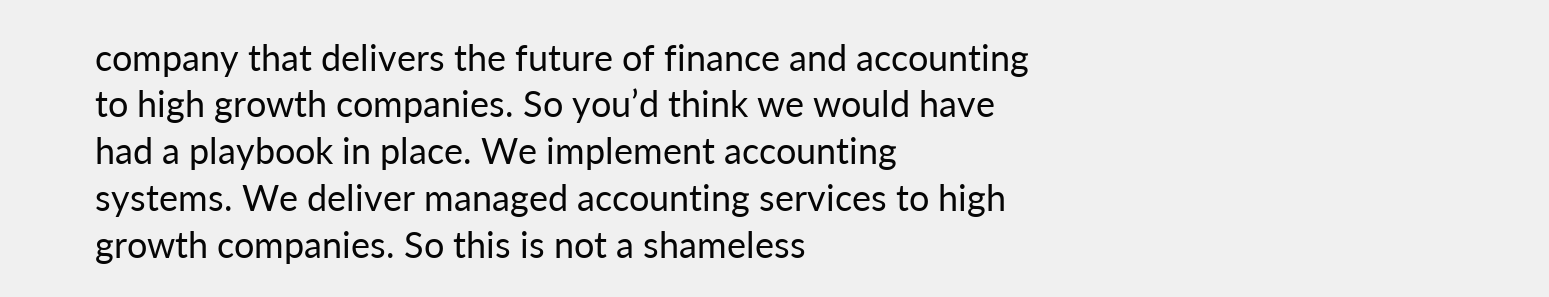company that delivers the future of finance and accounting to high growth companies. So you’d think we would have had a playbook in place. We implement accounting systems. We deliver managed accounting services to high growth companies. So this is not a shameless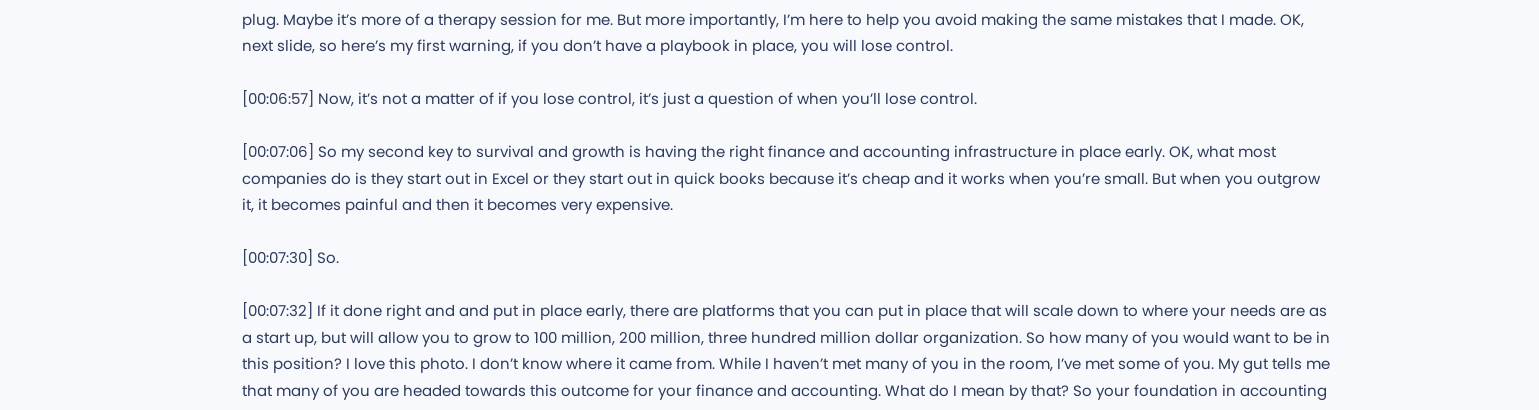plug. Maybe it’s more of a therapy session for me. But more importantly, I’m here to help you avoid making the same mistakes that I made. OK, next slide, so here’s my first warning, if you don’t have a playbook in place, you will lose control.

[00:06:57] Now, it’s not a matter of if you lose control, it’s just a question of when you’ll lose control.

[00:07:06] So my second key to survival and growth is having the right finance and accounting infrastructure in place early. OK, what most companies do is they start out in Excel or they start out in quick books because it’s cheap and it works when you’re small. But when you outgrow it, it becomes painful and then it becomes very expensive.

[00:07:30] So.

[00:07:32] If it done right and and put in place early, there are platforms that you can put in place that will scale down to where your needs are as a start up, but will allow you to grow to 100 million, 200 million, three hundred million dollar organization. So how many of you would want to be in this position? I love this photo. I don’t know where it came from. While I haven’t met many of you in the room, I’ve met some of you. My gut tells me that many of you are headed towards this outcome for your finance and accounting. What do I mean by that? So your foundation in accounting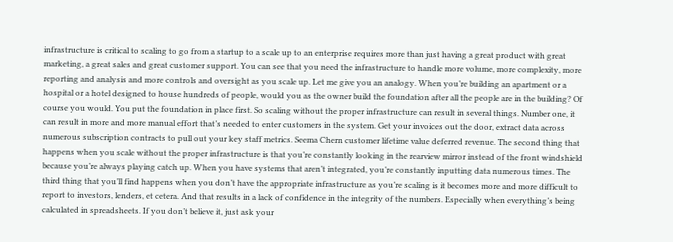infrastructure is critical to scaling to go from a startup to a scale up to an enterprise requires more than just having a great product with great marketing, a great sales and great customer support. You can see that you need the infrastructure to handle more volume, more complexity, more reporting and analysis and more controls and oversight as you scale up. Let me give you an analogy. When you’re building an apartment or a hospital or a hotel designed to house hundreds of people, would you as the owner build the foundation after all the people are in the building? Of course you would. You put the foundation in place first. So scaling without the proper infrastructure can result in several things. Number one, it can result in more and more manual effort that’s needed to enter customers in the system. Get your invoices out the door, extract data across numerous subscription contracts to pull out your key staff metrics. Seema Chern customer lifetime value deferred revenue. The second thing that happens when you scale without the proper infrastructure is that you’re constantly looking in the rearview mirror instead of the front windshield because you’re always playing catch up. When you have systems that aren’t integrated, you’re constantly inputting data numerous times. The third thing that you’ll find happens when you don’t have the appropriate infrastructure as you’re scaling is it becomes more and more difficult to report to investors, lenders, et cetera. And that results in a lack of confidence in the integrity of the numbers. Especially when everything’s being calculated in spreadsheets. If you don’t believe it, just ask your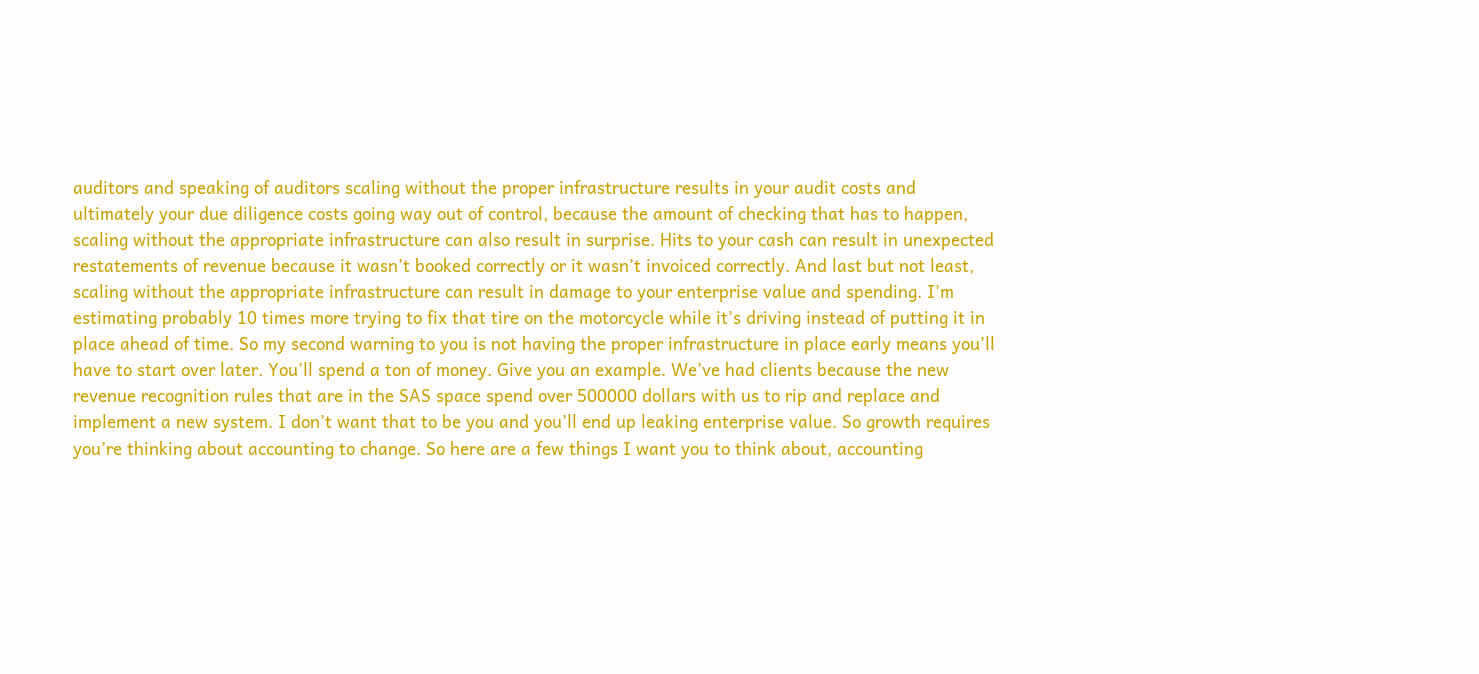auditors and speaking of auditors scaling without the proper infrastructure results in your audit costs and ultimately your due diligence costs going way out of control, because the amount of checking that has to happen, scaling without the appropriate infrastructure can also result in surprise. Hits to your cash can result in unexpected restatements of revenue because it wasn’t booked correctly or it wasn’t invoiced correctly. And last but not least, scaling without the appropriate infrastructure can result in damage to your enterprise value and spending. I’m estimating probably 10 times more trying to fix that tire on the motorcycle while it’s driving instead of putting it in place ahead of time. So my second warning to you is not having the proper infrastructure in place early means you’ll have to start over later. You’ll spend a ton of money. Give you an example. We’ve had clients because the new revenue recognition rules that are in the SAS space spend over 500000 dollars with us to rip and replace and implement a new system. I don’t want that to be you and you’ll end up leaking enterprise value. So growth requires you’re thinking about accounting to change. So here are a few things I want you to think about, accounting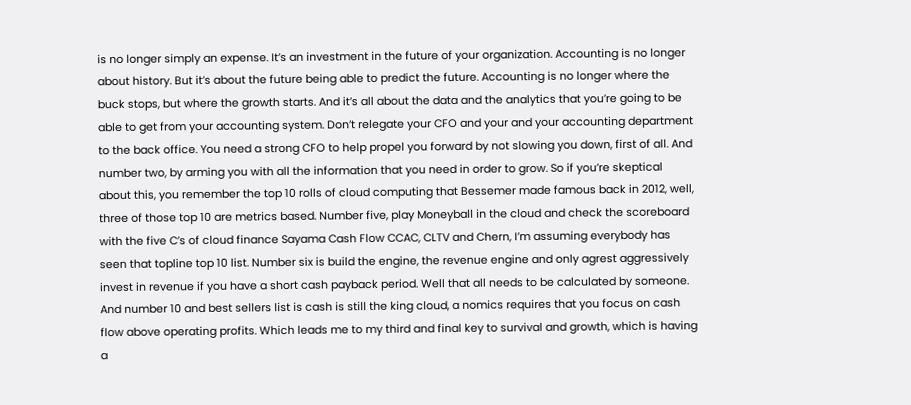is no longer simply an expense. It’s an investment in the future of your organization. Accounting is no longer about history. But it’s about the future being able to predict the future. Accounting is no longer where the buck stops, but where the growth starts. And it’s all about the data and the analytics that you’re going to be able to get from your accounting system. Don’t relegate your CFO and your and your accounting department to the back office. You need a strong CFO to help propel you forward by not slowing you down, first of all. And number two, by arming you with all the information that you need in order to grow. So if you’re skeptical about this, you remember the top 10 rolls of cloud computing that Bessemer made famous back in 2012, well, three of those top 10 are metrics based. Number five, play Moneyball in the cloud and check the scoreboard with the five C’s of cloud finance Sayama Cash Flow CCAC, CLTV and Chern, I’m assuming everybody has seen that topline top 10 list. Number six is build the engine, the revenue engine and only agrest aggressively invest in revenue if you have a short cash payback period. Well that all needs to be calculated by someone. And number 10 and best sellers list is cash is still the king cloud, a nomics requires that you focus on cash flow above operating profits. Which leads me to my third and final key to survival and growth, which is having a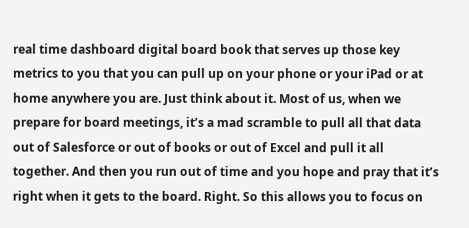real time dashboard digital board book that serves up those key metrics to you that you can pull up on your phone or your iPad or at home anywhere you are. Just think about it. Most of us, when we prepare for board meetings, it’s a mad scramble to pull all that data out of Salesforce or out of books or out of Excel and pull it all together. And then you run out of time and you hope and pray that it’s right when it gets to the board. Right. So this allows you to focus on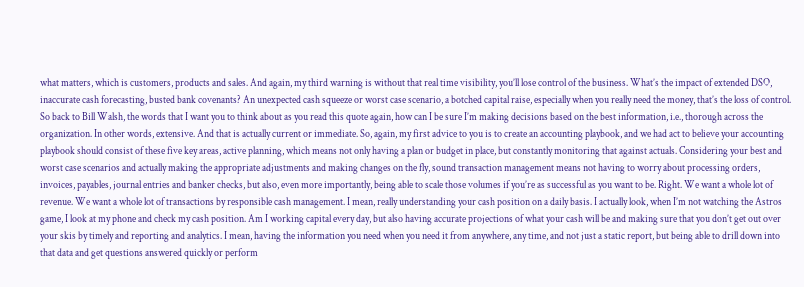what matters, which is customers, products and sales. And again, my third warning is without that real time visibility, you’ll lose control of the business. What’s the impact of extended DSO, inaccurate cash forecasting, busted bank covenants? An unexpected cash squeeze or worst case scenario, a botched capital raise, especially when you really need the money, that’s the loss of control. So back to Bill Walsh, the words that I want you to think about as you read this quote again, how can I be sure I’m making decisions based on the best information, i.e., thorough across the organization. In other words, extensive. And that is actually current or immediate. So, again, my first advice to you is to create an accounting playbook, and we had act to believe your accounting playbook should consist of these five key areas, active planning, which means not only having a plan or budget in place, but constantly monitoring that against actuals. Considering your best and worst case scenarios and actually making the appropriate adjustments and making changes on the fly, sound transaction management means not having to worry about processing orders, invoices, payables, journal entries and banker checks, but also, even more importantly, being able to scale those volumes if you’re as successful as you want to be. Right. We want a whole lot of revenue. We want a whole lot of transactions by responsible cash management. I mean, really understanding your cash position on a daily basis. I actually look, when I’m not watching the Astros game, I look at my phone and check my cash position. Am I working capital every day, but also having accurate projections of what your cash will be and making sure that you don’t get out over your skis by timely and reporting and analytics. I mean, having the information you need when you need it from anywhere, any time, and not just a static report, but being able to drill down into that data and get questions answered quickly or perform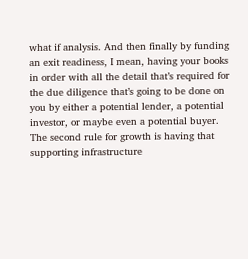what if analysis. And then finally by funding an exit readiness, I mean, having your books in order with all the detail that’s required for the due diligence that’s going to be done on you by either a potential lender, a potential investor, or maybe even a potential buyer. The second rule for growth is having that supporting infrastructure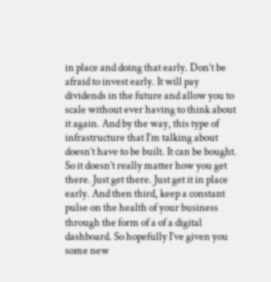in place and doing that early. Don’t be afraid to invest early. It will pay dividends in the future and allow you to scale without ever having to think about it again. And by the way, this type of infrastructure that I’m talking about doesn’t have to be built. It can be bought. So it doesn’t really matter how you get there. Just get there. Just get it in place early. And then third, keep a constant pulse on the health of your business through the form of a of a digital dashboard. So hopefully I’ve given you some new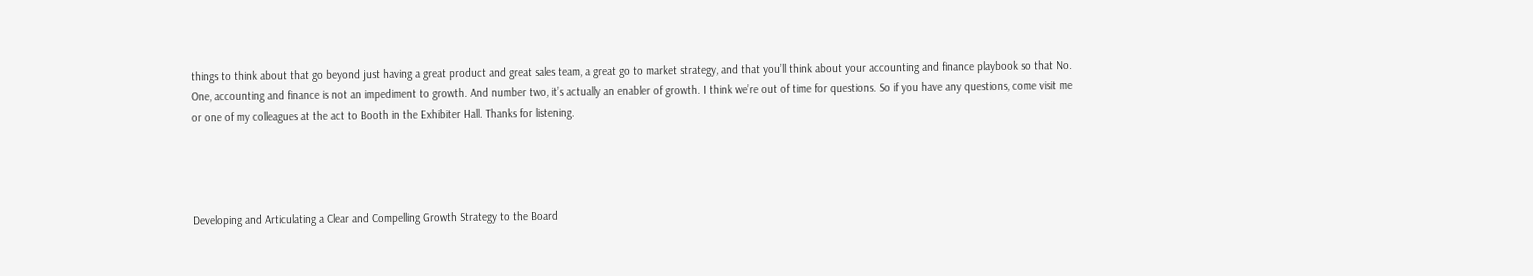things to think about that go beyond just having a great product and great sales team, a great go to market strategy, and that you’ll think about your accounting and finance playbook so that No. One, accounting and finance is not an impediment to growth. And number two, it’s actually an enabler of growth. I think we’re out of time for questions. So if you have any questions, come visit me or one of my colleagues at the act to Booth in the Exhibiter Hall. Thanks for listening.




Developing and Articulating a Clear and Compelling Growth Strategy to the Board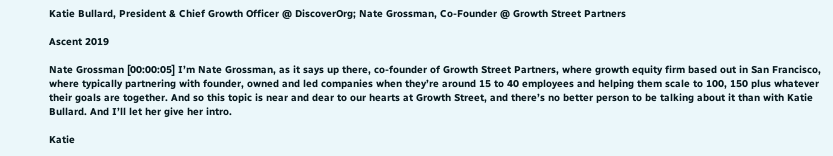Katie Bullard, President & Chief Growth Officer @ DiscoverOrg; Nate Grossman, Co-Founder @ Growth Street Partners

Ascent 2019

Nate Grossman [00:00:05] I’m Nate Grossman, as it says up there, co-founder of Growth Street Partners, where growth equity firm based out in San Francisco, where typically partnering with founder, owned and led companies when they’re around 15 to 40 employees and helping them scale to 100, 150 plus whatever their goals are together. And so this topic is near and dear to our hearts at Growth Street, and there’s no better person to be talking about it than with Katie Bullard. And I’ll let her give her intro.

Katie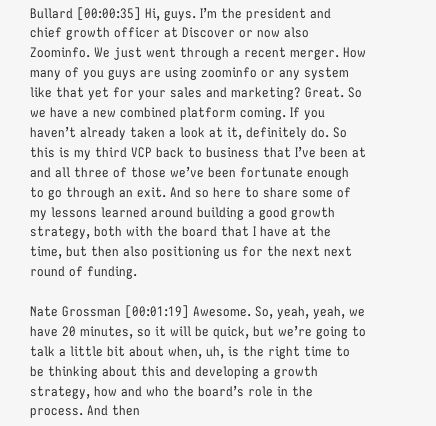Bullard [00:00:35] Hi, guys. I’m the president and chief growth officer at Discover or now also Zoominfo. We just went through a recent merger. How many of you guys are using zoominfo or any system like that yet for your sales and marketing? Great. So we have a new combined platform coming. If you haven’t already taken a look at it, definitely do. So this is my third VCP back to business that I’ve been at and all three of those we’ve been fortunate enough to go through an exit. And so here to share some of my lessons learned around building a good growth strategy, both with the board that I have at the time, but then also positioning us for the next next round of funding.

Nate Grossman [00:01:19] Awesome. So, yeah, yeah, we have 20 minutes, so it will be quick, but we’re going to talk a little bit about when, uh, is the right time to be thinking about this and developing a growth strategy, how and who the board’s role in the process. And then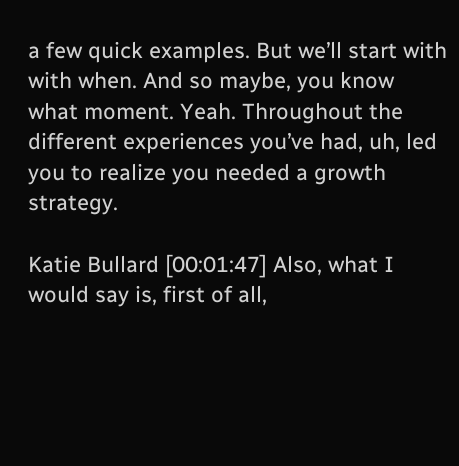a few quick examples. But we’ll start with with when. And so maybe, you know what moment. Yeah. Throughout the different experiences you’ve had, uh, led you to realize you needed a growth strategy.

Katie Bullard [00:01:47] Also, what I would say is, first of all,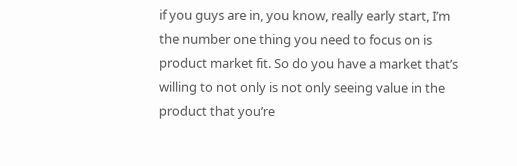if you guys are in, you know, really early start, I’m the number one thing you need to focus on is product market fit. So do you have a market that’s willing to not only is not only seeing value in the product that you’re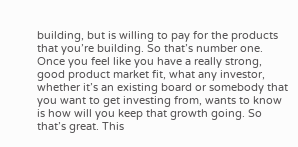building, but is willing to pay for the products that you’re building. So that’s number one. Once you feel like you have a really strong, good product market fit, what any investor, whether it’s an existing board or somebody that you want to get investing from, wants to know is how will you keep that growth going. So that’s great. This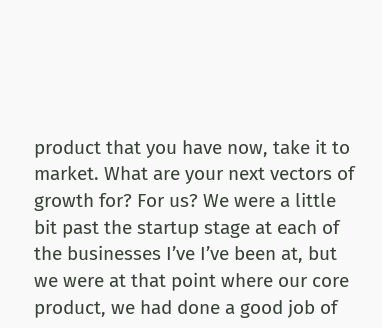product that you have now, take it to market. What are your next vectors of growth for? For us? We were a little bit past the startup stage at each of the businesses I’ve I’ve been at, but we were at that point where our core product, we had done a good job of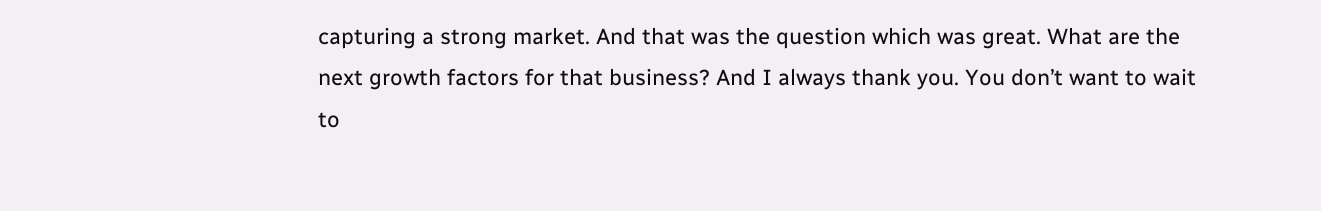capturing a strong market. And that was the question which was great. What are the next growth factors for that business? And I always thank you. You don’t want to wait to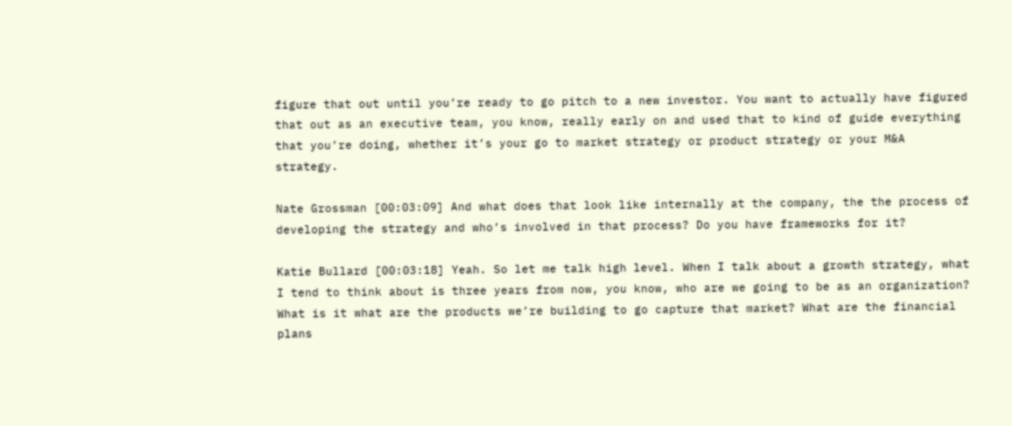figure that out until you’re ready to go pitch to a new investor. You want to actually have figured that out as an executive team, you know, really early on and used that to kind of guide everything that you’re doing, whether it’s your go to market strategy or product strategy or your M&A strategy.

Nate Grossman [00:03:09] And what does that look like internally at the company, the the process of developing the strategy and who’s involved in that process? Do you have frameworks for it?

Katie Bullard [00:03:18] Yeah. So let me talk high level. When I talk about a growth strategy, what I tend to think about is three years from now, you know, who are we going to be as an organization? What is it what are the products we’re building to go capture that market? What are the financial plans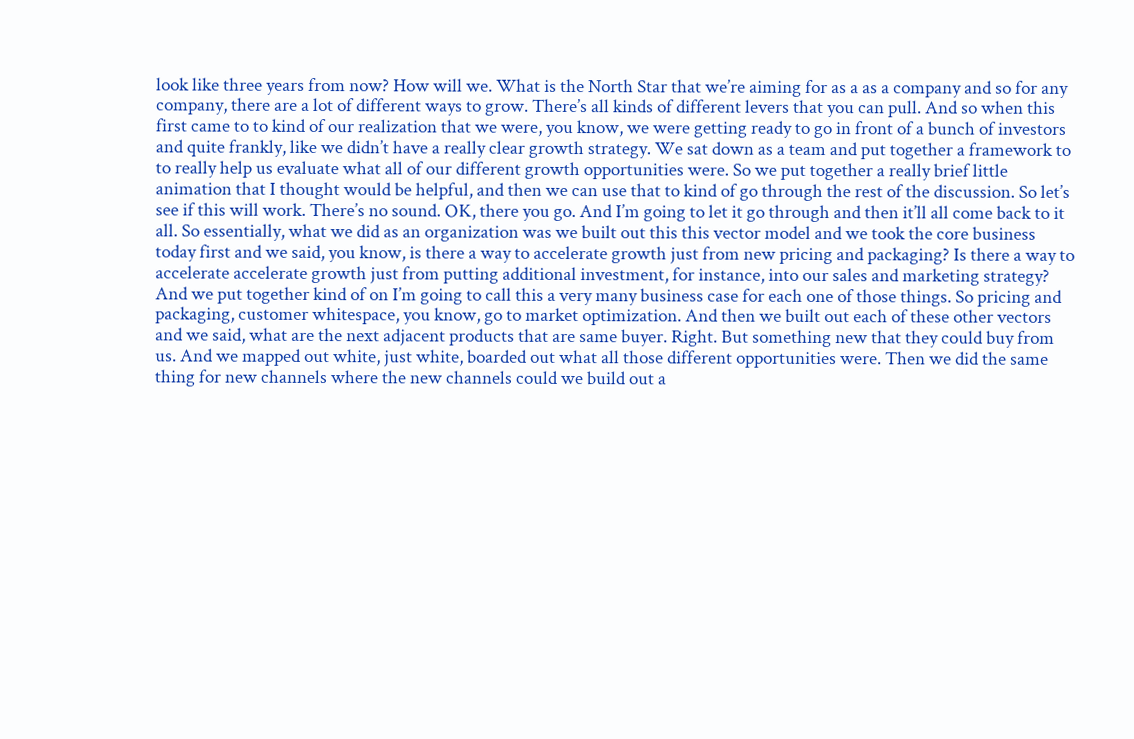look like three years from now? How will we. What is the North Star that we’re aiming for as a as a company and so for any company, there are a lot of different ways to grow. There’s all kinds of different levers that you can pull. And so when this first came to to kind of our realization that we were, you know, we were getting ready to go in front of a bunch of investors and quite frankly, like we didn’t have a really clear growth strategy. We sat down as a team and put together a framework to to really help us evaluate what all of our different growth opportunities were. So we put together a really brief little animation that I thought would be helpful, and then we can use that to kind of go through the rest of the discussion. So let’s see if this will work. There’s no sound. OK, there you go. And I’m going to let it go through and then it’ll all come back to it all. So essentially, what we did as an organization was we built out this this vector model and we took the core business today first and we said, you know, is there a way to accelerate growth just from new pricing and packaging? Is there a way to accelerate accelerate growth just from putting additional investment, for instance, into our sales and marketing strategy? And we put together kind of on I’m going to call this a very many business case for each one of those things. So pricing and packaging, customer whitespace, you know, go to market optimization. And then we built out each of these other vectors and we said, what are the next adjacent products that are same buyer. Right. But something new that they could buy from us. And we mapped out white, just white, boarded out what all those different opportunities were. Then we did the same thing for new channels where the new channels could we build out a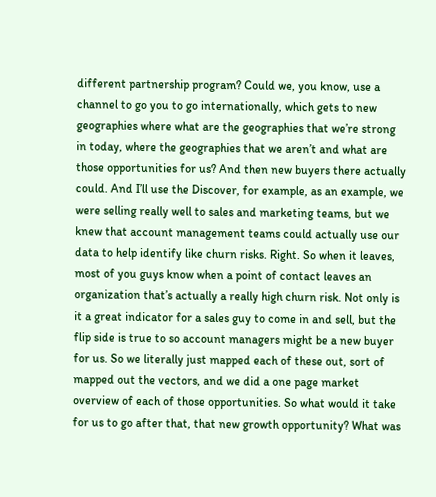different partnership program? Could we, you know, use a channel to go you to go internationally, which gets to new geographies where what are the geographies that we’re strong in today, where the geographies that we aren’t and what are those opportunities for us? And then new buyers there actually could. And I’ll use the Discover, for example, as an example, we were selling really well to sales and marketing teams, but we knew that account management teams could actually use our data to help identify like churn risks. Right. So when it leaves, most of you guys know when a point of contact leaves an organization that’s actually a really high churn risk. Not only is it a great indicator for a sales guy to come in and sell, but the flip side is true to so account managers might be a new buyer for us. So we literally just mapped each of these out, sort of mapped out the vectors, and we did a one page market overview of each of those opportunities. So what would it take for us to go after that, that new growth opportunity? What was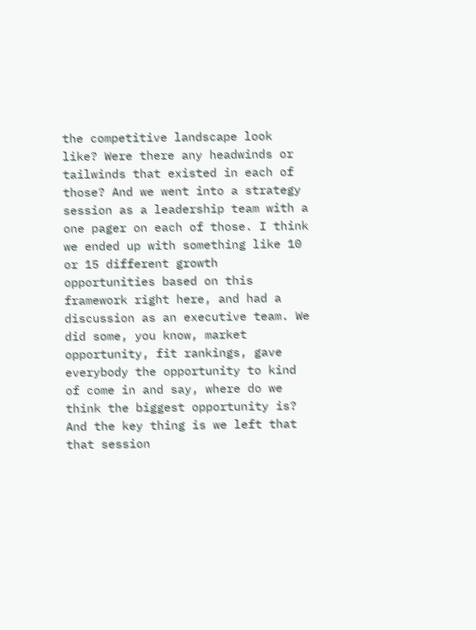the competitive landscape look like? Were there any headwinds or tailwinds that existed in each of those? And we went into a strategy session as a leadership team with a one pager on each of those. I think we ended up with something like 10 or 15 different growth opportunities based on this framework right here, and had a discussion as an executive team. We did some, you know, market opportunity, fit rankings, gave everybody the opportunity to kind of come in and say, where do we think the biggest opportunity is? And the key thing is we left that that session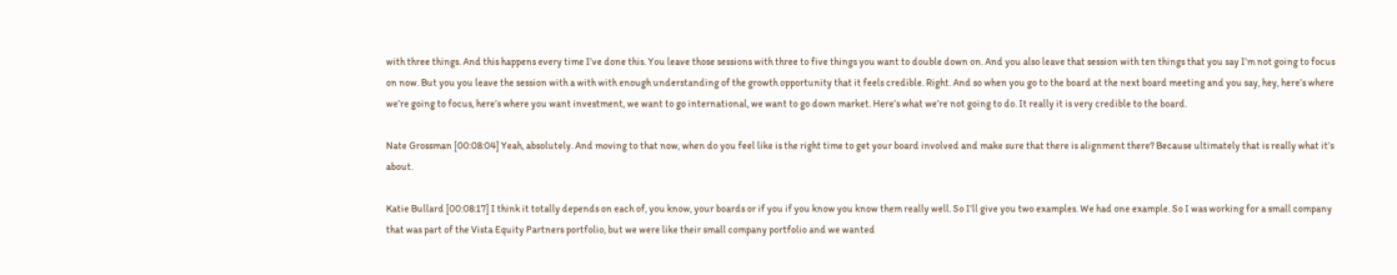with three things. And this happens every time I’ve done this. You leave those sessions with three to five things you want to double down on. And you also leave that session with ten things that you say I’m not going to focus on now. But you you leave the session with a with with enough understanding of the growth opportunity that it feels credible. Right. And so when you go to the board at the next board meeting and you say, hey, here’s where we’re going to focus, here’s where you want investment, we want to go international, we want to go down market. Here’s what we’re not going to do. It really it is very credible to the board.

Nate Grossman [00:08:04] Yeah, absolutely. And moving to that now, when do you feel like is the right time to get your board involved and make sure that there is alignment there? Because ultimately that is really what it’s about.

Katie Bullard [00:08:17] I think it totally depends on each of, you know, your boards or if you if you know you know them really well. So I’ll give you two examples. We had one example. So I was working for a small company that was part of the Vista Equity Partners portfolio, but we were like their small company portfolio and we wanted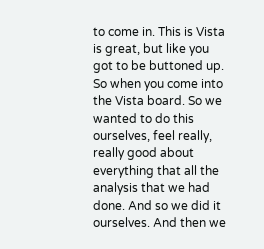to come in. This is Vista is great, but like you got to be buttoned up. So when you come into the Vista board. So we wanted to do this ourselves, feel really, really good about everything that all the analysis that we had done. And so we did it ourselves. And then we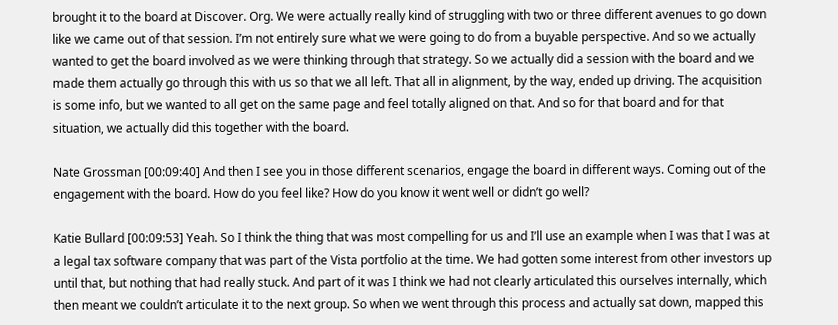brought it to the board at Discover. Org. We were actually really kind of struggling with two or three different avenues to go down like we came out of that session. I’m not entirely sure what we were going to do from a buyable perspective. And so we actually wanted to get the board involved as we were thinking through that strategy. So we actually did a session with the board and we made them actually go through this with us so that we all left. That all in alignment, by the way, ended up driving. The acquisition is some info, but we wanted to all get on the same page and feel totally aligned on that. And so for that board and for that situation, we actually did this together with the board.

Nate Grossman [00:09:40] And then I see you in those different scenarios, engage the board in different ways. Coming out of the engagement with the board. How do you feel like? How do you know it went well or didn’t go well?

Katie Bullard [00:09:53] Yeah. So I think the thing that was most compelling for us and I’ll use an example when I was that I was at a legal tax software company that was part of the Vista portfolio at the time. We had gotten some interest from other investors up until that, but nothing that had really stuck. And part of it was I think we had not clearly articulated this ourselves internally, which then meant we couldn’t articulate it to the next group. So when we went through this process and actually sat down, mapped this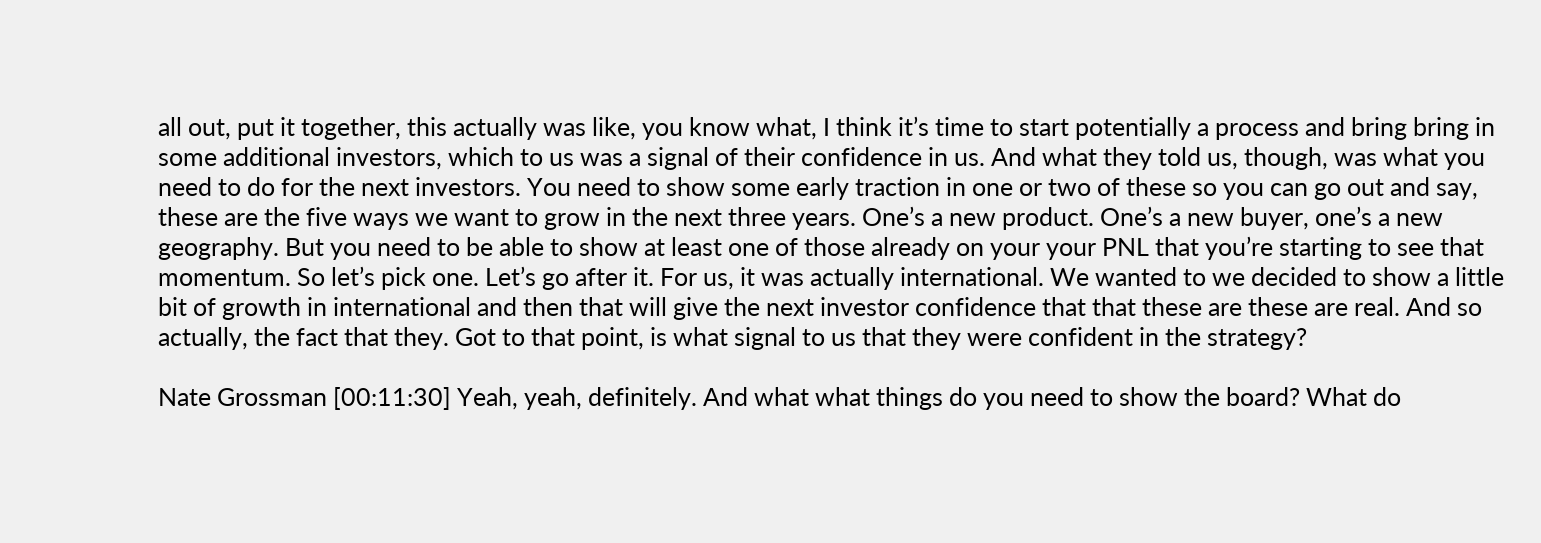all out, put it together, this actually was like, you know what, I think it’s time to start potentially a process and bring bring in some additional investors, which to us was a signal of their confidence in us. And what they told us, though, was what you need to do for the next investors. You need to show some early traction in one or two of these so you can go out and say, these are the five ways we want to grow in the next three years. One’s a new product. One’s a new buyer, one’s a new geography. But you need to be able to show at least one of those already on your your PNL that you’re starting to see that momentum. So let’s pick one. Let’s go after it. For us, it was actually international. We wanted to we decided to show a little bit of growth in international and then that will give the next investor confidence that that these are these are real. And so actually, the fact that they. Got to that point, is what signal to us that they were confident in the strategy?

Nate Grossman [00:11:30] Yeah, yeah, definitely. And what what things do you need to show the board? What do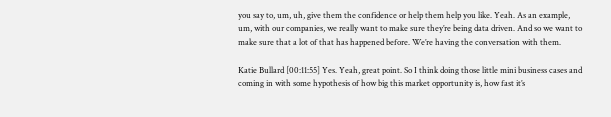you say to, um, uh, give them the confidence or help them help you like. Yeah. As an example, um, with our companies, we really want to make sure they’re being data driven. And so we want to make sure that a lot of that has happened before. We’re having the conversation with them.

Katie Bullard [00:11:55] Yes. Yeah, great point. So I think doing those little mini business cases and coming in with some hypothesis of how big this market opportunity is, how fast it’s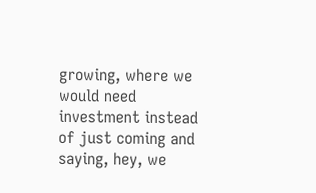growing, where we would need investment instead of just coming and saying, hey, we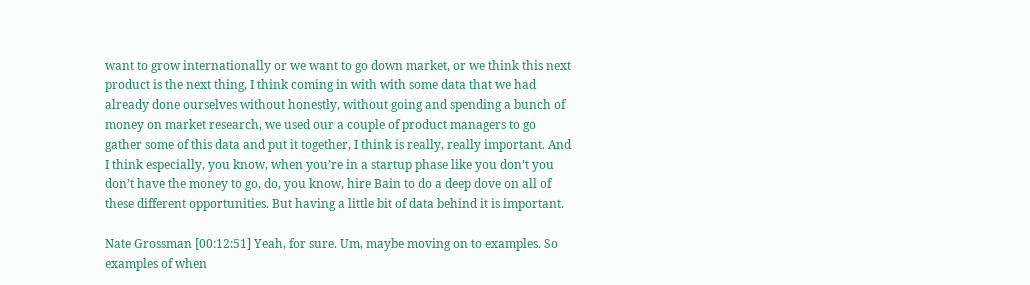want to grow internationally or we want to go down market, or we think this next product is the next thing, I think coming in with with some data that we had already done ourselves without honestly, without going and spending a bunch of money on market research, we used our a couple of product managers to go gather some of this data and put it together, I think is really, really important. And I think especially, you know, when you’re in a startup phase like you don’t you don’t have the money to go, do, you know, hire Bain to do a deep dove on all of these different opportunities. But having a little bit of data behind it is important.

Nate Grossman [00:12:51] Yeah, for sure. Um, maybe moving on to examples. So examples of when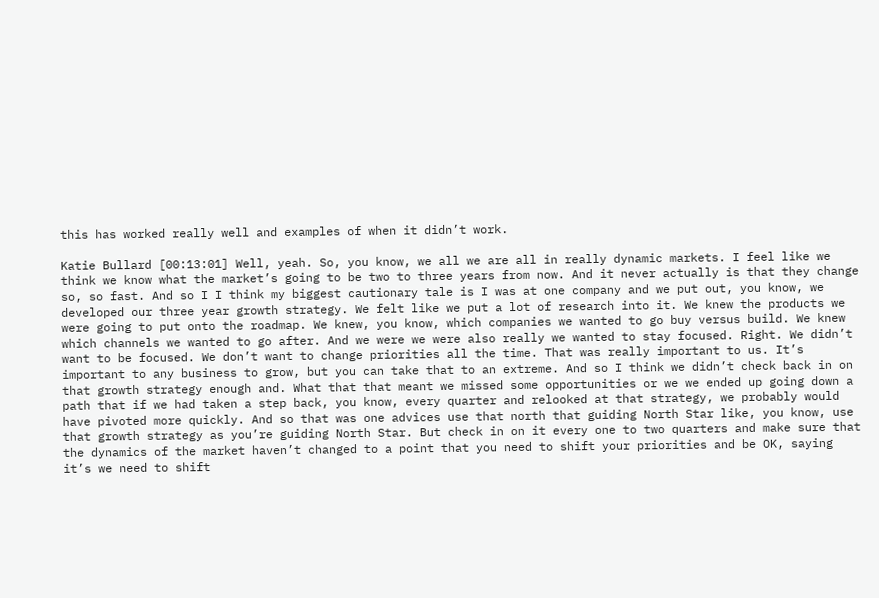this has worked really well and examples of when it didn’t work.

Katie Bullard [00:13:01] Well, yeah. So, you know, we all we are all in really dynamic markets. I feel like we think we know what the market’s going to be two to three years from now. And it never actually is that they change so, so fast. And so I I think my biggest cautionary tale is I was at one company and we put out, you know, we developed our three year growth strategy. We felt like we put a lot of research into it. We knew the products we were going to put onto the roadmap. We knew, you know, which companies we wanted to go buy versus build. We knew which channels we wanted to go after. And we were we were also really we wanted to stay focused. Right. We didn’t want to be focused. We don’t want to change priorities all the time. That was really important to us. It’s important to any business to grow, but you can take that to an extreme. And so I think we didn’t check back in on that growth strategy enough and. What that that meant we missed some opportunities or we we ended up going down a path that if we had taken a step back, you know, every quarter and relooked at that strategy, we probably would have pivoted more quickly. And so that was one advices use that north that guiding North Star like, you know, use that growth strategy as you’re guiding North Star. But check in on it every one to two quarters and make sure that the dynamics of the market haven’t changed to a point that you need to shift your priorities and be OK, saying it’s we need to shift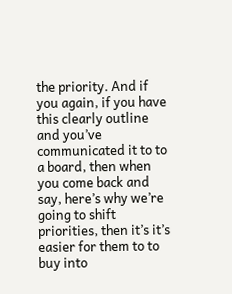the priority. And if you again, if you have this clearly outline and you’ve communicated it to to a board, then when you come back and say, here’s why we’re going to shift priorities, then it’s it’s easier for them to to buy into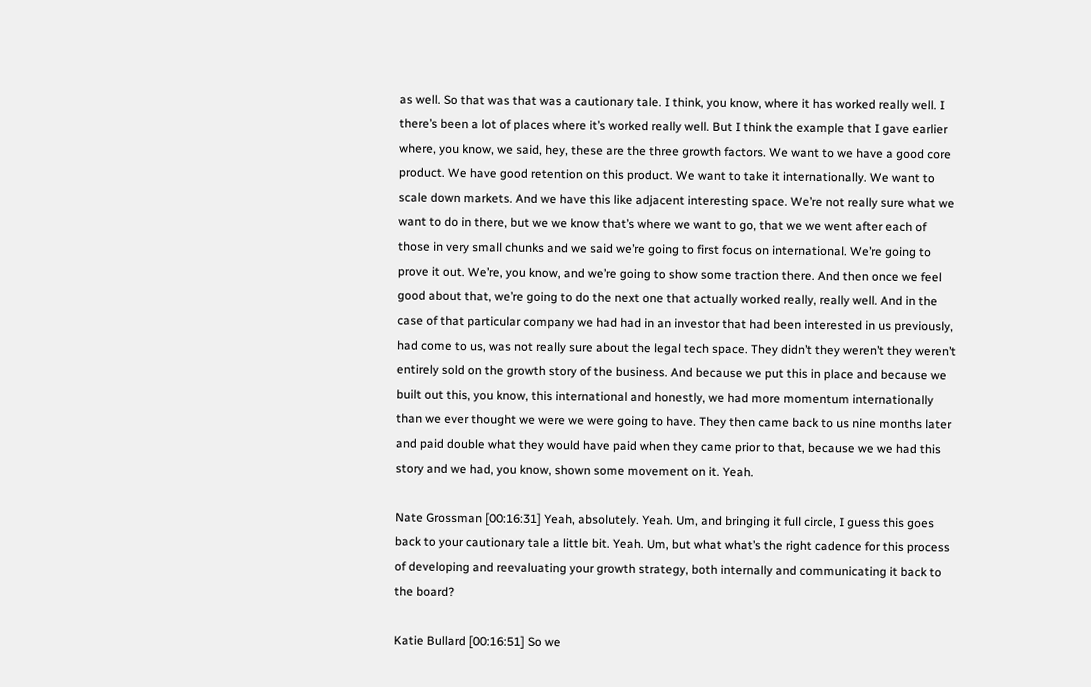as well. So that was that was a cautionary tale. I think, you know, where it has worked really well. I there’s been a lot of places where it’s worked really well. But I think the example that I gave earlier where, you know, we said, hey, these are the three growth factors. We want to we have a good core product. We have good retention on this product. We want to take it internationally. We want to scale down markets. And we have this like adjacent interesting space. We’re not really sure what we want to do in there, but we we know that’s where we want to go, that we we went after each of those in very small chunks and we said we’re going to first focus on international. We’re going to prove it out. We’re, you know, and we’re going to show some traction there. And then once we feel good about that, we’re going to do the next one that actually worked really, really well. And in the case of that particular company we had had in an investor that had been interested in us previously, had come to us, was not really sure about the legal tech space. They didn’t they weren’t they weren’t entirely sold on the growth story of the business. And because we put this in place and because we built out this, you know, this international and honestly, we had more momentum internationally than we ever thought we were we were going to have. They then came back to us nine months later and paid double what they would have paid when they came prior to that, because we we had this story and we had, you know, shown some movement on it. Yeah.

Nate Grossman [00:16:31] Yeah, absolutely. Yeah. Um, and bringing it full circle, I guess this goes back to your cautionary tale a little bit. Yeah. Um, but what what’s the right cadence for this process of developing and reevaluating your growth strategy, both internally and communicating it back to the board?

Katie Bullard [00:16:51] So we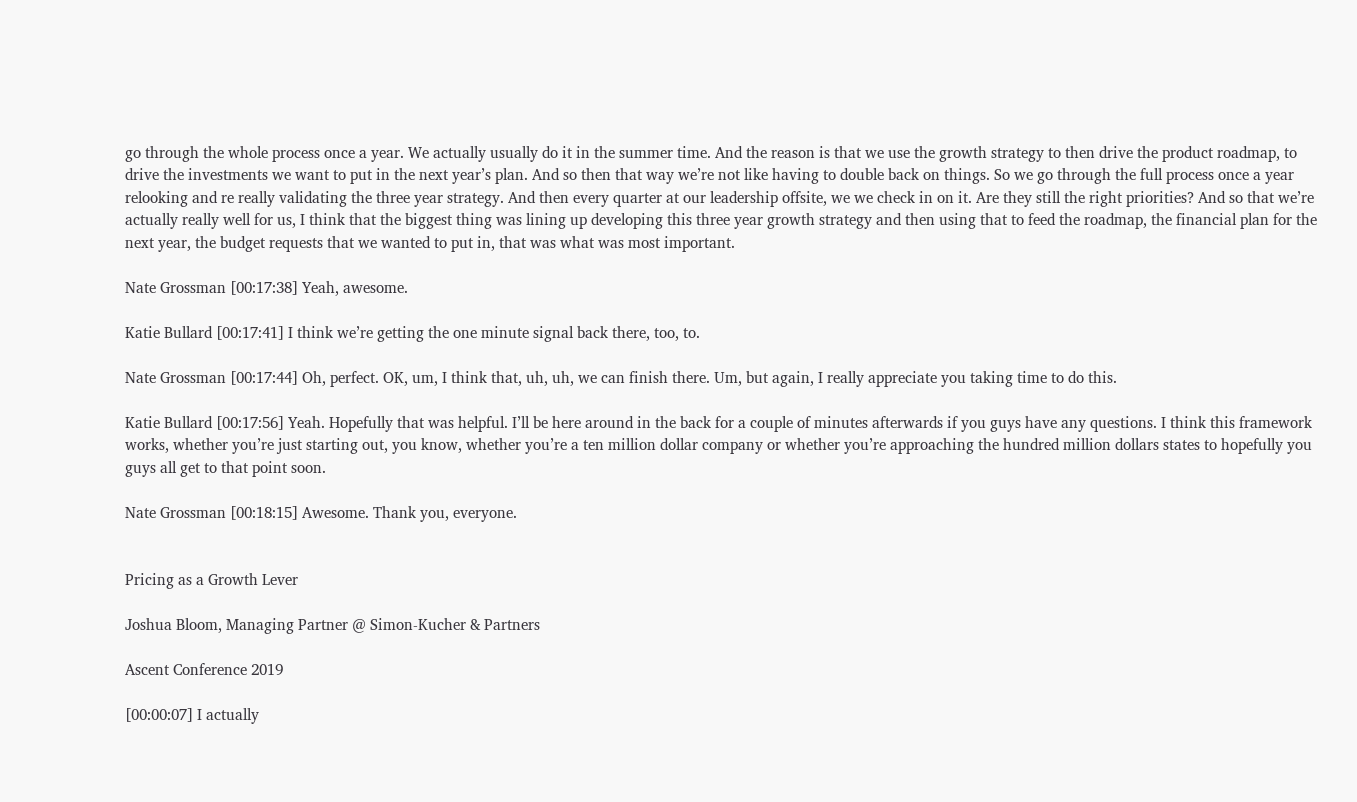go through the whole process once a year. We actually usually do it in the summer time. And the reason is that we use the growth strategy to then drive the product roadmap, to drive the investments we want to put in the next year’s plan. And so then that way we’re not like having to double back on things. So we go through the full process once a year relooking and re really validating the three year strategy. And then every quarter at our leadership offsite, we we check in on it. Are they still the right priorities? And so that we’re actually really well for us, I think that the biggest thing was lining up developing this three year growth strategy and then using that to feed the roadmap, the financial plan for the next year, the budget requests that we wanted to put in, that was what was most important.

Nate Grossman [00:17:38] Yeah, awesome.

Katie Bullard [00:17:41] I think we’re getting the one minute signal back there, too, to.

Nate Grossman [00:17:44] Oh, perfect. OK, um, I think that, uh, uh, we can finish there. Um, but again, I really appreciate you taking time to do this.

Katie Bullard [00:17:56] Yeah. Hopefully that was helpful. I’ll be here around in the back for a couple of minutes afterwards if you guys have any questions. I think this framework works, whether you’re just starting out, you know, whether you’re a ten million dollar company or whether you’re approaching the hundred million dollars states to hopefully you guys all get to that point soon.

Nate Grossman [00:18:15] Awesome. Thank you, everyone.


Pricing as a Growth Lever

Joshua Bloom, Managing Partner @ Simon-Kucher & Partners

Ascent Conference 2019

[00:00:07] I actually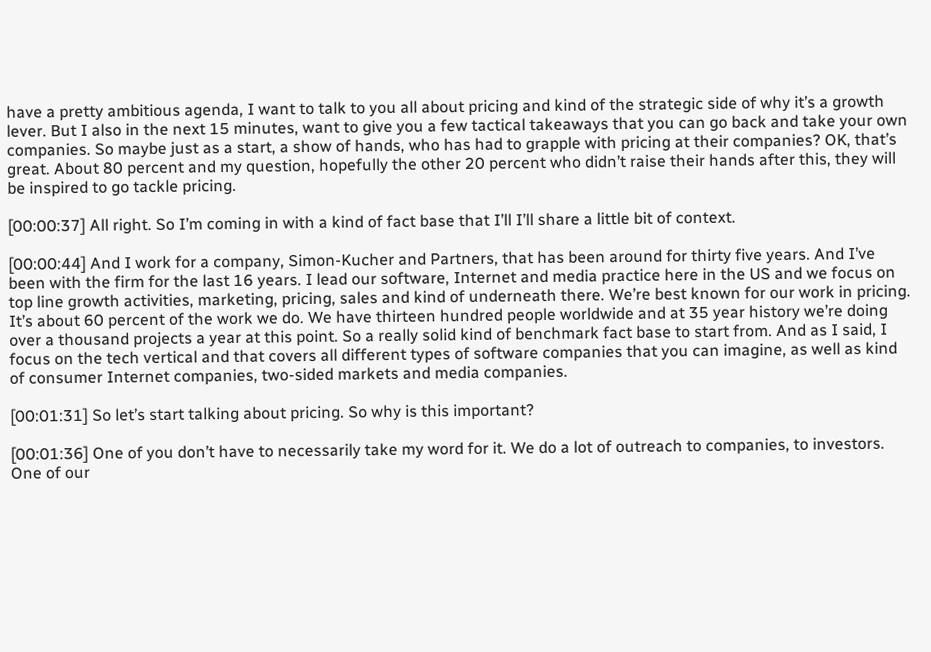have a pretty ambitious agenda, I want to talk to you all about pricing and kind of the strategic side of why it’s a growth lever. But I also in the next 15 minutes, want to give you a few tactical takeaways that you can go back and take your own companies. So maybe just as a start, a show of hands, who has had to grapple with pricing at their companies? OK, that’s great. About 80 percent and my question, hopefully the other 20 percent who didn’t raise their hands after this, they will be inspired to go tackle pricing.

[00:00:37] All right. So I’m coming in with a kind of fact base that I’ll I’ll share a little bit of context.

[00:00:44] And I work for a company, Simon-Kucher and Partners, that has been around for thirty five years. And I’ve been with the firm for the last 16 years. I lead our software, Internet and media practice here in the US and we focus on top line growth activities, marketing, pricing, sales and kind of underneath there. We’re best known for our work in pricing. It’s about 60 percent of the work we do. We have thirteen hundred people worldwide and at 35 year history we’re doing over a thousand projects a year at this point. So a really solid kind of benchmark fact base to start from. And as I said, I focus on the tech vertical and that covers all different types of software companies that you can imagine, as well as kind of consumer Internet companies, two-sided markets and media companies.

[00:01:31] So let’s start talking about pricing. So why is this important?

[00:01:36] One of you don’t have to necessarily take my word for it. We do a lot of outreach to companies, to investors. One of our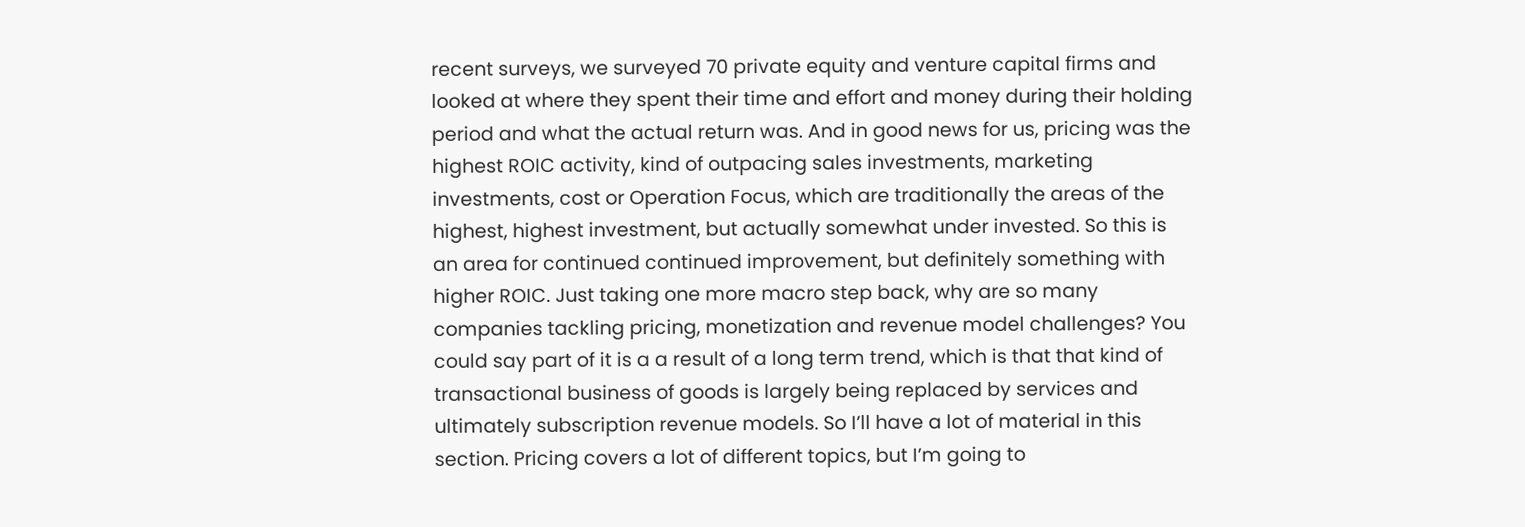recent surveys, we surveyed 70 private equity and venture capital firms and looked at where they spent their time and effort and money during their holding period and what the actual return was. And in good news for us, pricing was the highest ROIC activity, kind of outpacing sales investments, marketing investments, cost or Operation Focus, which are traditionally the areas of the highest, highest investment, but actually somewhat under invested. So this is an area for continued continued improvement, but definitely something with higher ROIC. Just taking one more macro step back, why are so many companies tackling pricing, monetization and revenue model challenges? You could say part of it is a a result of a long term trend, which is that that kind of transactional business of goods is largely being replaced by services and ultimately subscription revenue models. So I’ll have a lot of material in this section. Pricing covers a lot of different topics, but I’m going to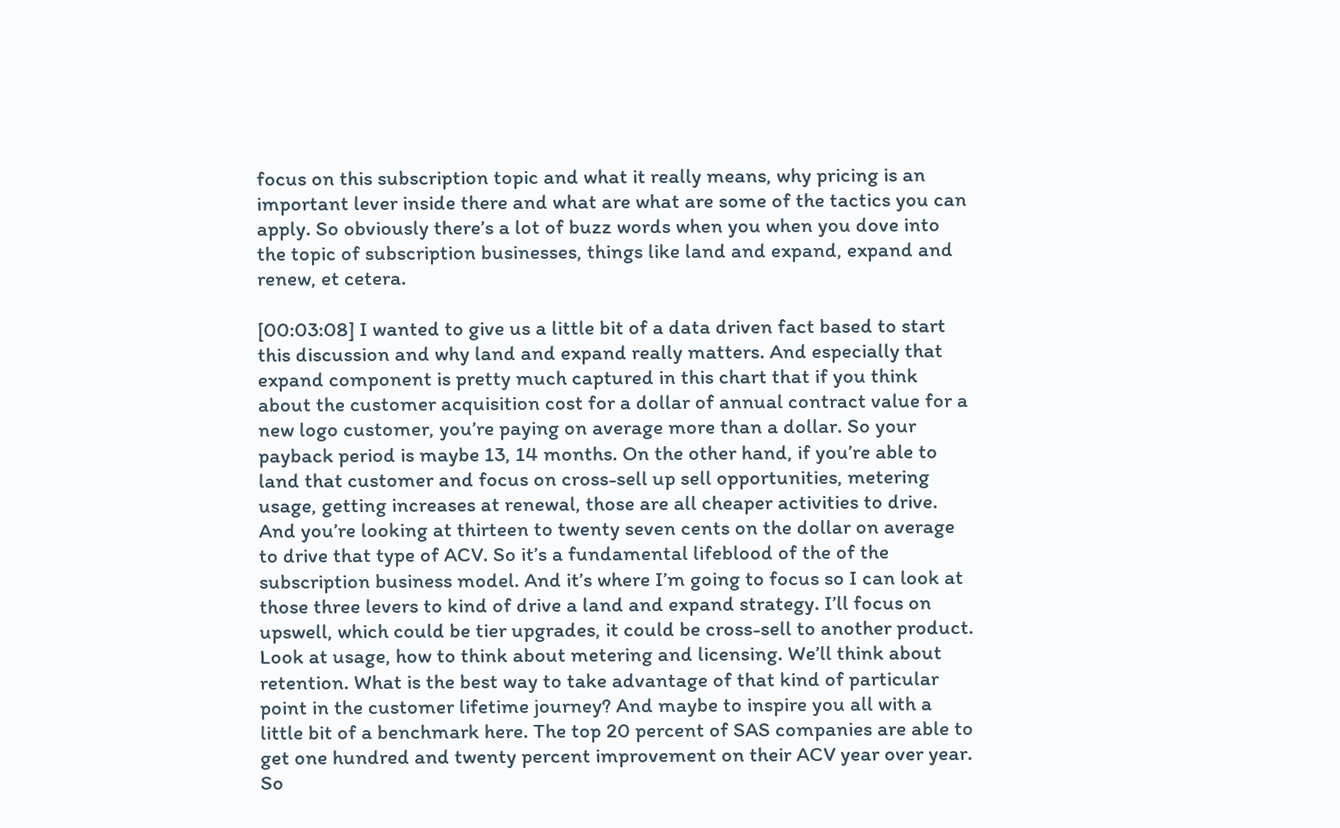focus on this subscription topic and what it really means, why pricing is an important lever inside there and what are what are some of the tactics you can apply. So obviously there’s a lot of buzz words when you when you dove into the topic of subscription businesses, things like land and expand, expand and renew, et cetera.

[00:03:08] I wanted to give us a little bit of a data driven fact based to start this discussion and why land and expand really matters. And especially that expand component is pretty much captured in this chart that if you think about the customer acquisition cost for a dollar of annual contract value for a new logo customer, you’re paying on average more than a dollar. So your payback period is maybe 13, 14 months. On the other hand, if you’re able to land that customer and focus on cross-sell up sell opportunities, metering usage, getting increases at renewal, those are all cheaper activities to drive. And you’re looking at thirteen to twenty seven cents on the dollar on average to drive that type of ACV. So it’s a fundamental lifeblood of the of the subscription business model. And it’s where I’m going to focus so I can look at those three levers to kind of drive a land and expand strategy. I’ll focus on upswell, which could be tier upgrades, it could be cross-sell to another product. Look at usage, how to think about metering and licensing. We’ll think about retention. What is the best way to take advantage of that kind of particular point in the customer lifetime journey? And maybe to inspire you all with a little bit of a benchmark here. The top 20 percent of SAS companies are able to get one hundred and twenty percent improvement on their ACV year over year. So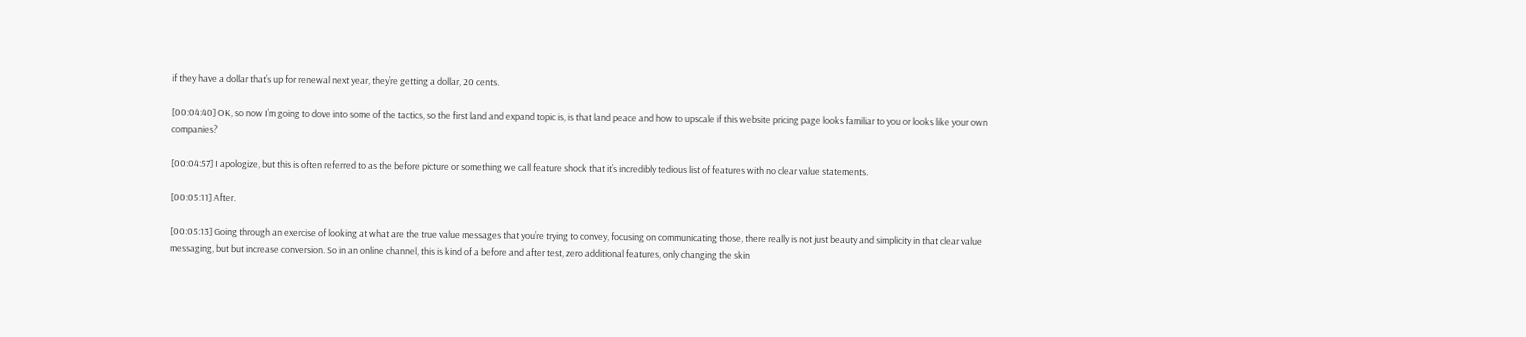if they have a dollar that’s up for renewal next year, they’re getting a dollar, 20 cents.

[00:04:40] OK, so now I’m going to dove into some of the tactics, so the first land and expand topic is, is that land peace and how to upscale if this website pricing page looks familiar to you or looks like your own companies?

[00:04:57] I apologize, but this is often referred to as the before picture or something we call feature shock that it’s incredibly tedious list of features with no clear value statements.

[00:05:11] After.

[00:05:13] Going through an exercise of looking at what are the true value messages that you’re trying to convey, focusing on communicating those, there really is not just beauty and simplicity in that clear value messaging, but but increase conversion. So in an online channel, this is kind of a before and after test, zero additional features, only changing the skin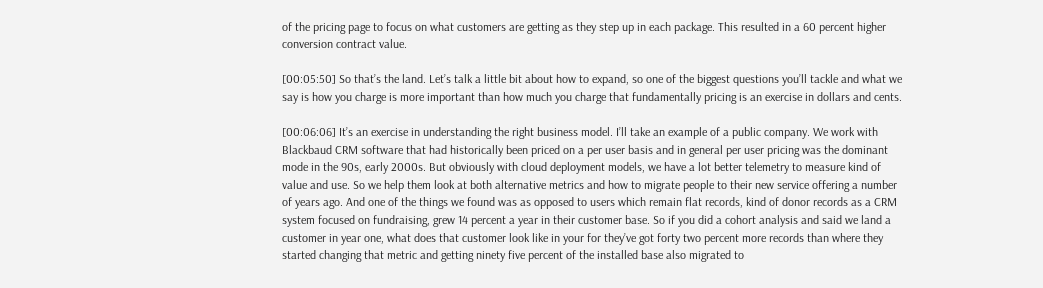of the pricing page to focus on what customers are getting as they step up in each package. This resulted in a 60 percent higher conversion contract value.

[00:05:50] So that’s the land. Let’s talk a little bit about how to expand, so one of the biggest questions you’ll tackle and what we say is how you charge is more important than how much you charge that fundamentally pricing is an exercise in dollars and cents.

[00:06:06] It’s an exercise in understanding the right business model. I’ll take an example of a public company. We work with Blackbaud CRM software that had historically been priced on a per user basis and in general per user pricing was the dominant mode in the 90s, early 2000s. But obviously with cloud deployment models, we have a lot better telemetry to measure kind of value and use. So we help them look at both alternative metrics and how to migrate people to their new service offering a number of years ago. And one of the things we found was as opposed to users which remain flat records, kind of donor records as a CRM system focused on fundraising, grew 14 percent a year in their customer base. So if you did a cohort analysis and said we land a customer in year one, what does that customer look like in your for they’ve got forty two percent more records than where they started changing that metric and getting ninety five percent of the installed base also migrated to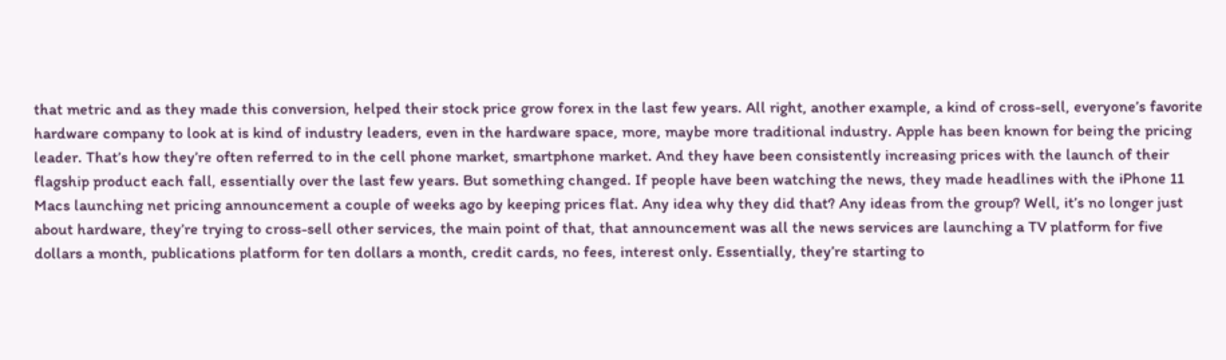that metric and as they made this conversion, helped their stock price grow forex in the last few years. All right, another example, a kind of cross-sell, everyone’s favorite hardware company to look at is kind of industry leaders, even in the hardware space, more, maybe more traditional industry. Apple has been known for being the pricing leader. That’s how they’re often referred to in the cell phone market, smartphone market. And they have been consistently increasing prices with the launch of their flagship product each fall, essentially over the last few years. But something changed. If people have been watching the news, they made headlines with the iPhone 11 Macs launching net pricing announcement a couple of weeks ago by keeping prices flat. Any idea why they did that? Any ideas from the group? Well, it’s no longer just about hardware, they’re trying to cross-sell other services, the main point of that, that announcement was all the news services are launching a TV platform for five dollars a month, publications platform for ten dollars a month, credit cards, no fees, interest only. Essentially, they’re starting to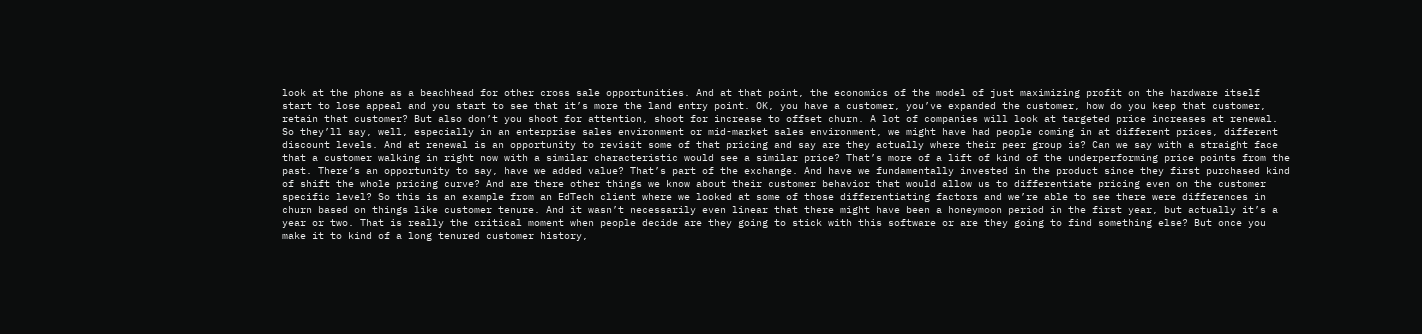look at the phone as a beachhead for other cross sale opportunities. And at that point, the economics of the model of just maximizing profit on the hardware itself start to lose appeal and you start to see that it’s more the land entry point. OK, you have a customer, you’ve expanded the customer, how do you keep that customer, retain that customer? But also don’t you shoot for attention, shoot for increase to offset churn. A lot of companies will look at targeted price increases at renewal. So they’ll say, well, especially in an enterprise sales environment or mid-market sales environment, we might have had people coming in at different prices, different discount levels. And at renewal is an opportunity to revisit some of that pricing and say are they actually where their peer group is? Can we say with a straight face that a customer walking in right now with a similar characteristic would see a similar price? That’s more of a lift of kind of the underperforming price points from the past. There’s an opportunity to say, have we added value? That’s part of the exchange. And have we fundamentally invested in the product since they first purchased kind of shift the whole pricing curve? And are there other things we know about their customer behavior that would allow us to differentiate pricing even on the customer specific level? So this is an example from an EdTech client where we looked at some of those differentiating factors and we’re able to see there were differences in churn based on things like customer tenure. And it wasn’t necessarily even linear that there might have been a honeymoon period in the first year, but actually it’s a year or two. That is really the critical moment when people decide are they going to stick with this software or are they going to find something else? But once you make it to kind of a long tenured customer history,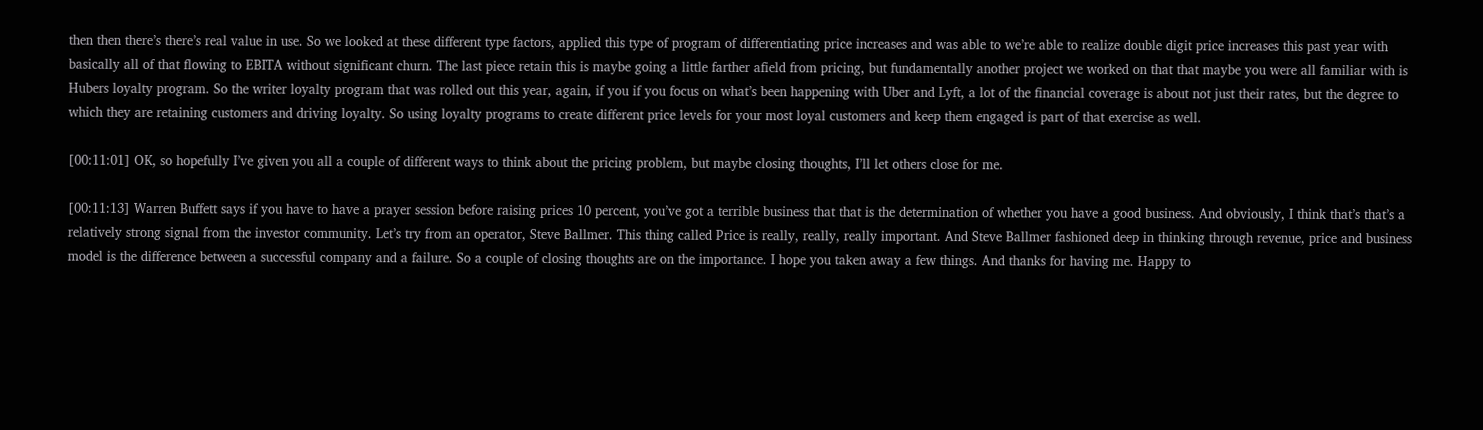then then there’s there’s real value in use. So we looked at these different type factors, applied this type of program of differentiating price increases and was able to we’re able to realize double digit price increases this past year with basically all of that flowing to EBITA without significant churn. The last piece retain this is maybe going a little farther afield from pricing, but fundamentally another project we worked on that that maybe you were all familiar with is Hubers loyalty program. So the writer loyalty program that was rolled out this year, again, if you if you focus on what’s been happening with Uber and Lyft, a lot of the financial coverage is about not just their rates, but the degree to which they are retaining customers and driving loyalty. So using loyalty programs to create different price levels for your most loyal customers and keep them engaged is part of that exercise as well.

[00:11:01] OK, so hopefully I’ve given you all a couple of different ways to think about the pricing problem, but maybe closing thoughts, I’ll let others close for me.

[00:11:13] Warren Buffett says if you have to have a prayer session before raising prices 10 percent, you’ve got a terrible business that that is the determination of whether you have a good business. And obviously, I think that’s that’s a relatively strong signal from the investor community. Let’s try from an operator, Steve Ballmer. This thing called Price is really, really, really important. And Steve Ballmer fashioned deep in thinking through revenue, price and business model is the difference between a successful company and a failure. So a couple of closing thoughts are on the importance. I hope you taken away a few things. And thanks for having me. Happy to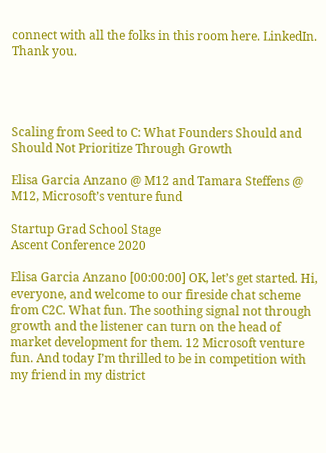connect with all the folks in this room here. LinkedIn. Thank you.




Scaling from Seed to C: What Founders Should and Should Not Prioritize Through Growth

Elisa Garcia Anzano @ M12 and Tamara Steffens @ M12, Microsoft’s venture fund

Startup Grad School Stage
Ascent Conference 2020

Elisa Garcia Anzano [00:00:00] OK, let’s get started. Hi, everyone, and welcome to our fireside chat scheme from C2C. What fun. The soothing signal not through growth and the listener can turn on the head of market development for them. 12 Microsoft venture fun. And today I’m thrilled to be in competition with my friend in my district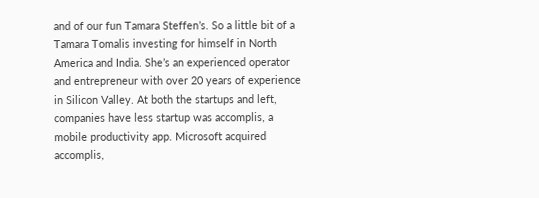and of our fun Tamara Steffen’s. So a little bit of a Tamara Tomalis investing for himself in North America and India. She’s an experienced operator and entrepreneur with over 20 years of experience in Silicon Valley. At both the startups and left, companies have less startup was accomplis, a mobile productivity app. Microsoft acquired accomplis,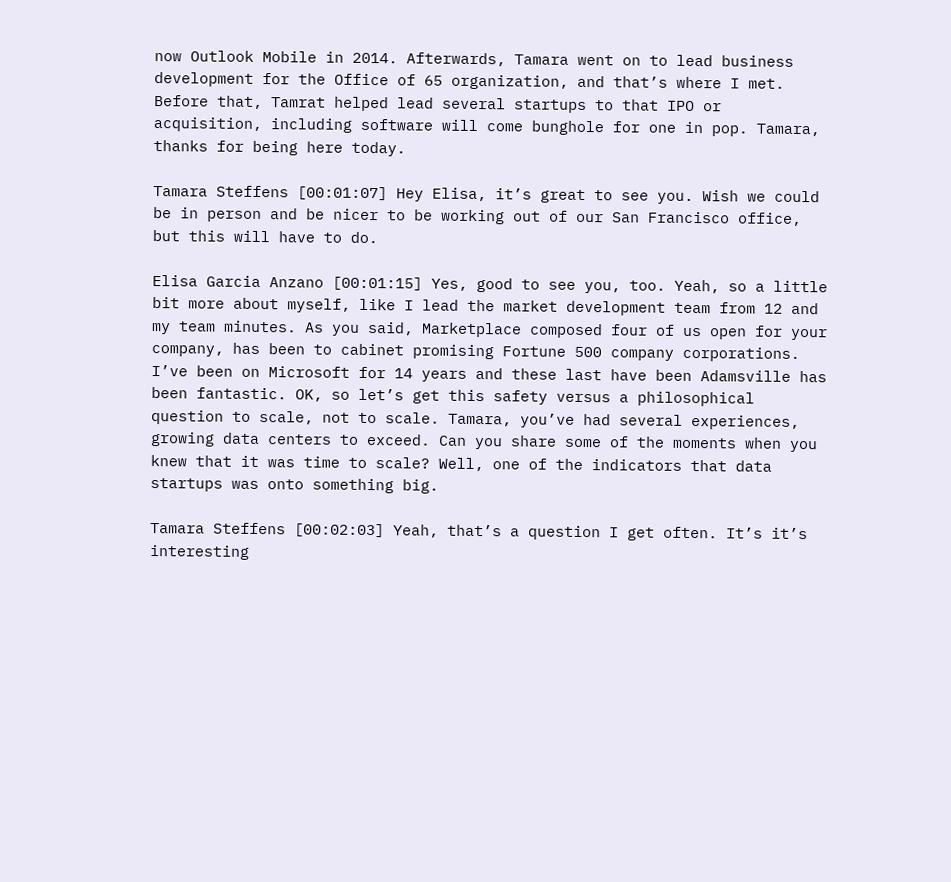now Outlook Mobile in 2014. Afterwards, Tamara went on to lead business development for the Office of 65 organization, and that’s where I met. Before that, Tamrat helped lead several startups to that IPO or acquisition, including software will come bunghole for one in pop. Tamara, thanks for being here today.

Tamara Steffens [00:01:07] Hey Elisa, it’s great to see you. Wish we could be in person and be nicer to be working out of our San Francisco office, but this will have to do.

Elisa Garcia Anzano [00:01:15] Yes, good to see you, too. Yeah, so a little bit more about myself, like I lead the market development team from 12 and my team minutes. As you said, Marketplace composed four of us open for your company, has been to cabinet promising Fortune 500 company corporations. I’ve been on Microsoft for 14 years and these last have been Adamsville has been fantastic. OK, so let’s get this safety versus a philosophical question to scale, not to scale. Tamara, you’ve had several experiences, growing data centers to exceed. Can you share some of the moments when you knew that it was time to scale? Well, one of the indicators that data startups was onto something big.

Tamara Steffens [00:02:03] Yeah, that’s a question I get often. It’s it’s interesting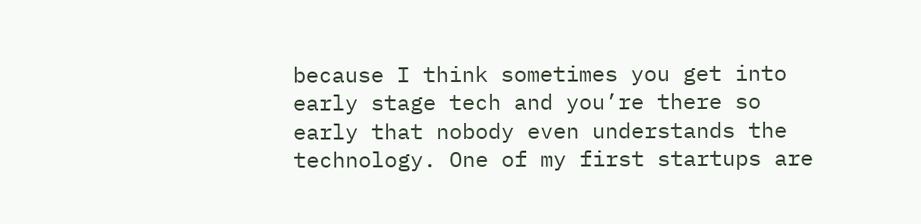because I think sometimes you get into early stage tech and you’re there so early that nobody even understands the technology. One of my first startups are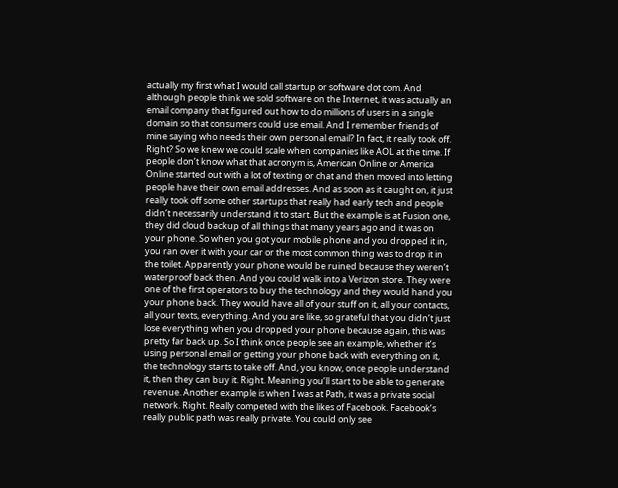actually my first what I would call startup or software dot com. And although people think we sold software on the Internet, it was actually an email company that figured out how to do millions of users in a single domain so that consumers could use email. And I remember friends of mine saying who needs their own personal email? In fact, it really took off. Right? So we knew we could scale when companies like AOL at the time. If people don’t know what that acronym is, American Online or America Online started out with a lot of texting or chat and then moved into letting people have their own email addresses. And as soon as it caught on, it just really took off some other startups that really had early tech and people didn’t necessarily understand it to start. But the example is at Fusion one, they did cloud backup of all things that many years ago and it was on your phone. So when you got your mobile phone and you dropped it in, you ran over it with your car or the most common thing was to drop it in the toilet. Apparently your phone would be ruined because they weren’t waterproof back then. And you could walk into a Verizon store. They were one of the first operators to buy the technology and they would hand you your phone back. They would have all of your stuff on it, all your contacts, all your texts, everything. And you are like, so grateful that you didn’t just lose everything when you dropped your phone because again, this was pretty far back up. So I think once people see an example, whether it’s using personal email or getting your phone back with everything on it, the technology starts to take off. And, you know, once people understand it, then they can buy it. Right. Meaning you’ll start to be able to generate revenue. Another example is when I was at Path, it was a private social network. Right. Really competed with the likes of Facebook. Facebook’s really public path was really private. You could only see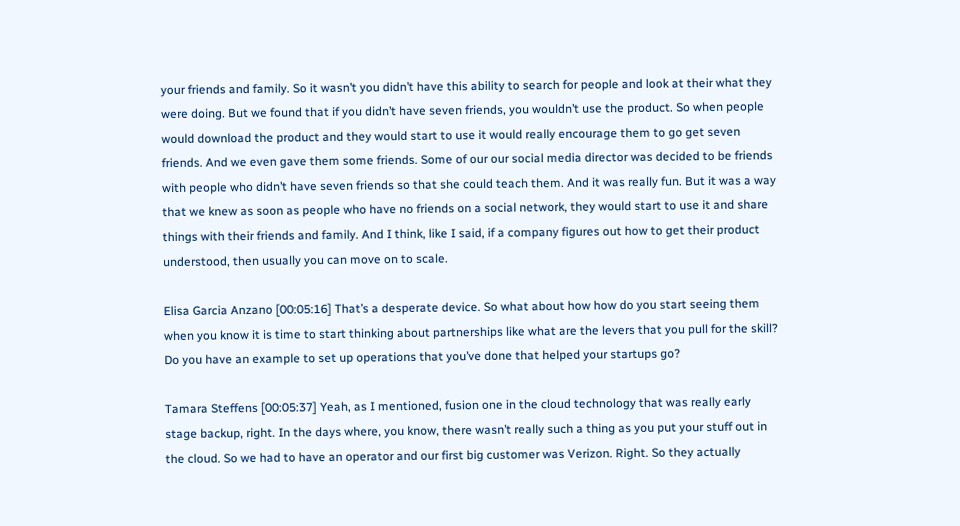your friends and family. So it wasn’t you didn’t have this ability to search for people and look at their what they were doing. But we found that if you didn’t have seven friends, you wouldn’t use the product. So when people would download the product and they would start to use it would really encourage them to go get seven friends. And we even gave them some friends. Some of our our social media director was decided to be friends with people who didn’t have seven friends so that she could teach them. And it was really fun. But it was a way that we knew as soon as people who have no friends on a social network, they would start to use it and share things with their friends and family. And I think, like I said, if a company figures out how to get their product understood, then usually you can move on to scale.

Elisa Garcia Anzano [00:05:16] That’s a desperate device. So what about how how do you start seeing them when you know it is time to start thinking about partnerships like what are the levers that you pull for the skill? Do you have an example to set up operations that you’ve done that helped your startups go?

Tamara Steffens [00:05:37] Yeah, as I mentioned, fusion one in the cloud technology that was really early stage backup, right. In the days where, you know, there wasn’t really such a thing as you put your stuff out in the cloud. So we had to have an operator and our first big customer was Verizon. Right. So they actually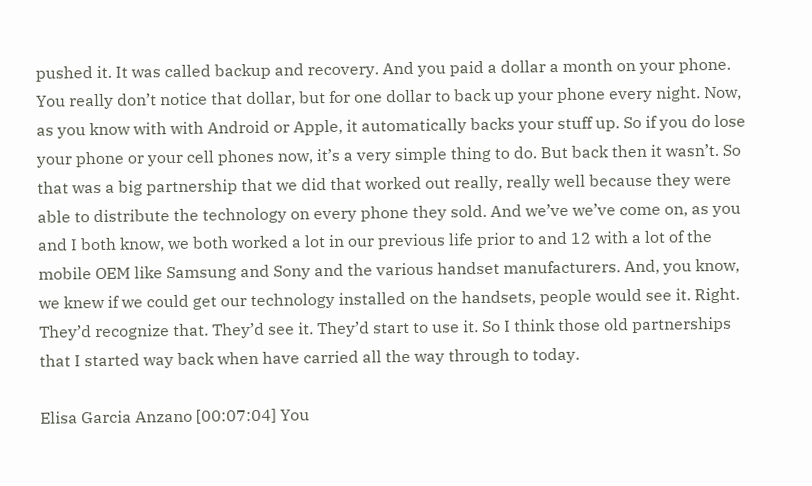pushed it. It was called backup and recovery. And you paid a dollar a month on your phone. You really don’t notice that dollar, but for one dollar to back up your phone every night. Now, as you know with with Android or Apple, it automatically backs your stuff up. So if you do lose your phone or your cell phones now, it’s a very simple thing to do. But back then it wasn’t. So that was a big partnership that we did that worked out really, really well because they were able to distribute the technology on every phone they sold. And we’ve we’ve come on, as you and I both know, we both worked a lot in our previous life prior to and 12 with a lot of the mobile OEM like Samsung and Sony and the various handset manufacturers. And, you know, we knew if we could get our technology installed on the handsets, people would see it. Right. They’d recognize that. They’d see it. They’d start to use it. So I think those old partnerships that I started way back when have carried all the way through to today.

Elisa Garcia Anzano [00:07:04] You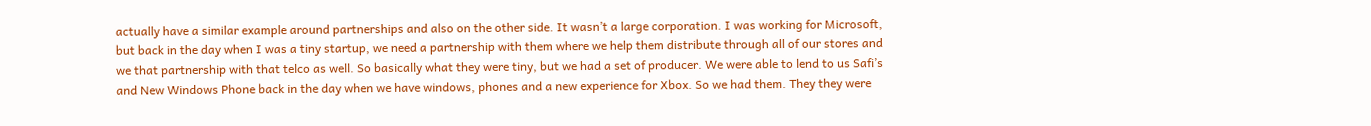actually have a similar example around partnerships and also on the other side. It wasn’t a large corporation. I was working for Microsoft, but back in the day when I was a tiny startup, we need a partnership with them where we help them distribute through all of our stores and we that partnership with that telco as well. So basically what they were tiny, but we had a set of producer. We were able to lend to us Safi’s and New Windows Phone back in the day when we have windows, phones and a new experience for Xbox. So we had them. They they were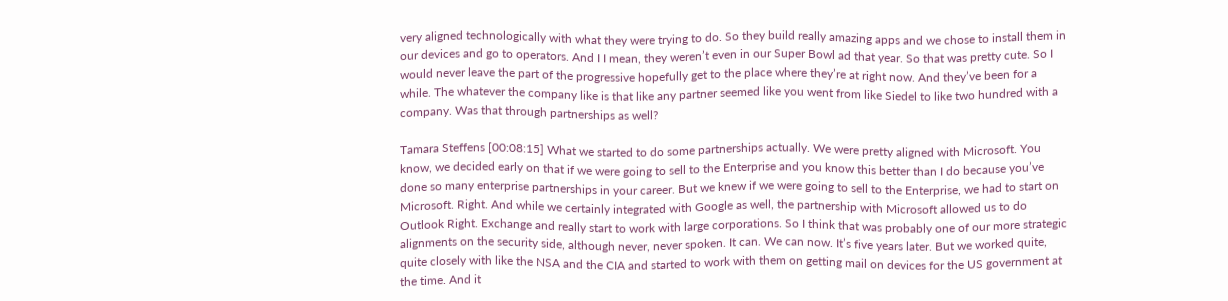very aligned technologically with what they were trying to do. So they build really amazing apps and we chose to install them in our devices and go to operators. And I I mean, they weren’t even in our Super Bowl ad that year. So that was pretty cute. So I would never leave the part of the progressive hopefully get to the place where they’re at right now. And they’ve been for a while. The whatever the company like is that like any partner seemed like you went from like Siedel to like two hundred with a company. Was that through partnerships as well?

Tamara Steffens [00:08:15] What we started to do some partnerships actually. We were pretty aligned with Microsoft. You know, we decided early on that if we were going to sell to the Enterprise and you know this better than I do because you’ve done so many enterprise partnerships in your career. But we knew if we were going to sell to the Enterprise, we had to start on Microsoft. Right. And while we certainly integrated with Google as well, the partnership with Microsoft allowed us to do Outlook Right. Exchange and really start to work with large corporations. So I think that was probably one of our more strategic alignments on the security side, although never, never spoken. It can. We can now. It’s five years later. But we worked quite, quite closely with like the NSA and the CIA and started to work with them on getting mail on devices for the US government at the time. And it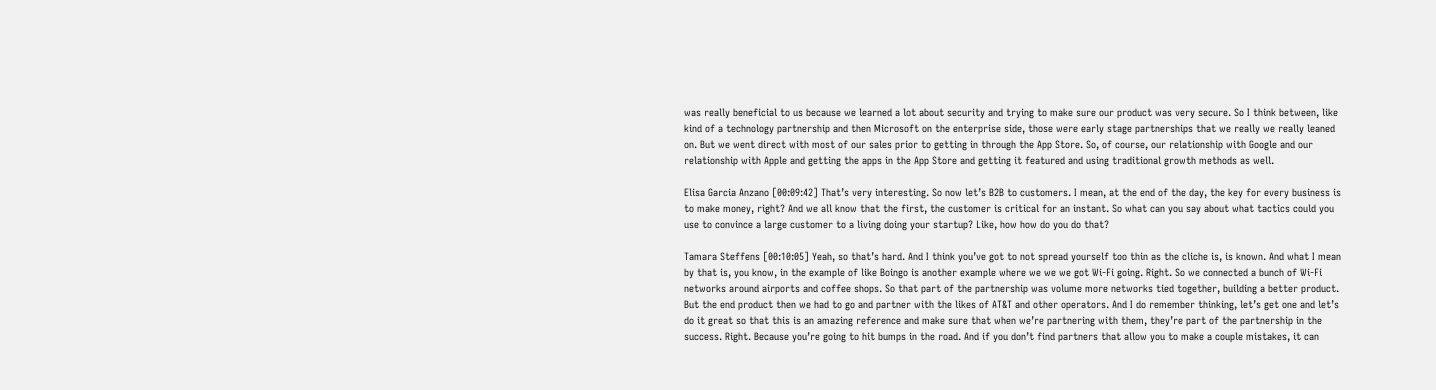was really beneficial to us because we learned a lot about security and trying to make sure our product was very secure. So I think between, like kind of a technology partnership and then Microsoft on the enterprise side, those were early stage partnerships that we really we really leaned on. But we went direct with most of our sales prior to getting in through the App Store. So, of course, our relationship with Google and our relationship with Apple and getting the apps in the App Store and getting it featured and using traditional growth methods as well.

Elisa Garcia Anzano [00:09:42] That’s very interesting. So now let’s B2B to customers. I mean, at the end of the day, the key for every business is to make money, right? And we all know that the first, the customer is critical for an instant. So what can you say about what tactics could you use to convince a large customer to a living doing your startup? Like, how how do you do that?

Tamara Steffens [00:10:05] Yeah, so that’s hard. And I think you’ve got to not spread yourself too thin as the cliche is, is known. And what I mean by that is, you know, in the example of like Boingo is another example where we we we got Wi-Fi going. Right. So we connected a bunch of Wi-Fi networks around airports and coffee shops. So that part of the partnership was volume more networks tied together, building a better product. But the end product then we had to go and partner with the likes of AT&T and other operators. And I do remember thinking, let’s get one and let’s do it great so that this is an amazing reference and make sure that when we’re partnering with them, they’re part of the partnership in the success. Right. Because you’re going to hit bumps in the road. And if you don’t find partners that allow you to make a couple mistakes, it can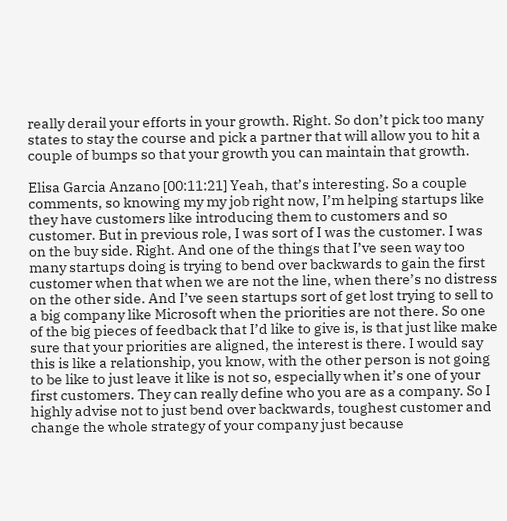really derail your efforts in your growth. Right. So don’t pick too many states to stay the course and pick a partner that will allow you to hit a couple of bumps so that your growth you can maintain that growth.

Elisa Garcia Anzano [00:11:21] Yeah, that’s interesting. So a couple comments, so knowing my my job right now, I’m helping startups like they have customers like introducing them to customers and so customer. But in previous role, I was sort of I was the customer. I was on the buy side. Right. And one of the things that I’ve seen way too many startups doing is trying to bend over backwards to gain the first customer when that when we are not the line, when there’s no distress on the other side. And I’ve seen startups sort of get lost trying to sell to a big company like Microsoft when the priorities are not there. So one of the big pieces of feedback that I’d like to give is, is that just like make sure that your priorities are aligned, the interest is there. I would say this is like a relationship, you know, with the other person is not going to be like to just leave it like is not so, especially when it’s one of your first customers. They can really define who you are as a company. So I highly advise not to just bend over backwards, toughest customer and change the whole strategy of your company just because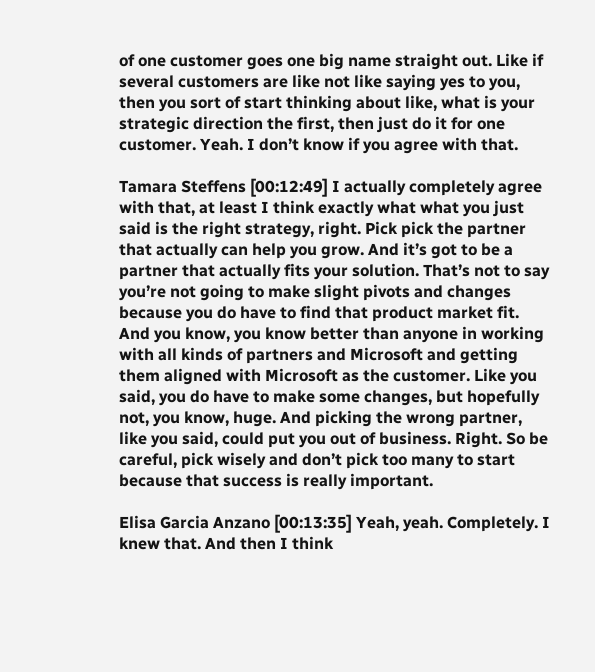of one customer goes one big name straight out. Like if several customers are like not like saying yes to you, then you sort of start thinking about like, what is your strategic direction the first, then just do it for one customer. Yeah. I don’t know if you agree with that.

Tamara Steffens [00:12:49] I actually completely agree with that, at least I think exactly what what you just said is the right strategy, right. Pick pick the partner that actually can help you grow. And it’s got to be a partner that actually fits your solution. That’s not to say you’re not going to make slight pivots and changes because you do have to find that product market fit. And you know, you know better than anyone in working with all kinds of partners and Microsoft and getting them aligned with Microsoft as the customer. Like you said, you do have to make some changes, but hopefully not, you know, huge. And picking the wrong partner, like you said, could put you out of business. Right. So be careful, pick wisely and don’t pick too many to start because that success is really important.

Elisa Garcia Anzano [00:13:35] Yeah, yeah. Completely. I knew that. And then I think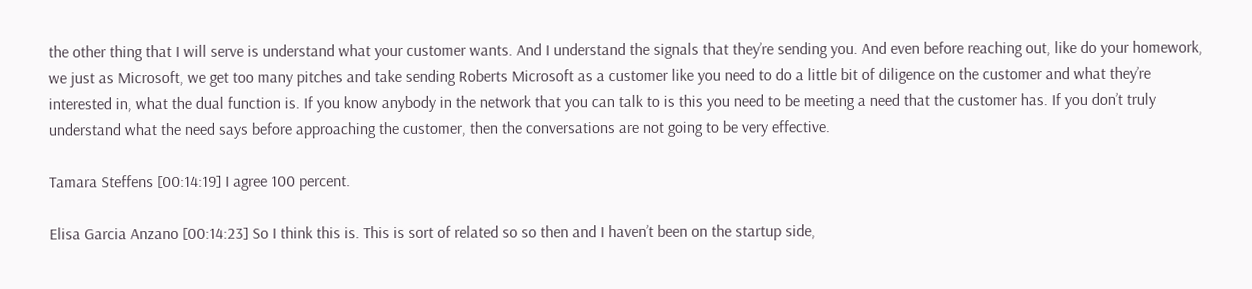the other thing that I will serve is understand what your customer wants. And I understand the signals that they’re sending you. And even before reaching out, like do your homework, we just as Microsoft, we get too many pitches and take sending Roberts Microsoft as a customer like you need to do a little bit of diligence on the customer and what they’re interested in, what the dual function is. If you know anybody in the network that you can talk to is this you need to be meeting a need that the customer has. If you don’t truly understand what the need says before approaching the customer, then the conversations are not going to be very effective.

Tamara Steffens [00:14:19] I agree 100 percent.

Elisa Garcia Anzano [00:14:23] So I think this is. This is sort of related so so then and I haven’t been on the startup side,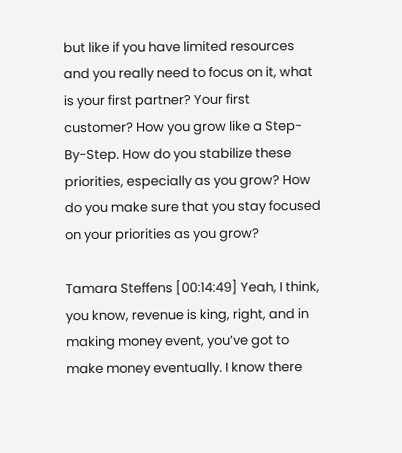but like if you have limited resources and you really need to focus on it, what is your first partner? Your first customer? How you grow like a Step-By-Step. How do you stabilize these priorities, especially as you grow? How do you make sure that you stay focused on your priorities as you grow?

Tamara Steffens [00:14:49] Yeah, I think, you know, revenue is king, right, and in making money event, you’ve got to make money eventually. I know there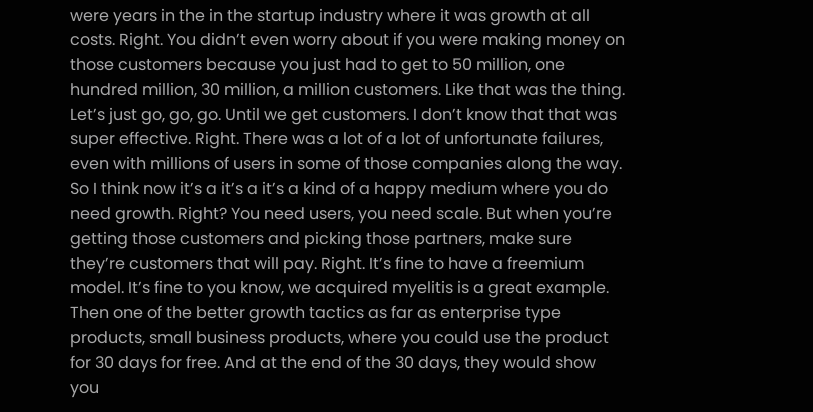were years in the in the startup industry where it was growth at all costs. Right. You didn’t even worry about if you were making money on those customers because you just had to get to 50 million, one hundred million, 30 million, a million customers. Like that was the thing. Let’s just go, go, go. Until we get customers. I don’t know that that was super effective. Right. There was a lot of a lot of unfortunate failures, even with millions of users in some of those companies along the way. So I think now it’s a it’s a it’s a kind of a happy medium where you do need growth. Right? You need users, you need scale. But when you’re getting those customers and picking those partners, make sure they’re customers that will pay. Right. It’s fine to have a freemium model. It’s fine to you know, we acquired myelitis is a great example. Then one of the better growth tactics as far as enterprise type products, small business products, where you could use the product for 30 days for free. And at the end of the 30 days, they would show you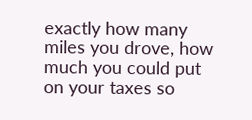exactly how many miles you drove, how much you could put on your taxes so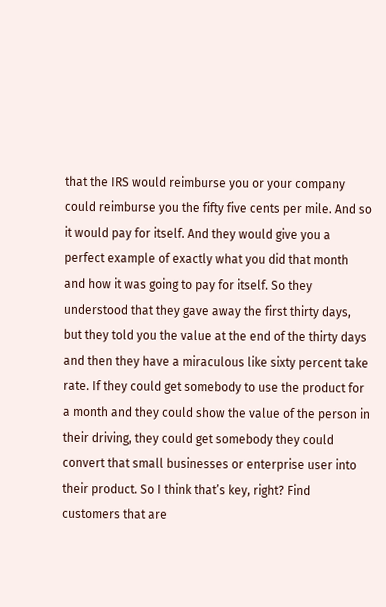that the IRS would reimburse you or your company could reimburse you the fifty five cents per mile. And so it would pay for itself. And they would give you a perfect example of exactly what you did that month and how it was going to pay for itself. So they understood that they gave away the first thirty days, but they told you the value at the end of the thirty days and then they have a miraculous like sixty percent take rate. If they could get somebody to use the product for a month and they could show the value of the person in their driving, they could get somebody they could convert that small businesses or enterprise user into their product. So I think that’s key, right? Find customers that are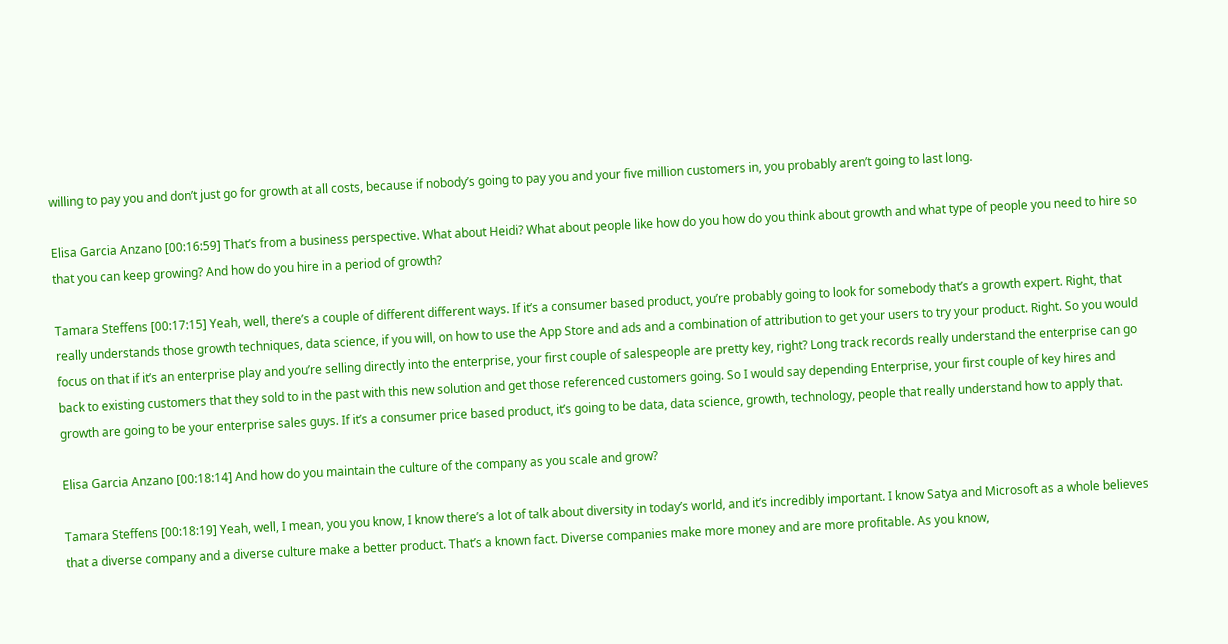willing to pay you and don’t just go for growth at all costs, because if nobody’s going to pay you and your five million customers in, you probably aren’t going to last long.

Elisa Garcia Anzano [00:16:59] That’s from a business perspective. What about Heidi? What about people like how do you how do you think about growth and what type of people you need to hire so that you can keep growing? And how do you hire in a period of growth?

Tamara Steffens [00:17:15] Yeah, well, there’s a couple of different different ways. If it’s a consumer based product, you’re probably going to look for somebody that’s a growth expert. Right, that really understands those growth techniques, data science, if you will, on how to use the App Store and ads and a combination of attribution to get your users to try your product. Right. So you would focus on that if it’s an enterprise play and you’re selling directly into the enterprise, your first couple of salespeople are pretty key, right? Long track records really understand the enterprise can go back to existing customers that they sold to in the past with this new solution and get those referenced customers going. So I would say depending Enterprise, your first couple of key hires and growth are going to be your enterprise sales guys. If it’s a consumer price based product, it’s going to be data, data science, growth, technology, people that really understand how to apply that.

Elisa Garcia Anzano [00:18:14] And how do you maintain the culture of the company as you scale and grow?

Tamara Steffens [00:18:19] Yeah, well, I mean, you you know, I know there’s a lot of talk about diversity in today’s world, and it’s incredibly important. I know Satya and Microsoft as a whole believes that a diverse company and a diverse culture make a better product. That’s a known fact. Diverse companies make more money and are more profitable. As you know,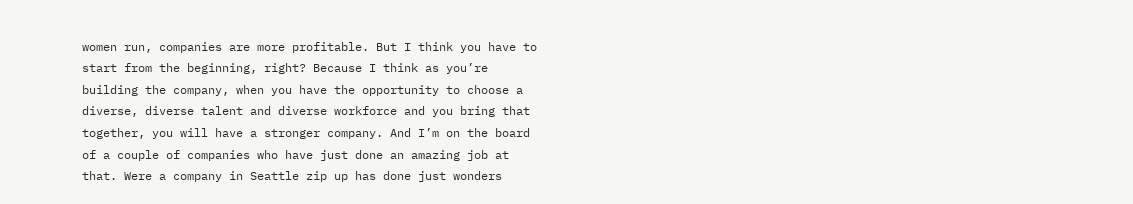women run, companies are more profitable. But I think you have to start from the beginning, right? Because I think as you’re building the company, when you have the opportunity to choose a diverse, diverse talent and diverse workforce and you bring that together, you will have a stronger company. And I’m on the board of a couple of companies who have just done an amazing job at that. Were a company in Seattle zip up has done just wonders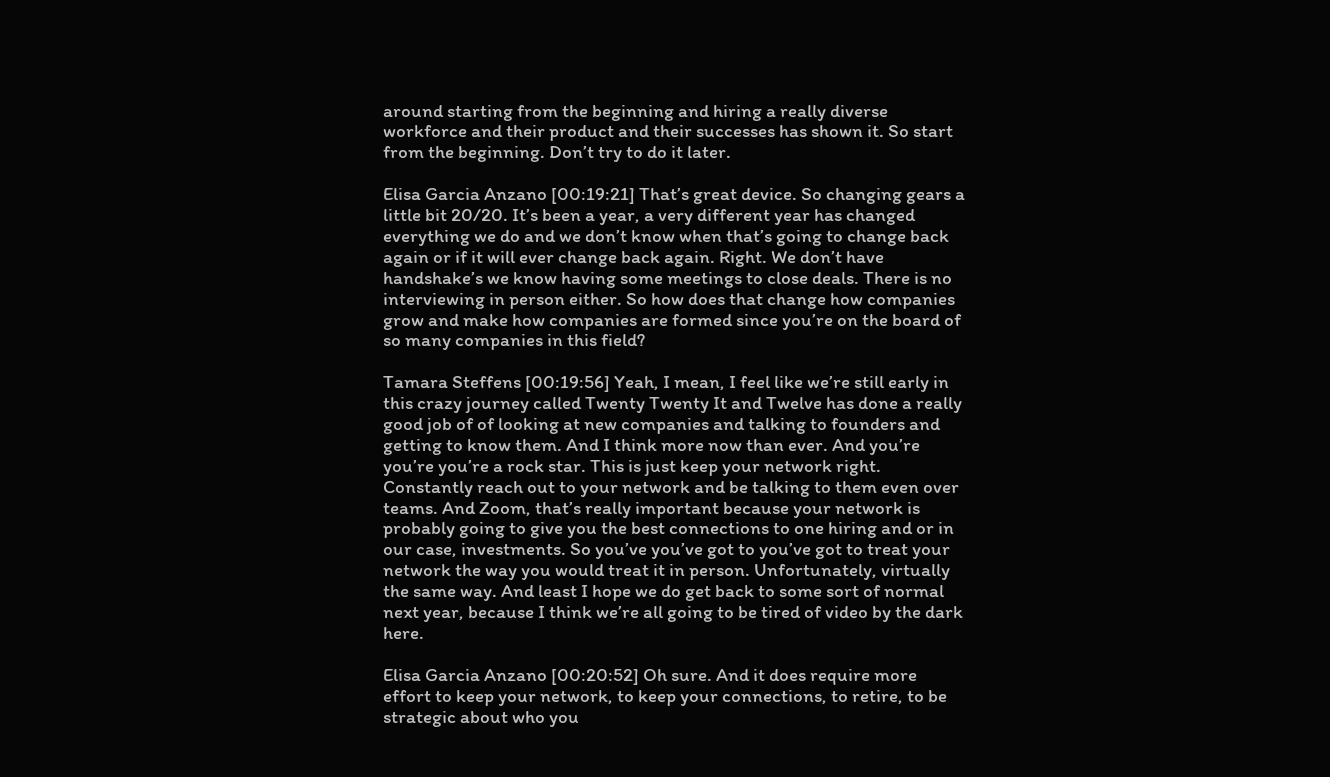around starting from the beginning and hiring a really diverse workforce and their product and their successes has shown it. So start from the beginning. Don’t try to do it later.

Elisa Garcia Anzano [00:19:21] That’s great device. So changing gears a little bit 20/20. It’s been a year, a very different year has changed everything we do and we don’t know when that’s going to change back again or if it will ever change back again. Right. We don’t have handshake’s we know having some meetings to close deals. There is no interviewing in person either. So how does that change how companies grow and make how companies are formed since you’re on the board of so many companies in this field?

Tamara Steffens [00:19:56] Yeah, I mean, I feel like we’re still early in this crazy journey called Twenty Twenty It and Twelve has done a really good job of of looking at new companies and talking to founders and getting to know them. And I think more now than ever. And you’re you’re you’re a rock star. This is just keep your network right. Constantly reach out to your network and be talking to them even over teams. And Zoom, that’s really important because your network is probably going to give you the best connections to one hiring and or in our case, investments. So you’ve you’ve got to you’ve got to treat your network the way you would treat it in person. Unfortunately, virtually the same way. And least I hope we do get back to some sort of normal next year, because I think we’re all going to be tired of video by the dark here.

Elisa Garcia Anzano [00:20:52] Oh sure. And it does require more effort to keep your network, to keep your connections, to retire, to be strategic about who you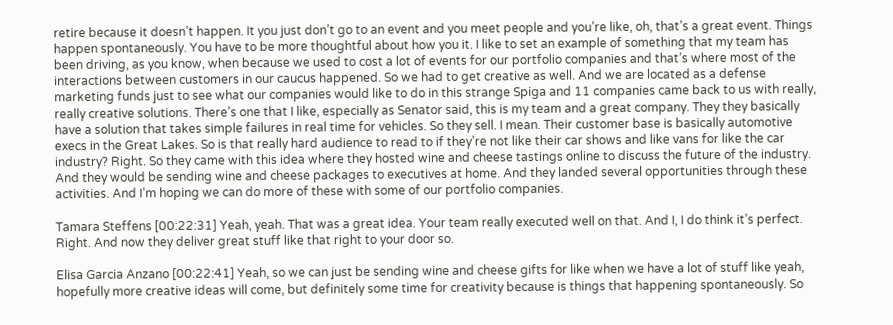retire because it doesn’t happen. It you just don’t go to an event and you meet people and you’re like, oh, that’s a great event. Things happen spontaneously. You have to be more thoughtful about how you it. I like to set an example of something that my team has been driving, as you know, when because we used to cost a lot of events for our portfolio companies and that’s where most of the interactions between customers in our caucus happened. So we had to get creative as well. And we are located as a defense marketing funds just to see what our companies would like to do in this strange Spiga and 11 companies came back to us with really, really creative solutions. There’s one that I like, especially as Senator said, this is my team and a great company. They they basically have a solution that takes simple failures in real time for vehicles. So they sell. I mean. Their customer base is basically automotive execs in the Great Lakes. So is that really hard audience to read to if they’re not like their car shows and like vans for like the car industry? Right. So they came with this idea where they hosted wine and cheese tastings online to discuss the future of the industry. And they would be sending wine and cheese packages to executives at home. And they landed several opportunities through these activities. And I’m hoping we can do more of these with some of our portfolio companies.

Tamara Steffens [00:22:31] Yeah, yeah. That was a great idea. Your team really executed well on that. And I, I do think it’s perfect. Right. And now they deliver great stuff like that right to your door so.

Elisa Garcia Anzano [00:22:41] Yeah, so we can just be sending wine and cheese gifts for like when we have a lot of stuff like yeah, hopefully more creative ideas will come, but definitely some time for creativity because is things that happening spontaneously. So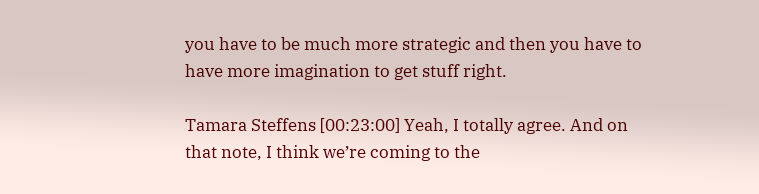you have to be much more strategic and then you have to have more imagination to get stuff right.

Tamara Steffens [00:23:00] Yeah, I totally agree. And on that note, I think we’re coming to the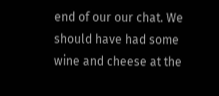end of our our chat. We should have had some wine and cheese at the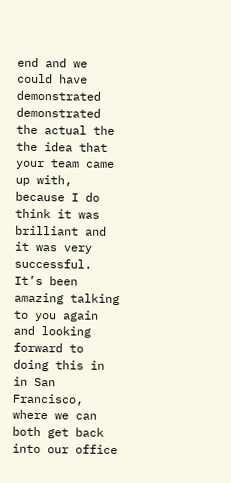end and we could have demonstrated demonstrated the actual the the idea that your team came up with, because I do think it was brilliant and it was very successful. It’s been amazing talking to you again and looking forward to doing this in in San Francisco, where we can both get back into our office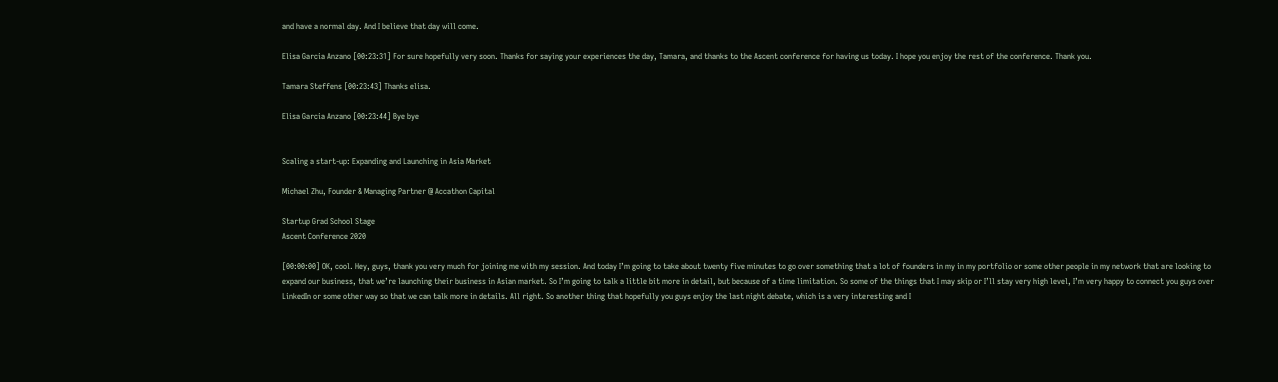and have a normal day. And I believe that day will come.

Elisa Garcia Anzano [00:23:31] For sure hopefully very soon. Thanks for saying your experiences the day, Tamara, and thanks to the Ascent conference for having us today. I hope you enjoy the rest of the conference. Thank you.

Tamara Steffens [00:23:43] Thanks elisa.

Elisa Garcia Anzano [00:23:44] Bye bye


Scaling a start-up: Expanding and Launching in Asia Market

Michael Zhu, Founder & Managing Partner @ Accathon Capital

Startup Grad School Stage
Ascent Conference 2020

[00:00:00] OK, cool. Hey, guys, thank you very much for joining me with my session. And today I’m going to take about twenty five minutes to go over something that a lot of founders in my in my portfolio or some other people in my network that are looking to expand our business, that we’re launching their business in Asian market. So I’m going to talk a little bit more in detail, but because of a time limitation. So some of the things that I may skip or I’ll stay very high level, I’m very happy to connect you guys over LinkedIn or some other way so that we can talk more in details. All right. So another thing that hopefully you guys enjoy the last night debate, which is a very interesting and I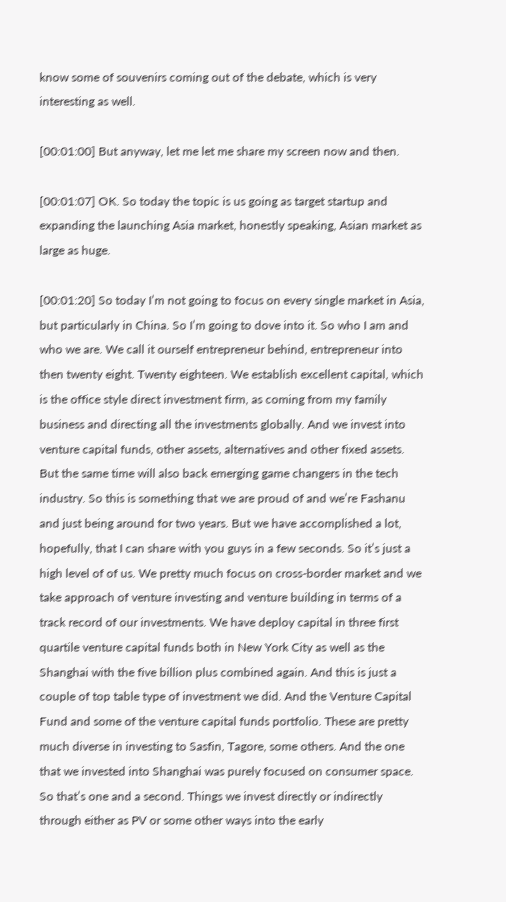know some of souvenirs coming out of the debate, which is very interesting as well.

[00:01:00] But anyway, let me let me share my screen now and then.

[00:01:07] OK. So today the topic is us going as target startup and expanding the launching Asia market, honestly speaking, Asian market as large as huge.

[00:01:20] So today I’m not going to focus on every single market in Asia, but particularly in China. So I’m going to dove into it. So who I am and who we are. We call it ourself entrepreneur behind, entrepreneur into then twenty eight. Twenty eighteen. We establish excellent capital, which is the office style direct investment firm, as coming from my family business and directing all the investments globally. And we invest into venture capital funds, other assets, alternatives and other fixed assets. But the same time will also back emerging game changers in the tech industry. So this is something that we are proud of and we’re Fashanu and just being around for two years. But we have accomplished a lot, hopefully, that I can share with you guys in a few seconds. So it’s just a high level of of us. We pretty much focus on cross-border market and we take approach of venture investing and venture building in terms of a track record of our investments. We have deploy capital in three first quartile venture capital funds both in New York City as well as the Shanghai with the five billion plus combined again. And this is just a couple of top table type of investment we did. And the Venture Capital Fund and some of the venture capital funds portfolio. These are pretty much diverse in investing to Sasfin, Tagore, some others. And the one that we invested into Shanghai was purely focused on consumer space. So that’s one and a second. Things we invest directly or indirectly through either as PV or some other ways into the early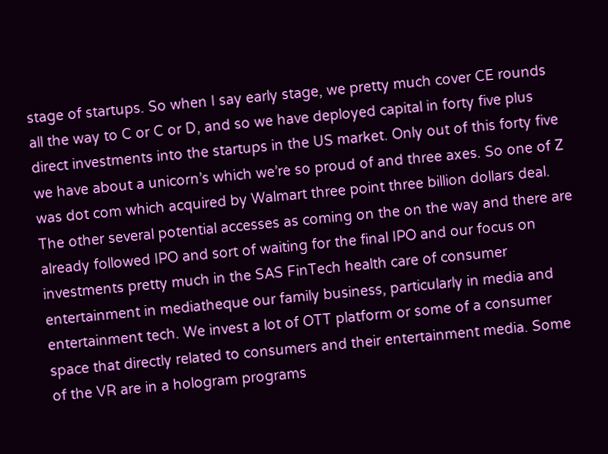stage of startups. So when I say early stage, we pretty much cover CE rounds all the way to C or C or D, and so we have deployed capital in forty five plus direct investments into the startups in the US market. Only out of this forty five we have about a unicorn’s which we’re so proud of and three axes. So one of Z was dot com which acquired by Walmart three point three billion dollars deal. The other several potential accesses as coming on the on the way and there are already followed IPO and sort of waiting for the final IPO and our focus on investments pretty much in the SAS FinTech health care of consumer entertainment in mediatheque our family business, particularly in media and entertainment tech. We invest a lot of OTT platform or some of a consumer space that directly related to consumers and their entertainment media. Some of the VR are in a hologram programs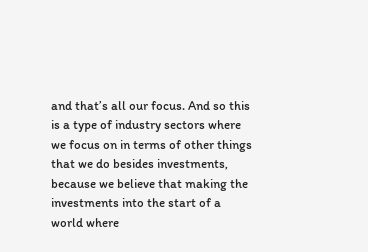and that’s all our focus. And so this is a type of industry sectors where we focus on in terms of other things that we do besides investments, because we believe that making the investments into the start of a world where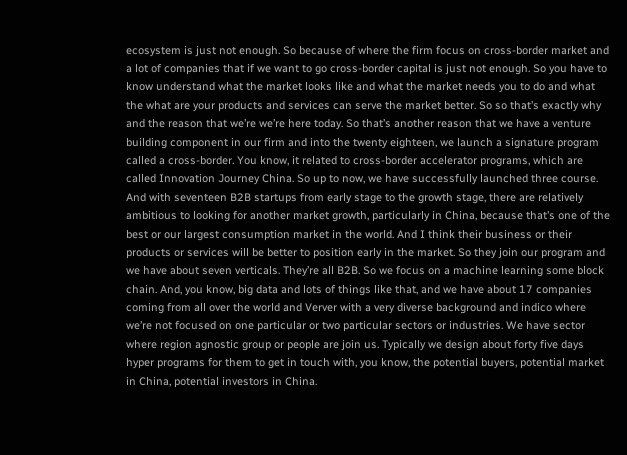ecosystem is just not enough. So because of where the firm focus on cross-border market and a lot of companies that if we want to go cross-border capital is just not enough. So you have to know understand what the market looks like and what the market needs you to do and what the what are your products and services can serve the market better. So so that’s exactly why and the reason that we’re we’re here today. So that’s another reason that we have a venture building component in our firm and into the twenty eighteen, we launch a signature program called a cross-border. You know, it related to cross-border accelerator programs, which are called Innovation Journey China. So up to now, we have successfully launched three course. And with seventeen B2B startups from early stage to the growth stage, there are relatively ambitious to looking for another market growth, particularly in China, because that’s one of the best or our largest consumption market in the world. And I think their business or their products or services will be better to position early in the market. So they join our program and we have about seven verticals. They’re all B2B. So we focus on a machine learning some block chain. And, you know, big data and lots of things like that, and we have about 17 companies coming from all over the world and Verver with a very diverse background and indico where we’re not focused on one particular or two particular sectors or industries. We have sector where region agnostic group or people are join us. Typically we design about forty five days hyper programs for them to get in touch with, you know, the potential buyers, potential market in China, potential investors in China.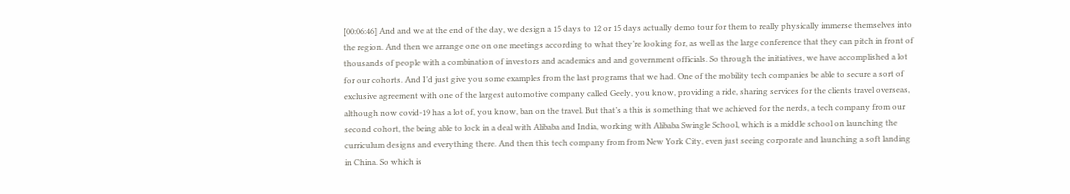[00:06:46] And and we at the end of the day, we design a 15 days to 12 or 15 days actually demo tour for them to really physically immerse themselves into the region. And then we arrange one on one meetings according to what they’re looking for, as well as the large conference that they can pitch in front of thousands of people with a combination of investors and academics and and government officials. So through the initiatives, we have accomplished a lot for our cohorts. And I’d just give you some examples from the last programs that we had. One of the mobility tech companies be able to secure a sort of exclusive agreement with one of the largest automotive company called Geely, you know, providing a ride, sharing services for the clients travel overseas, although now covid-19 has a lot of, you know, ban on the travel. But that’s a this is something that we achieved for the nerds, a tech company from our second cohort, the being able to lock in a deal with Alibaba and India, working with Alibaba Swingle School, which is a middle school on launching the curriculum designs and everything there. And then this tech company from from New York City, even just seeing corporate and launching a soft landing in China. So which is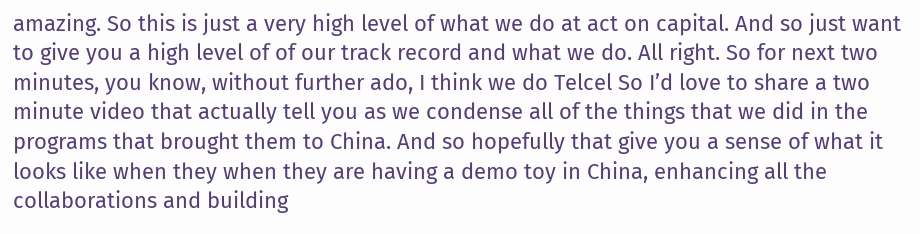amazing. So this is just a very high level of what we do at act on capital. And so just want to give you a high level of of our track record and what we do. All right. So for next two minutes, you know, without further ado, I think we do Telcel So I’d love to share a two minute video that actually tell you as we condense all of the things that we did in the programs that brought them to China. And so hopefully that give you a sense of what it looks like when they when they are having a demo toy in China, enhancing all the collaborations and building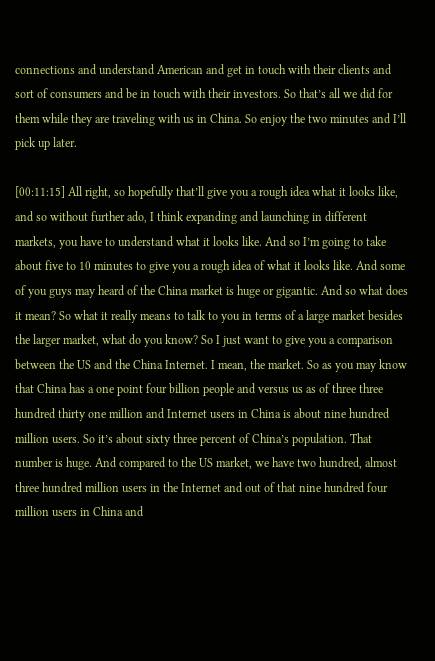connections and understand American and get in touch with their clients and sort of consumers and be in touch with their investors. So that’s all we did for them while they are traveling with us in China. So enjoy the two minutes and I’ll pick up later.

[00:11:15] All right, so hopefully that’ll give you a rough idea what it looks like, and so without further ado, I think expanding and launching in different markets, you have to understand what it looks like. And so I’m going to take about five to 10 minutes to give you a rough idea of what it looks like. And some of you guys may heard of the China market is huge or gigantic. And so what does it mean? So what it really means to talk to you in terms of a large market besides the larger market, what do you know? So I just want to give you a comparison between the US and the China Internet. I mean, the market. So as you may know that China has a one point four billion people and versus us as of three three hundred thirty one million and Internet users in China is about nine hundred million users. So it’s about sixty three percent of China’s population. That number is huge. And compared to the US market, we have two hundred, almost three hundred million users in the Internet and out of that nine hundred four million users in China and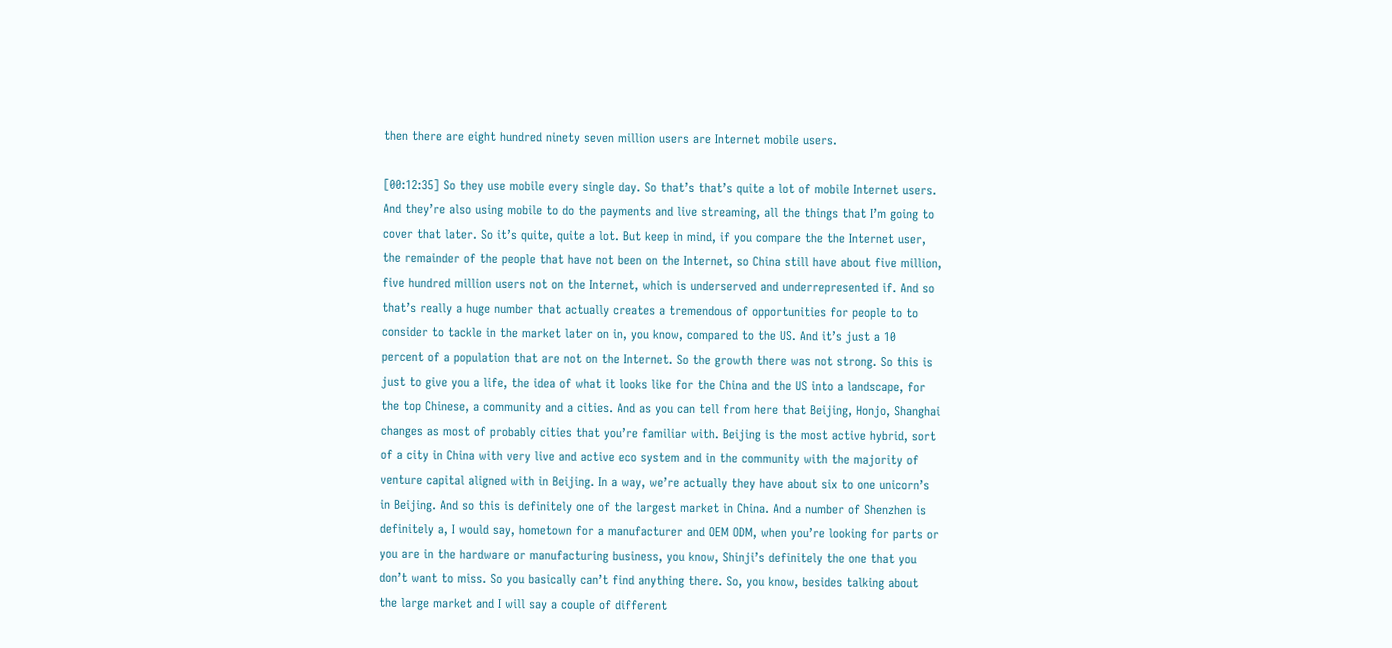then there are eight hundred ninety seven million users are Internet mobile users.

[00:12:35] So they use mobile every single day. So that’s that’s quite a lot of mobile Internet users. And they’re also using mobile to do the payments and live streaming, all the things that I’m going to cover that later. So it’s quite, quite a lot. But keep in mind, if you compare the the Internet user, the remainder of the people that have not been on the Internet, so China still have about five million, five hundred million users not on the Internet, which is underserved and underrepresented if. And so that’s really a huge number that actually creates a tremendous of opportunities for people to to consider to tackle in the market later on in, you know, compared to the US. And it’s just a 10 percent of a population that are not on the Internet. So the growth there was not strong. So this is just to give you a life, the idea of what it looks like for the China and the US into a landscape, for the top Chinese, a community and a cities. And as you can tell from here that Beijing, Honjo, Shanghai changes as most of probably cities that you’re familiar with. Beijing is the most active hybrid, sort of a city in China with very live and active eco system and in the community with the majority of venture capital aligned with in Beijing. In a way, we’re actually they have about six to one unicorn’s in Beijing. And so this is definitely one of the largest market in China. And a number of Shenzhen is definitely a, I would say, hometown for a manufacturer and OEM ODM, when you’re looking for parts or you are in the hardware or manufacturing business, you know, Shinji’s definitely the one that you don’t want to miss. So you basically can’t find anything there. So, you know, besides talking about the large market and I will say a couple of different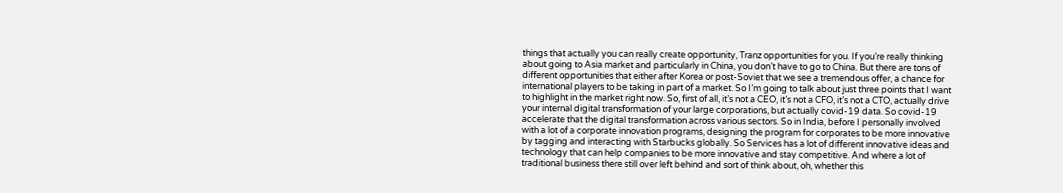things that actually you can really create opportunity, Tranz opportunities for you. If you’re really thinking about going to Asia market and particularly in China, you don’t have to go to China. But there are tons of different opportunities that either after Korea or post-Soviet that we see a tremendous offer, a chance for international players to be taking in part of a market. So I’m going to talk about just three points that I want to highlight in the market right now. So, first of all, it’s not a CEO, it’s not a CFO, it’s not a CTO, actually drive your internal digital transformation of your large corporations, but actually covid-19 data. So covid-19 accelerate that the digital transformation across various sectors. So in India, before I personally involved with a lot of a corporate innovation programs, designing the program for corporates to be more innovative by tagging and interacting with Starbucks globally. So Services has a lot of different innovative ideas and technology that can help companies to be more innovative and stay competitive. And where a lot of traditional business there still over left behind and sort of think about, oh, whether this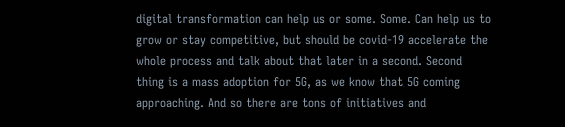digital transformation can help us or some. Some. Can help us to grow or stay competitive, but should be covid-19 accelerate the whole process and talk about that later in a second. Second thing is a mass adoption for 5G, as we know that 5G coming approaching. And so there are tons of initiatives and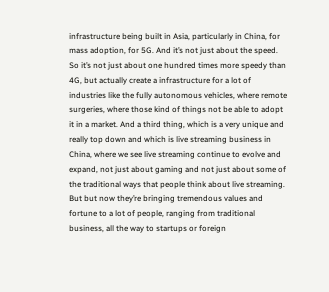infrastructure being built in Asia, particularly in China, for mass adoption, for 5G. And it’s not just about the speed. So it’s not just about one hundred times more speedy than 4G, but actually create a infrastructure for a lot of industries like the fully autonomous vehicles, where remote surgeries, where those kind of things not be able to adopt it in a market. And a third thing, which is a very unique and really top down and which is live streaming business in China, where we see live streaming continue to evolve and expand, not just about gaming and not just about some of the traditional ways that people think about live streaming. But but now they’re bringing tremendous values and fortune to a lot of people, ranging from traditional business, all the way to startups or foreign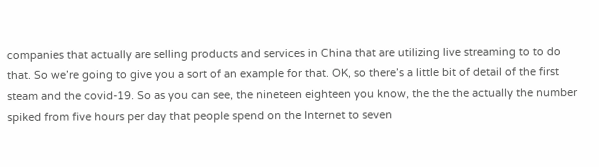companies that actually are selling products and services in China that are utilizing live streaming to to do that. So we’re going to give you a sort of an example for that. OK, so there’s a little bit of detail of the first steam and the covid-19. So as you can see, the nineteen eighteen you know, the the the actually the number spiked from five hours per day that people spend on the Internet to seven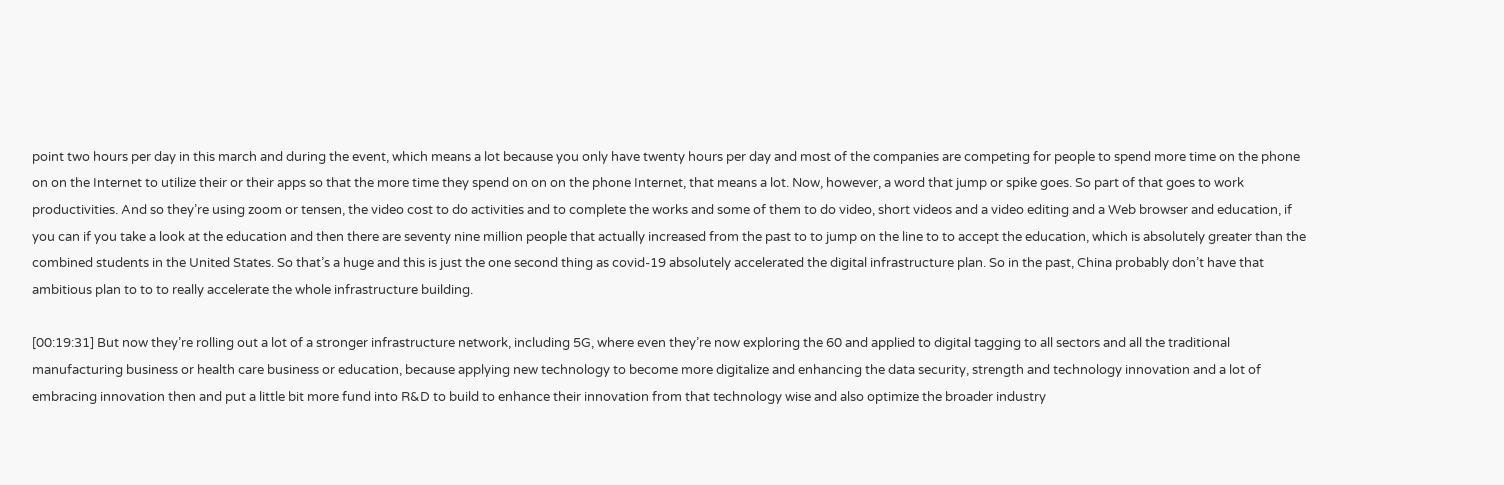point two hours per day in this march and during the event, which means a lot because you only have twenty hours per day and most of the companies are competing for people to spend more time on the phone on on the Internet to utilize their or their apps so that the more time they spend on on on the phone Internet, that means a lot. Now, however, a word that jump or spike goes. So part of that goes to work productivities. And so they’re using zoom or tensen, the video cost to do activities and to complete the works and some of them to do video, short videos and a video editing and a Web browser and education, if you can if you take a look at the education and then there are seventy nine million people that actually increased from the past to to jump on the line to to accept the education, which is absolutely greater than the combined students in the United States. So that’s a huge and this is just the one second thing as covid-19 absolutely accelerated the digital infrastructure plan. So in the past, China probably don’t have that ambitious plan to to to really accelerate the whole infrastructure building.

[00:19:31] But now they’re rolling out a lot of a stronger infrastructure network, including 5G, where even they’re now exploring the 60 and applied to digital tagging to all sectors and all the traditional manufacturing business or health care business or education, because applying new technology to become more digitalize and enhancing the data security, strength and technology innovation and a lot of embracing innovation then and put a little bit more fund into R&D to build to enhance their innovation from that technology wise and also optimize the broader industry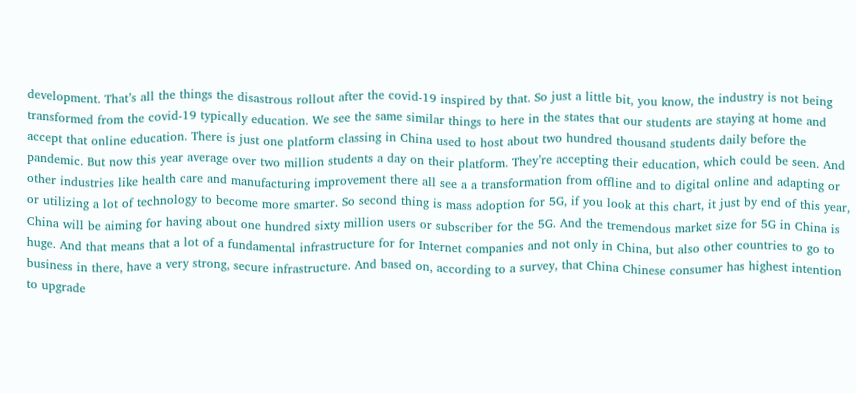development. That’s all the things the disastrous rollout after the covid-19 inspired by that. So just a little bit, you know, the industry is not being transformed from the covid-19 typically education. We see the same similar things to here in the states that our students are staying at home and accept that online education. There is just one platform classing in China used to host about two hundred thousand students daily before the pandemic. But now this year average over two million students a day on their platform. They’re accepting their education, which could be seen. And other industries like health care and manufacturing improvement there all see a a transformation from offline and to digital online and adapting or or utilizing a lot of technology to become more smarter. So second thing is mass adoption for 5G, if you look at this chart, it just by end of this year, China will be aiming for having about one hundred sixty million users or subscriber for the 5G. And the tremendous market size for 5G in China is huge. And that means that a lot of a fundamental infrastructure for for Internet companies and not only in China, but also other countries to go to business in there, have a very strong, secure infrastructure. And based on, according to a survey, that China Chinese consumer has highest intention to upgrade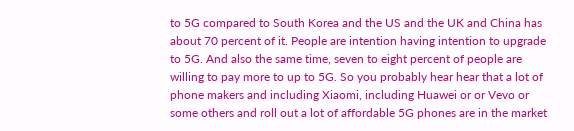to 5G compared to South Korea and the US and the UK and China has about 70 percent of it. People are intention having intention to upgrade to 5G. And also the same time, seven to eight percent of people are willing to pay more to up to 5G. So you probably hear hear that a lot of phone makers and including Xiaomi, including Huawei or or Vevo or some others and roll out a lot of affordable 5G phones are in the market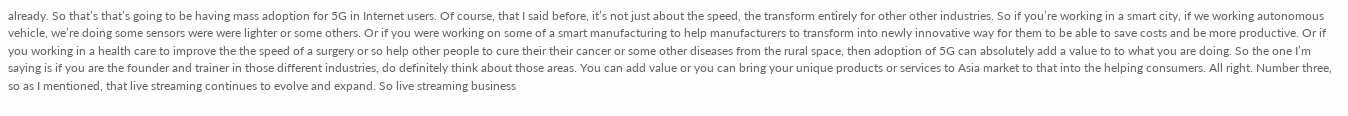already. So that’s that’s going to be having mass adoption for 5G in Internet users. Of course, that I said before, it’s not just about the speed, the transform entirely for other other industries. So if you’re working in a smart city, if we working autonomous vehicle, we’re doing some sensors were were lighter or some others. Or if you were working on some of a smart manufacturing to help manufacturers to transform into newly innovative way for them to be able to save costs and be more productive. Or if you working in a health care to improve the the speed of a surgery or so help other people to cure their their cancer or some other diseases from the rural space, then adoption of 5G can absolutely add a value to to what you are doing. So the one I’m saying is if you are the founder and trainer in those different industries, do definitely think about those areas. You can add value or you can bring your unique products or services to Asia market to that into the helping consumers. All right. Number three, so as I mentioned, that live streaming continues to evolve and expand. So live streaming business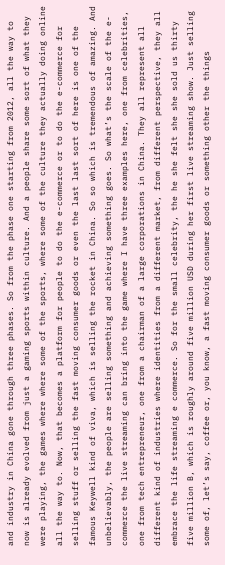and industry in China gone through three phases. So from the phase one starting from 2012, all the way to now is already evolved from just a gaming sports within culture. And a people share some sort of what they were playing, the games where where some of the sports, where some of the culture they actually doing online all the way to. Now, that becomes a platform for people to do the e-commerce or to do the e-commerce for selling stuff or selling the fast moving consumer goods or even the last last sort of here is one of the famous Keywell kind of viva, which is selling the rocket in China. So so which is tremendous of amazing. And unbelievably, the people are selling something and achieving something goes. So what’s the scale of the e-commerce the live streaming can bring into the game where I have three examples here, one from celebrities, one from tech entrepreneur, one from a chairman of a large corporations in China. They all represent all different kind of industries where identities from a different market, from different perspective, they all embrace the life streaming e commerce. So for the small celebrity, the he she felt she she sold us thirty five million B, which is roughly around five million USD during her first live streaming show. Just selling some of, let’s say, coffee or, you know, a fast moving consumer goods or something other the things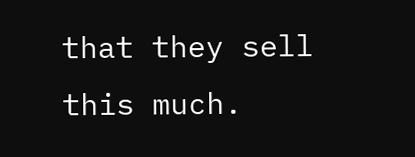that they sell this much.